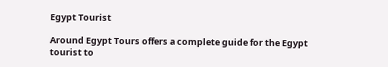Egypt Tourist

Around Egypt Tours offers a complete guide for the Egypt tourist to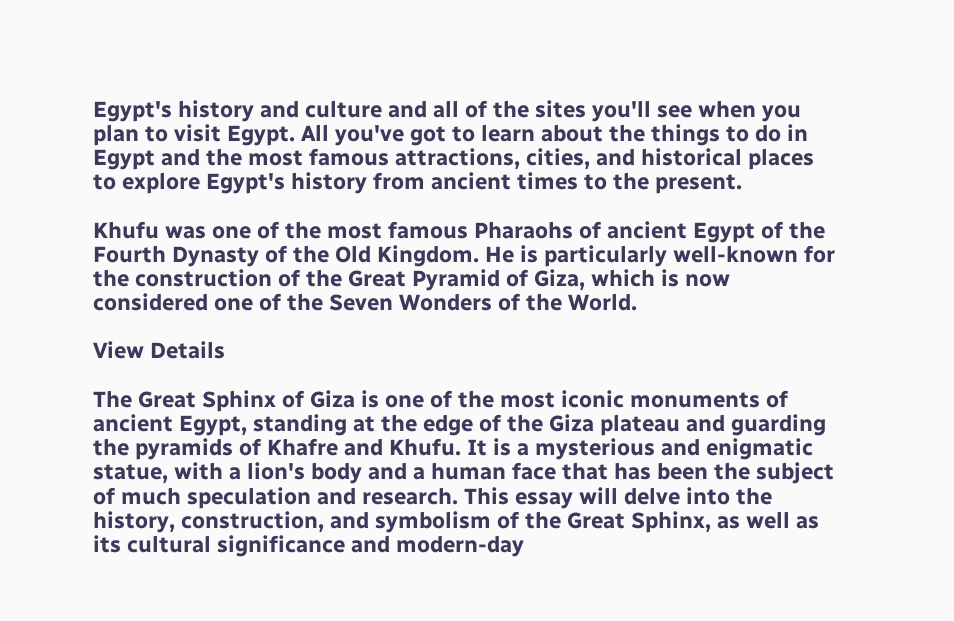Egypt's history and culture and all of the sites you'll see when you plan to visit Egypt. All you've got to learn about the things to do in Egypt and the most famous attractions, cities, and historical places to explore Egypt's history from ancient times to the present.

Khufu was one of the most famous Pharaohs of ancient Egypt of the Fourth Dynasty of the Old Kingdom. He is particularly well-known for the construction of the Great Pyramid of Giza, which is now considered one of the Seven Wonders of the World.

View Details

The Great Sphinx of Giza is one of the most iconic monuments of ancient Egypt, standing at the edge of the Giza plateau and guarding the pyramids of Khafre and Khufu. It is a mysterious and enigmatic statue, with a lion's body and a human face that has been the subject of much speculation and research. This essay will delve into the history, construction, and symbolism of the Great Sphinx, as well as its cultural significance and modern-day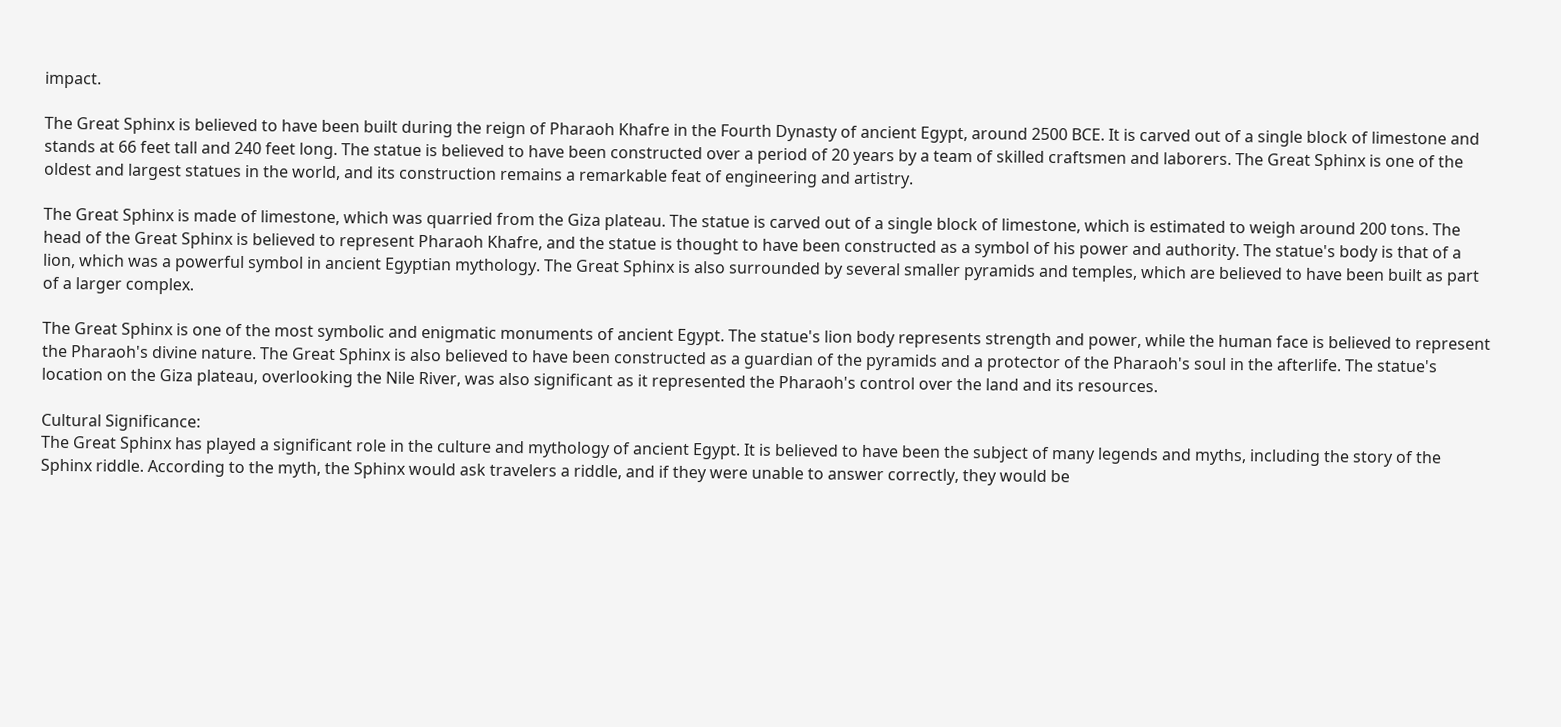impact.

The Great Sphinx is believed to have been built during the reign of Pharaoh Khafre in the Fourth Dynasty of ancient Egypt, around 2500 BCE. It is carved out of a single block of limestone and stands at 66 feet tall and 240 feet long. The statue is believed to have been constructed over a period of 20 years by a team of skilled craftsmen and laborers. The Great Sphinx is one of the oldest and largest statues in the world, and its construction remains a remarkable feat of engineering and artistry.

The Great Sphinx is made of limestone, which was quarried from the Giza plateau. The statue is carved out of a single block of limestone, which is estimated to weigh around 200 tons. The head of the Great Sphinx is believed to represent Pharaoh Khafre, and the statue is thought to have been constructed as a symbol of his power and authority. The statue's body is that of a lion, which was a powerful symbol in ancient Egyptian mythology. The Great Sphinx is also surrounded by several smaller pyramids and temples, which are believed to have been built as part of a larger complex.

The Great Sphinx is one of the most symbolic and enigmatic monuments of ancient Egypt. The statue's lion body represents strength and power, while the human face is believed to represent the Pharaoh's divine nature. The Great Sphinx is also believed to have been constructed as a guardian of the pyramids and a protector of the Pharaoh's soul in the afterlife. The statue's location on the Giza plateau, overlooking the Nile River, was also significant as it represented the Pharaoh's control over the land and its resources.

Cultural Significance:
The Great Sphinx has played a significant role in the culture and mythology of ancient Egypt. It is believed to have been the subject of many legends and myths, including the story of the Sphinx riddle. According to the myth, the Sphinx would ask travelers a riddle, and if they were unable to answer correctly, they would be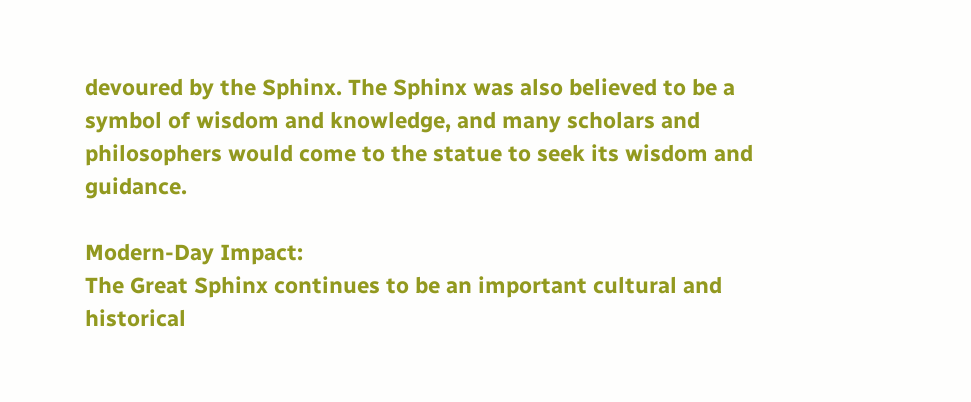devoured by the Sphinx. The Sphinx was also believed to be a symbol of wisdom and knowledge, and many scholars and philosophers would come to the statue to seek its wisdom and guidance.

Modern-Day Impact:
The Great Sphinx continues to be an important cultural and historical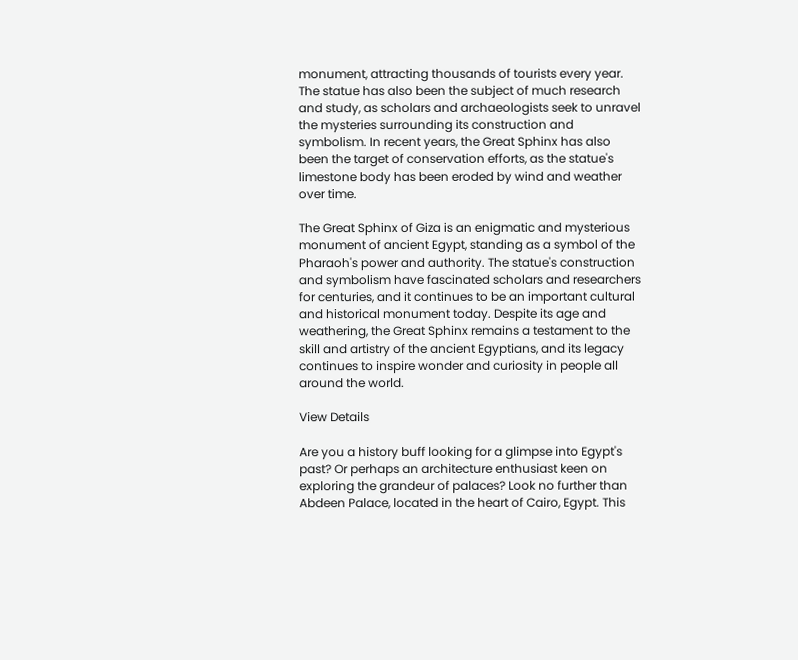monument, attracting thousands of tourists every year. The statue has also been the subject of much research and study, as scholars and archaeologists seek to unravel the mysteries surrounding its construction and symbolism. In recent years, the Great Sphinx has also been the target of conservation efforts, as the statue's limestone body has been eroded by wind and weather over time.

The Great Sphinx of Giza is an enigmatic and mysterious monument of ancient Egypt, standing as a symbol of the Pharaoh's power and authority. The statue's construction and symbolism have fascinated scholars and researchers for centuries, and it continues to be an important cultural and historical monument today. Despite its age and weathering, the Great Sphinx remains a testament to the skill and artistry of the ancient Egyptians, and its legacy continues to inspire wonder and curiosity in people all around the world.

View Details

Are you a history buff looking for a glimpse into Egypt's past? Or perhaps an architecture enthusiast keen on exploring the grandeur of palaces? Look no further than Abdeen Palace, located in the heart of Cairo, Egypt. This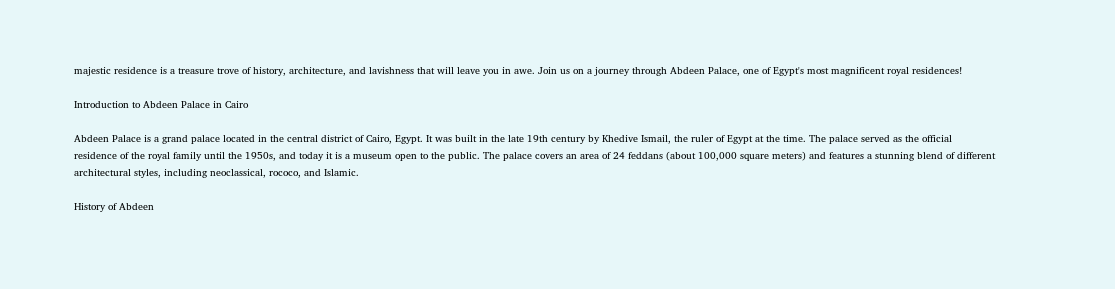majestic residence is a treasure trove of history, architecture, and lavishness that will leave you in awe. Join us on a journey through Abdeen Palace, one of Egypt's most magnificent royal residences!

Introduction to Abdeen Palace in Cairo

Abdeen Palace is a grand palace located in the central district of Cairo, Egypt. It was built in the late 19th century by Khedive Ismail, the ruler of Egypt at the time. The palace served as the official residence of the royal family until the 1950s, and today it is a museum open to the public. The palace covers an area of 24 feddans (about 100,000 square meters) and features a stunning blend of different architectural styles, including neoclassical, rococo, and Islamic.

History of Abdeen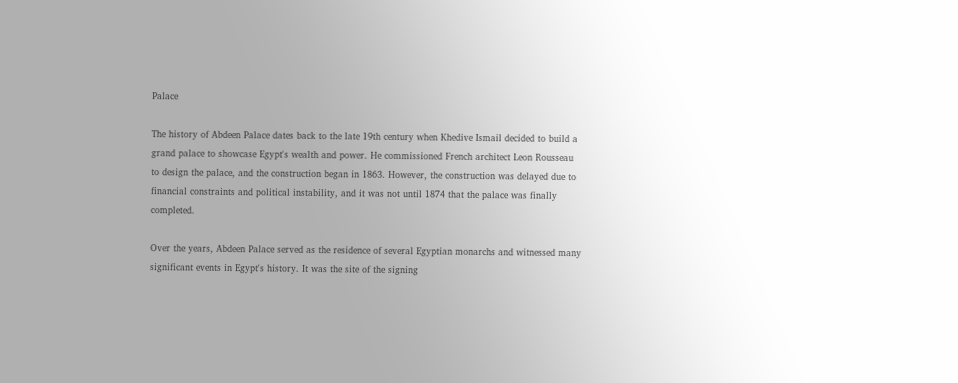Palace

The history of Abdeen Palace dates back to the late 19th century when Khedive Ismail decided to build a grand palace to showcase Egypt's wealth and power. He commissioned French architect Leon Rousseau to design the palace, and the construction began in 1863. However, the construction was delayed due to financial constraints and political instability, and it was not until 1874 that the palace was finally completed.

Over the years, Abdeen Palace served as the residence of several Egyptian monarchs and witnessed many significant events in Egypt's history. It was the site of the signing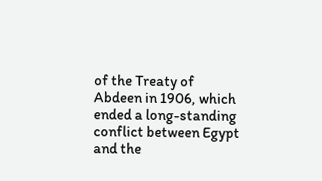of the Treaty of Abdeen in 1906, which ended a long-standing conflict between Egypt and the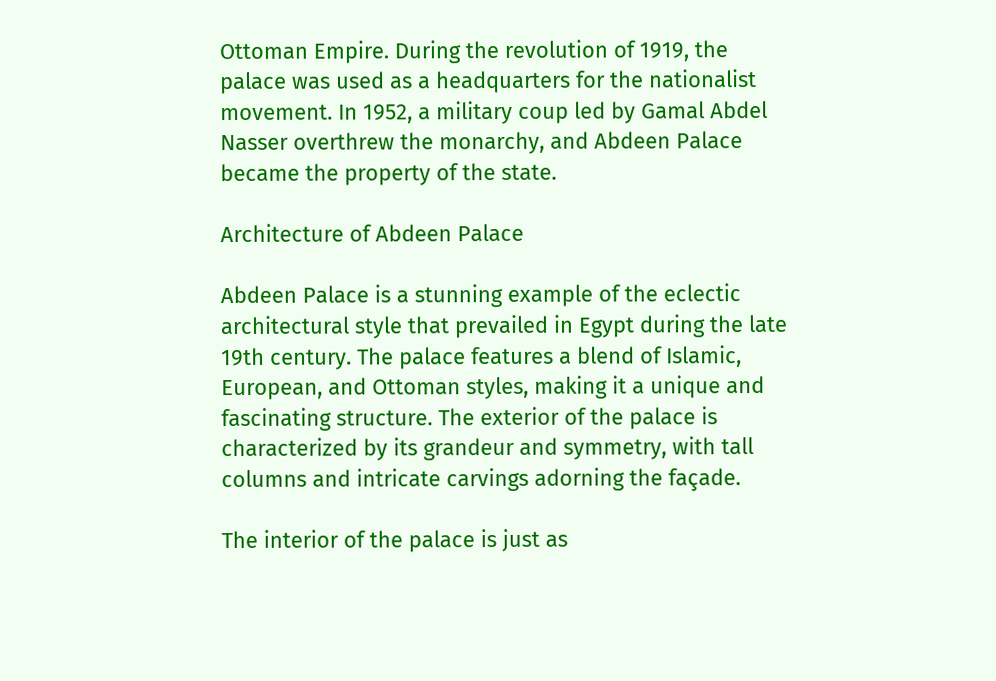Ottoman Empire. During the revolution of 1919, the palace was used as a headquarters for the nationalist movement. In 1952, a military coup led by Gamal Abdel Nasser overthrew the monarchy, and Abdeen Palace became the property of the state.

Architecture of Abdeen Palace

Abdeen Palace is a stunning example of the eclectic architectural style that prevailed in Egypt during the late 19th century. The palace features a blend of Islamic, European, and Ottoman styles, making it a unique and fascinating structure. The exterior of the palace is characterized by its grandeur and symmetry, with tall columns and intricate carvings adorning the façade.

The interior of the palace is just as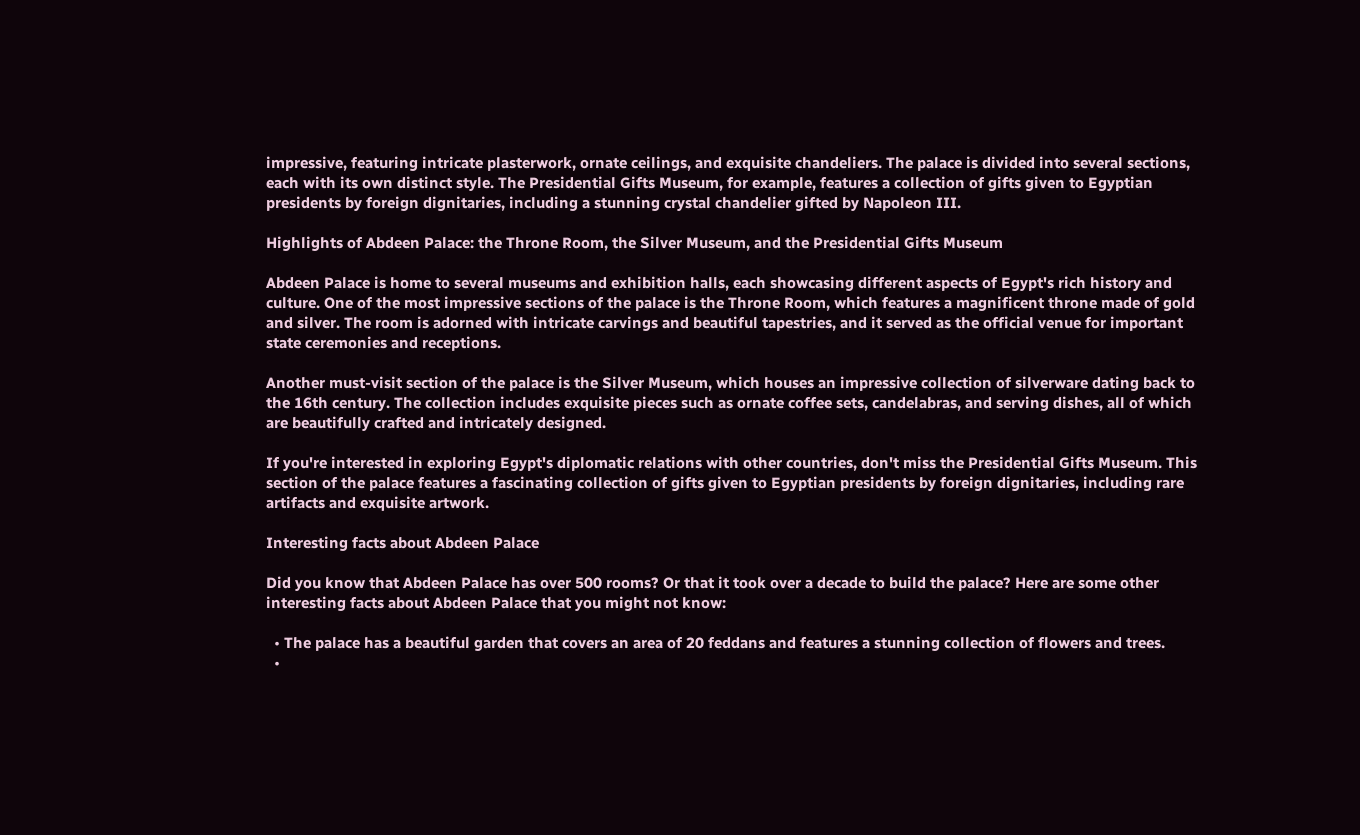impressive, featuring intricate plasterwork, ornate ceilings, and exquisite chandeliers. The palace is divided into several sections, each with its own distinct style. The Presidential Gifts Museum, for example, features a collection of gifts given to Egyptian presidents by foreign dignitaries, including a stunning crystal chandelier gifted by Napoleon III.

Highlights of Abdeen Palace: the Throne Room, the Silver Museum, and the Presidential Gifts Museum

Abdeen Palace is home to several museums and exhibition halls, each showcasing different aspects of Egypt's rich history and culture. One of the most impressive sections of the palace is the Throne Room, which features a magnificent throne made of gold and silver. The room is adorned with intricate carvings and beautiful tapestries, and it served as the official venue for important state ceremonies and receptions.

Another must-visit section of the palace is the Silver Museum, which houses an impressive collection of silverware dating back to the 16th century. The collection includes exquisite pieces such as ornate coffee sets, candelabras, and serving dishes, all of which are beautifully crafted and intricately designed.

If you're interested in exploring Egypt's diplomatic relations with other countries, don't miss the Presidential Gifts Museum. This section of the palace features a fascinating collection of gifts given to Egyptian presidents by foreign dignitaries, including rare artifacts and exquisite artwork.

Interesting facts about Abdeen Palace

Did you know that Abdeen Palace has over 500 rooms? Or that it took over a decade to build the palace? Here are some other interesting facts about Abdeen Palace that you might not know:

  • The palace has a beautiful garden that covers an area of 20 feddans and features a stunning collection of flowers and trees.
  •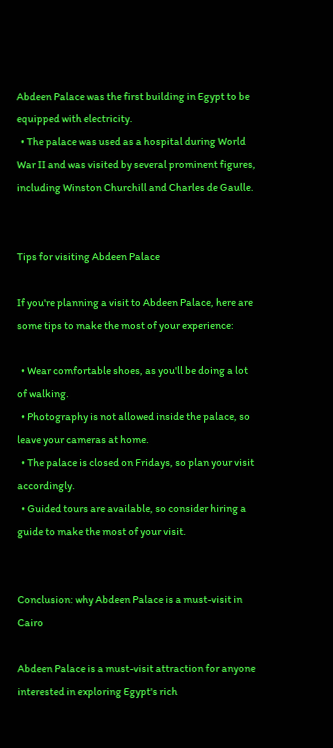Abdeen Palace was the first building in Egypt to be equipped with electricity.
  • The palace was used as a hospital during World War II and was visited by several prominent figures, including Winston Churchill and Charles de Gaulle.


Tips for visiting Abdeen Palace

If you're planning a visit to Abdeen Palace, here are some tips to make the most of your experience:

  • Wear comfortable shoes, as you'll be doing a lot of walking.
  • Photography is not allowed inside the palace, so leave your cameras at home.
  • The palace is closed on Fridays, so plan your visit accordingly.
  • Guided tours are available, so consider hiring a guide to make the most of your visit.


Conclusion: why Abdeen Palace is a must-visit in Cairo

Abdeen Palace is a must-visit attraction for anyone interested in exploring Egypt's rich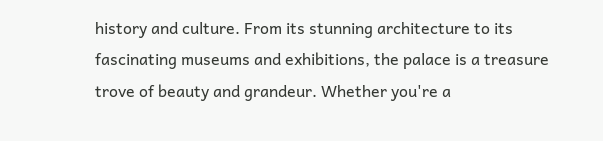history and culture. From its stunning architecture to its fascinating museums and exhibitions, the palace is a treasure trove of beauty and grandeur. Whether you're a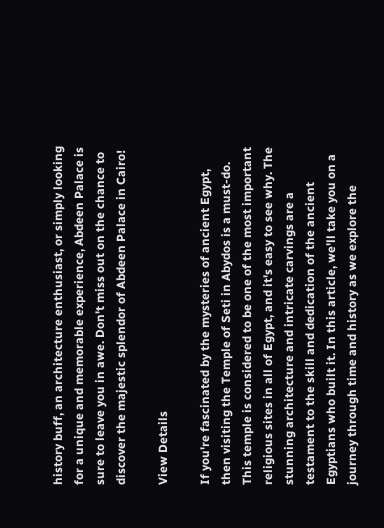history buff, an architecture enthusiast, or simply looking for a unique and memorable experience, Abdeen Palace is sure to leave you in awe. Don't miss out on the chance to discover the majestic splendor of Abdeen Palace in Cairo!

View Details

If you're fascinated by the mysteries of ancient Egypt, then visiting the Temple of Seti in Abydos is a must-do. This temple is considered to be one of the most important religious sites in all of Egypt, and it's easy to see why. The stunning architecture and intricate carvings are a testament to the skill and dedication of the ancient Egyptians who built it. In this article, we'll take you on a journey through time and history as we explore the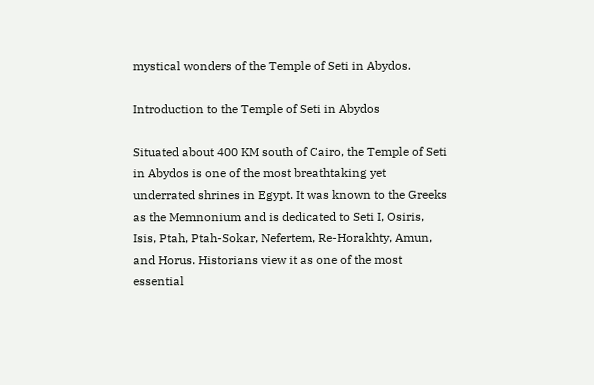mystical wonders of the Temple of Seti in Abydos.

Introduction to the Temple of Seti in Abydos

Situated about 400 KM south of Cairo, the Temple of Seti in Abydos is one of the most breathtaking yet underrated shrines in Egypt. It was known to the Greeks as the Memnonium and is dedicated to Seti I, Osiris, Isis, Ptah, Ptah-Sokar, Nefertem, Re-Horakhty, Amun, and Horus. Historians view it as one of the most essential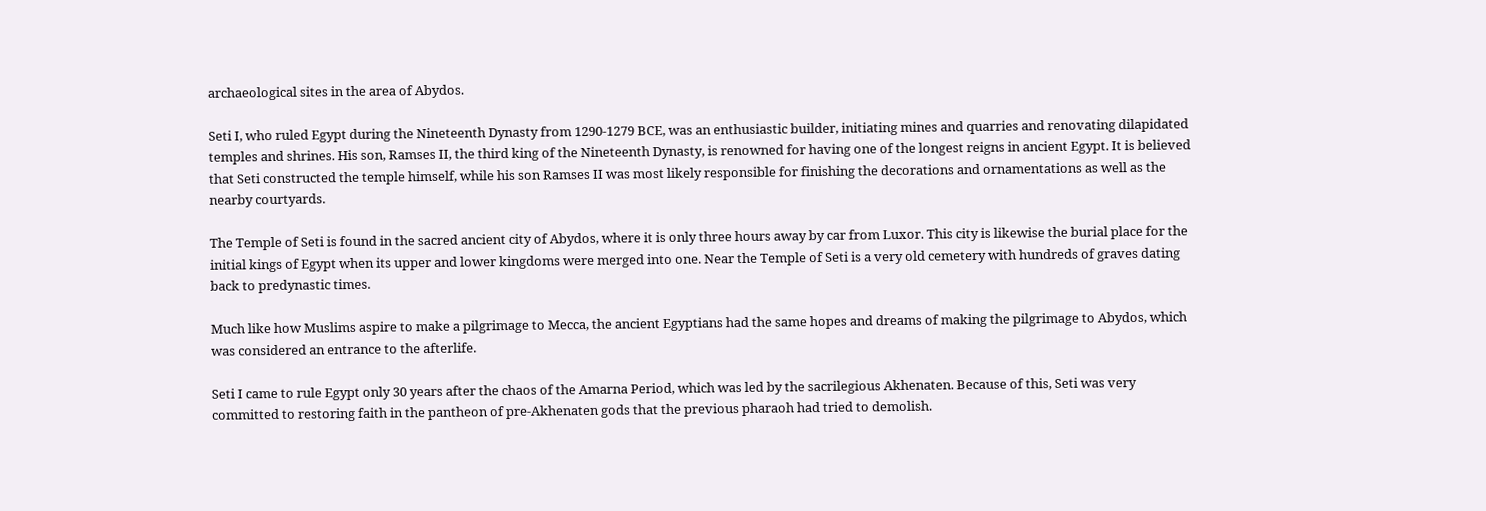archaeological sites in the area of Abydos.

Seti I, who ruled Egypt during the Nineteenth Dynasty from 1290-1279 BCE, was an enthusiastic builder, initiating mines and quarries and renovating dilapidated temples and shrines. His son, Ramses II, the third king of the Nineteenth Dynasty, is renowned for having one of the longest reigns in ancient Egypt. It is believed that Seti constructed the temple himself, while his son Ramses II was most likely responsible for finishing the decorations and ornamentations as well as the nearby courtyards.

The Temple of Seti is found in the sacred ancient city of Abydos, where it is only three hours away by car from Luxor. This city is likewise the burial place for the initial kings of Egypt when its upper and lower kingdoms were merged into one. Near the Temple of Seti is a very old cemetery with hundreds of graves dating back to predynastic times.

Much like how Muslims aspire to make a pilgrimage to Mecca, the ancient Egyptians had the same hopes and dreams of making the pilgrimage to Abydos, which was considered an entrance to the afterlife.

Seti I came to rule Egypt only 30 years after the chaos of the Amarna Period, which was led by the sacrilegious Akhenaten. Because of this, Seti was very committed to restoring faith in the pantheon of pre-Akhenaten gods that the previous pharaoh had tried to demolish.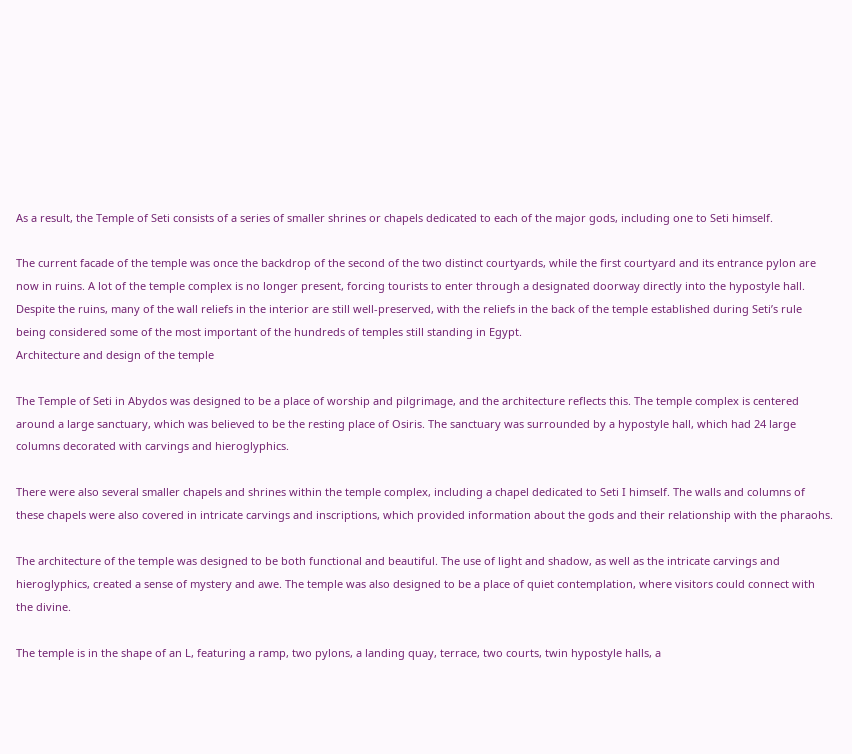As a result, the Temple of Seti consists of a series of smaller shrines or chapels dedicated to each of the major gods, including one to Seti himself.

The current facade of the temple was once the backdrop of the second of the two distinct courtyards, while the first courtyard and its entrance pylon are now in ruins. A lot of the temple complex is no longer present, forcing tourists to enter through a designated doorway directly into the hypostyle hall. Despite the ruins, many of the wall reliefs in the interior are still well-preserved, with the reliefs in the back of the temple established during Seti’s rule being considered some of the most important of the hundreds of temples still standing in Egypt.
Architecture and design of the temple

The Temple of Seti in Abydos was designed to be a place of worship and pilgrimage, and the architecture reflects this. The temple complex is centered around a large sanctuary, which was believed to be the resting place of Osiris. The sanctuary was surrounded by a hypostyle hall, which had 24 large columns decorated with carvings and hieroglyphics.

There were also several smaller chapels and shrines within the temple complex, including a chapel dedicated to Seti I himself. The walls and columns of these chapels were also covered in intricate carvings and inscriptions, which provided information about the gods and their relationship with the pharaohs.

The architecture of the temple was designed to be both functional and beautiful. The use of light and shadow, as well as the intricate carvings and hieroglyphics, created a sense of mystery and awe. The temple was also designed to be a place of quiet contemplation, where visitors could connect with the divine.

The temple is in the shape of an L, featuring a ramp, two pylons, a landing quay, terrace, two courts, twin hypostyle halls, a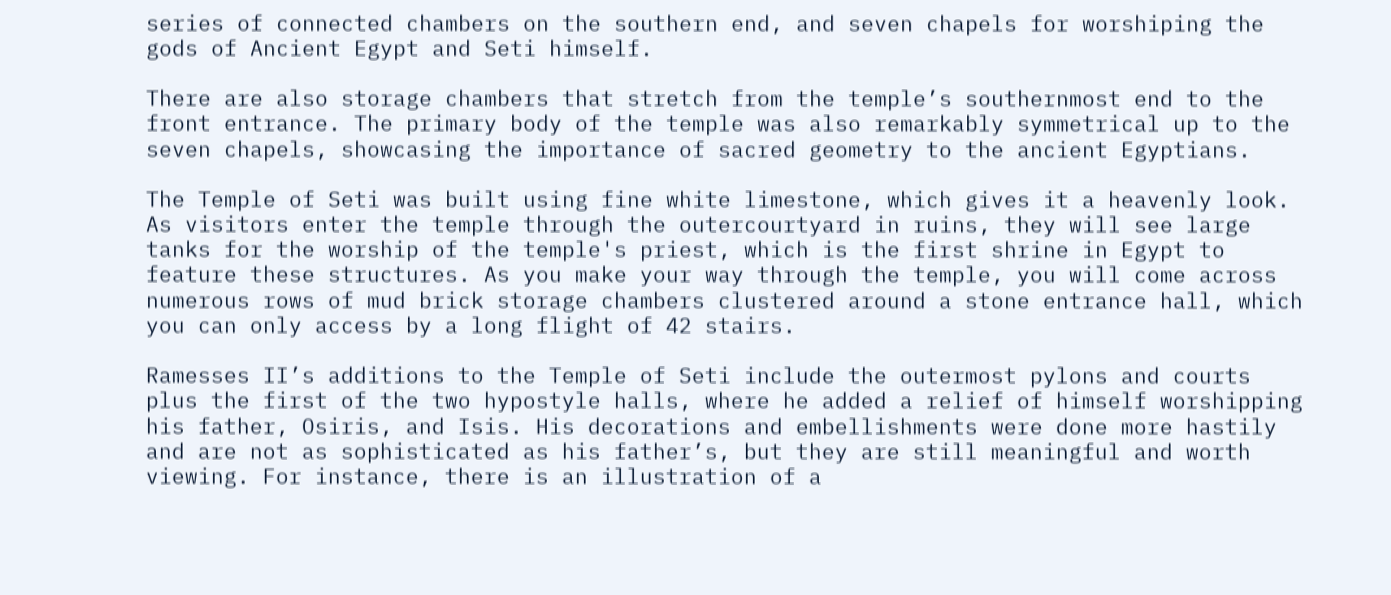series of connected chambers on the southern end, and seven chapels for worshiping the gods of Ancient Egypt and Seti himself.

There are also storage chambers that stretch from the temple’s southernmost end to the front entrance. The primary body of the temple was also remarkably symmetrical up to the seven chapels, showcasing the importance of sacred geometry to the ancient Egyptians.

The Temple of Seti was built using fine white limestone, which gives it a heavenly look. As visitors enter the temple through the outercourtyard in ruins, they will see large tanks for the worship of the temple's priest, which is the first shrine in Egypt to feature these structures. As you make your way through the temple, you will come across numerous rows of mud brick storage chambers clustered around a stone entrance hall, which you can only access by a long flight of 42 stairs.

Ramesses II’s additions to the Temple of Seti include the outermost pylons and courts plus the first of the two hypostyle halls, where he added a relief of himself worshipping his father, Osiris, and Isis. His decorations and embellishments were done more hastily and are not as sophisticated as his father’s, but they are still meaningful and worth viewing. For instance, there is an illustration of a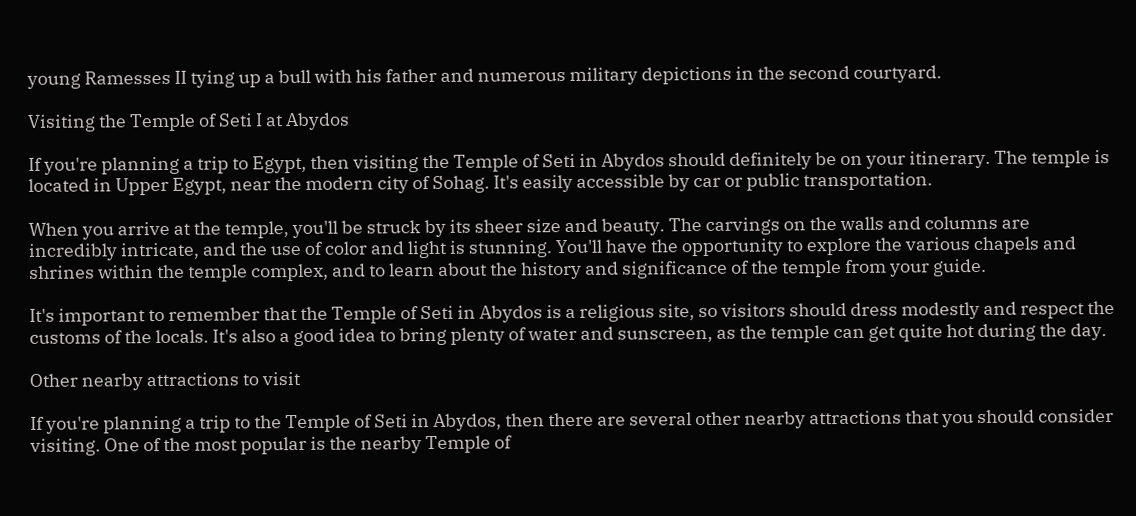young Ramesses II tying up a bull with his father and numerous military depictions in the second courtyard.

Visiting the Temple of Seti I at Abydos

If you're planning a trip to Egypt, then visiting the Temple of Seti in Abydos should definitely be on your itinerary. The temple is located in Upper Egypt, near the modern city of Sohag. It's easily accessible by car or public transportation.

When you arrive at the temple, you'll be struck by its sheer size and beauty. The carvings on the walls and columns are incredibly intricate, and the use of color and light is stunning. You'll have the opportunity to explore the various chapels and shrines within the temple complex, and to learn about the history and significance of the temple from your guide.

It's important to remember that the Temple of Seti in Abydos is a religious site, so visitors should dress modestly and respect the customs of the locals. It's also a good idea to bring plenty of water and sunscreen, as the temple can get quite hot during the day.

Other nearby attractions to visit

If you're planning a trip to the Temple of Seti in Abydos, then there are several other nearby attractions that you should consider visiting. One of the most popular is the nearby Temple of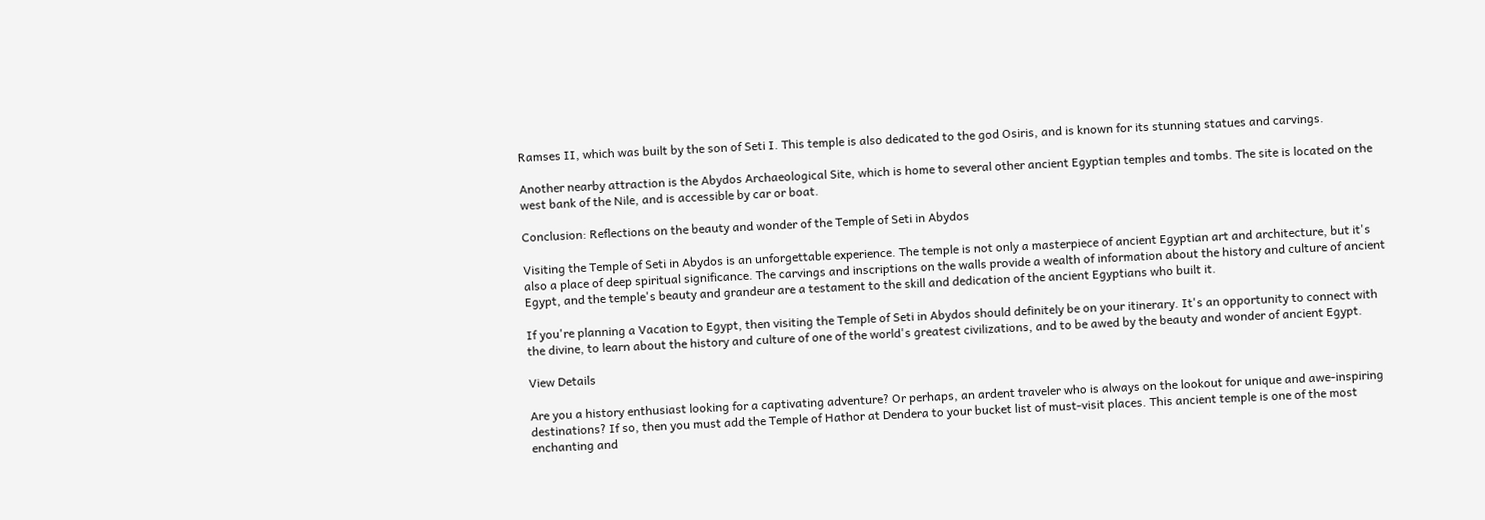Ramses II, which was built by the son of Seti I. This temple is also dedicated to the god Osiris, and is known for its stunning statues and carvings.

Another nearby attraction is the Abydos Archaeological Site, which is home to several other ancient Egyptian temples and tombs. The site is located on the west bank of the Nile, and is accessible by car or boat.

Conclusion: Reflections on the beauty and wonder of the Temple of Seti in Abydos

Visiting the Temple of Seti in Abydos is an unforgettable experience. The temple is not only a masterpiece of ancient Egyptian art and architecture, but it's also a place of deep spiritual significance. The carvings and inscriptions on the walls provide a wealth of information about the history and culture of ancient Egypt, and the temple's beauty and grandeur are a testament to the skill and dedication of the ancient Egyptians who built it.

If you're planning a Vacation to Egypt, then visiting the Temple of Seti in Abydos should definitely be on your itinerary. It's an opportunity to connect with the divine, to learn about the history and culture of one of the world's greatest civilizations, and to be awed by the beauty and wonder of ancient Egypt.

View Details

Are you a history enthusiast looking for a captivating adventure? Or perhaps, an ardent traveler who is always on the lookout for unique and awe-inspiring destinations? If so, then you must add the Temple of Hathor at Dendera to your bucket list of must-visit places. This ancient temple is one of the most enchanting and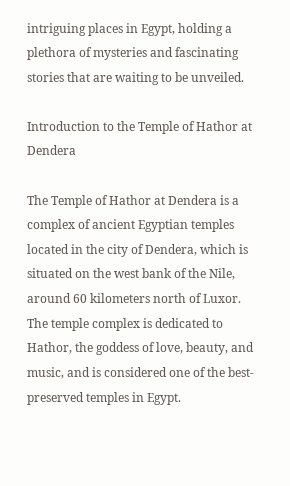intriguing places in Egypt, holding a plethora of mysteries and fascinating stories that are waiting to be unveiled.

Introduction to the Temple of Hathor at Dendera

The Temple of Hathor at Dendera is a complex of ancient Egyptian temples located in the city of Dendera, which is situated on the west bank of the Nile, around 60 kilometers north of Luxor. The temple complex is dedicated to Hathor, the goddess of love, beauty, and music, and is considered one of the best-preserved temples in Egypt.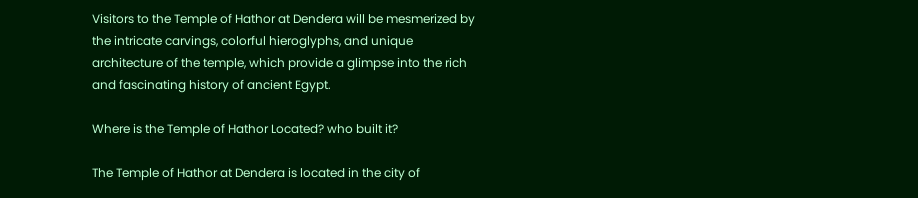Visitors to the Temple of Hathor at Dendera will be mesmerized by the intricate carvings, colorful hieroglyphs, and unique architecture of the temple, which provide a glimpse into the rich and fascinating history of ancient Egypt.

Where is the Temple of Hathor Located? who built it?

The Temple of Hathor at Dendera is located in the city of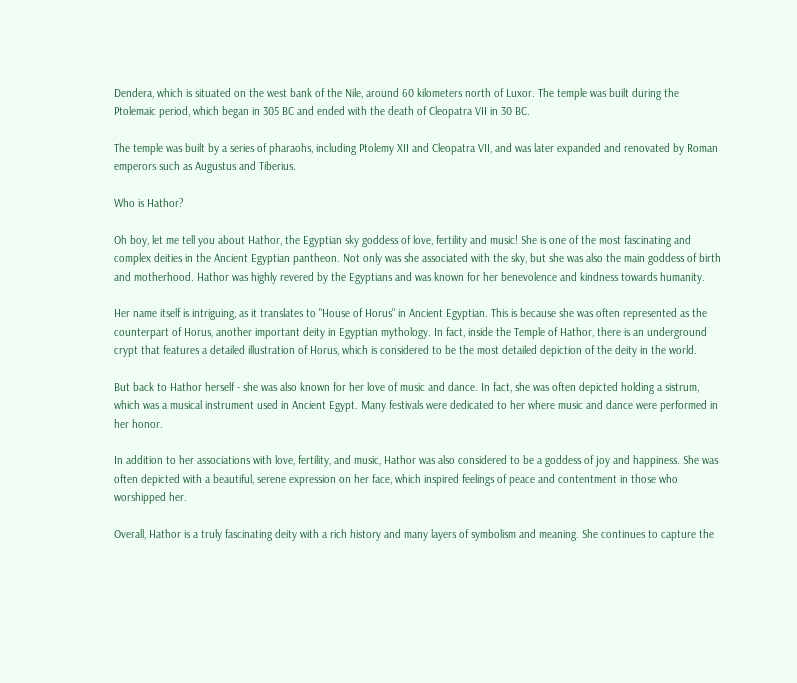Dendera, which is situated on the west bank of the Nile, around 60 kilometers north of Luxor. The temple was built during the Ptolemaic period, which began in 305 BC and ended with the death of Cleopatra VII in 30 BC.

The temple was built by a series of pharaohs, including Ptolemy XII and Cleopatra VII, and was later expanded and renovated by Roman emperors such as Augustus and Tiberius.

Who is Hathor?

Oh boy, let me tell you about Hathor, the Egyptian sky goddess of love, fertility and music! She is one of the most fascinating and complex deities in the Ancient Egyptian pantheon. Not only was she associated with the sky, but she was also the main goddess of birth and motherhood. Hathor was highly revered by the Egyptians and was known for her benevolence and kindness towards humanity.

Her name itself is intriguing, as it translates to "House of Horus" in Ancient Egyptian. This is because she was often represented as the counterpart of Horus, another important deity in Egyptian mythology. In fact, inside the Temple of Hathor, there is an underground crypt that features a detailed illustration of Horus, which is considered to be the most detailed depiction of the deity in the world.

But back to Hathor herself - she was also known for her love of music and dance. In fact, she was often depicted holding a sistrum, which was a musical instrument used in Ancient Egypt. Many festivals were dedicated to her where music and dance were performed in her honor.

In addition to her associations with love, fertility, and music, Hathor was also considered to be a goddess of joy and happiness. She was often depicted with a beautiful, serene expression on her face, which inspired feelings of peace and contentment in those who worshipped her.

Overall, Hathor is a truly fascinating deity with a rich history and many layers of symbolism and meaning. She continues to capture the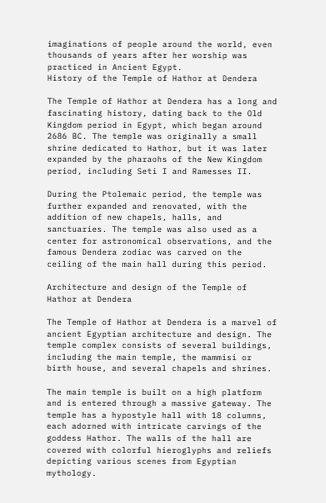imaginations of people around the world, even thousands of years after her worship was practiced in Ancient Egypt.
History of the Temple of Hathor at Dendera

The Temple of Hathor at Dendera has a long and fascinating history, dating back to the Old Kingdom period in Egypt, which began around 2686 BC. The temple was originally a small shrine dedicated to Hathor, but it was later expanded by the pharaohs of the New Kingdom period, including Seti I and Ramesses II.

During the Ptolemaic period, the temple was further expanded and renovated, with the addition of new chapels, halls, and sanctuaries. The temple was also used as a center for astronomical observations, and the famous Dendera zodiac was carved on the ceiling of the main hall during this period.

Architecture and design of the Temple of Hathor at Dendera

The Temple of Hathor at Dendera is a marvel of ancient Egyptian architecture and design. The temple complex consists of several buildings, including the main temple, the mammisi or birth house, and several chapels and shrines.

The main temple is built on a high platform and is entered through a massive gateway. The temple has a hypostyle hall with 18 columns, each adorned with intricate carvings of the goddess Hathor. The walls of the hall are covered with colorful hieroglyphs and reliefs depicting various scenes from Egyptian mythology.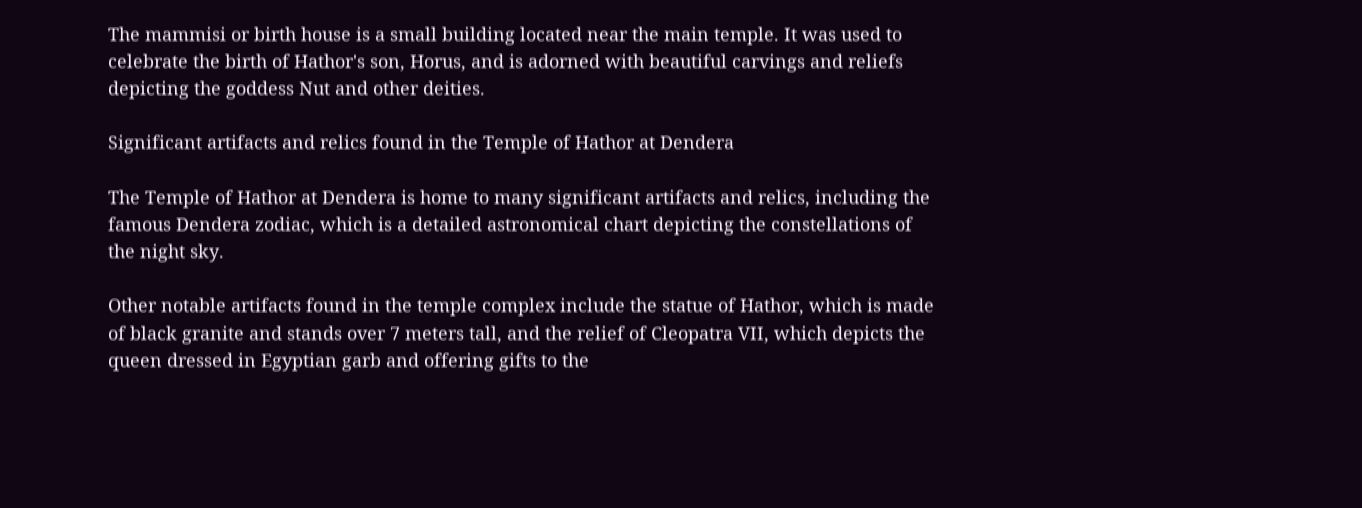The mammisi or birth house is a small building located near the main temple. It was used to celebrate the birth of Hathor's son, Horus, and is adorned with beautiful carvings and reliefs depicting the goddess Nut and other deities.

Significant artifacts and relics found in the Temple of Hathor at Dendera

The Temple of Hathor at Dendera is home to many significant artifacts and relics, including the famous Dendera zodiac, which is a detailed astronomical chart depicting the constellations of the night sky.

Other notable artifacts found in the temple complex include the statue of Hathor, which is made of black granite and stands over 7 meters tall, and the relief of Cleopatra VII, which depicts the queen dressed in Egyptian garb and offering gifts to the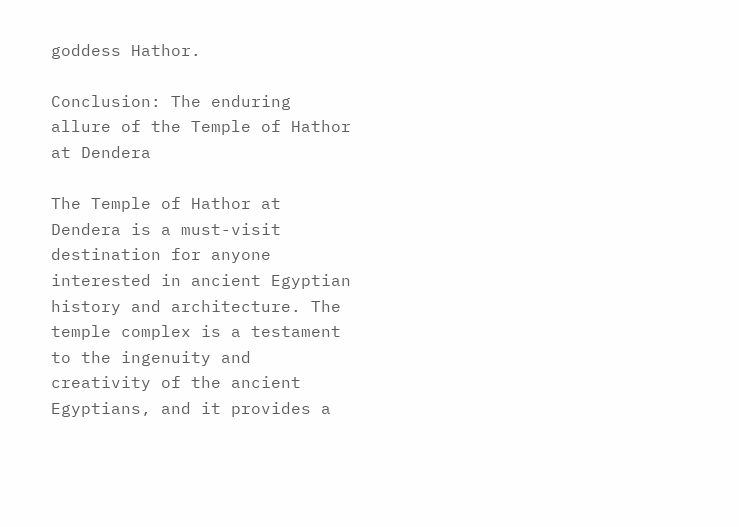goddess Hathor.

Conclusion: The enduring allure of the Temple of Hathor at Dendera

The Temple of Hathor at Dendera is a must-visit destination for anyone interested in ancient Egyptian history and architecture. The temple complex is a testament to the ingenuity and creativity of the ancient Egyptians, and it provides a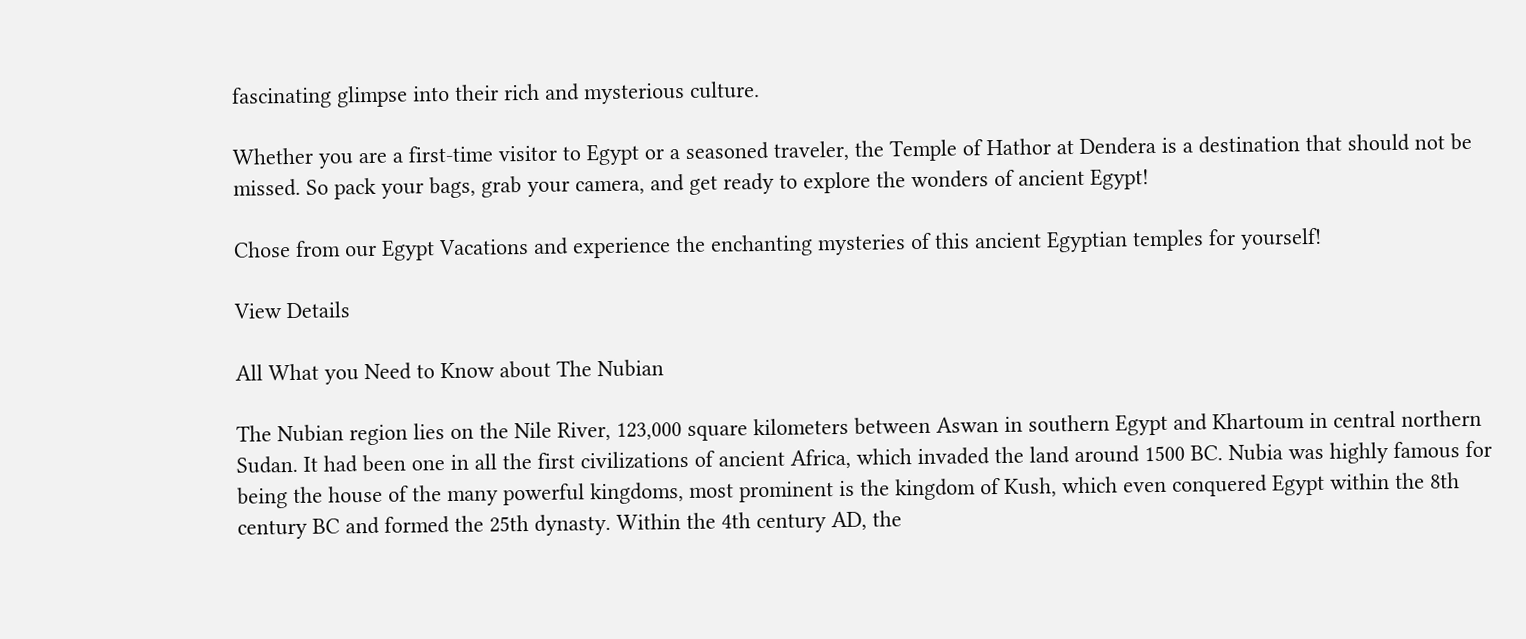fascinating glimpse into their rich and mysterious culture.

Whether you are a first-time visitor to Egypt or a seasoned traveler, the Temple of Hathor at Dendera is a destination that should not be missed. So pack your bags, grab your camera, and get ready to explore the wonders of ancient Egypt!

Chose from our Egypt Vacations and experience the enchanting mysteries of this ancient Egyptian temples for yourself!

View Details

All What you Need to Know about The Nubian

The Nubian region lies on the Nile River, 123,000 square kilometers between Aswan in southern Egypt and Khartoum in central northern Sudan. It had been one in all the first civilizations of ancient Africa, which invaded the land around 1500 BC. Nubia was highly famous for being the house of the many powerful kingdoms, most prominent is the kingdom of Kush, which even conquered Egypt within the 8th century BC and formed the 25th dynasty. Within the 4th century AD, the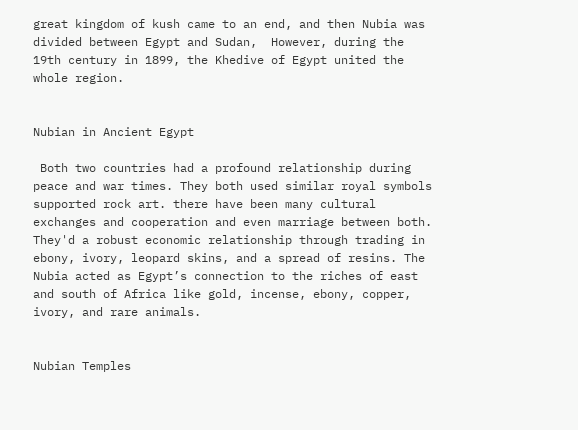great kingdom of kush came to an end, and then Nubia was divided between Egypt and Sudan,  However, during the 19th century in 1899, the Khedive of Egypt united the whole region.


Nubian in Ancient Egypt

 Both two countries had a profound relationship during peace and war times. They both used similar royal symbols supported rock art. there have been many cultural exchanges and cooperation and even marriage between both. They'd a robust economic relationship through trading in ebony, ivory, leopard skins, and a spread of resins. The Nubia acted as Egypt’s connection to the riches of east and south of Africa like gold, incense, ebony, copper, ivory, and rare animals.


Nubian Temples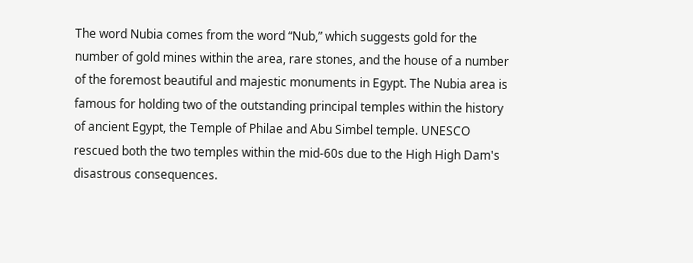The word Nubia comes from the word “Nub,” which suggests gold for the number of gold mines within the area, rare stones, and the house of a number of the foremost beautiful and majestic monuments in Egypt. The Nubia area is famous for holding two of the outstanding principal temples within the history of ancient Egypt, the Temple of Philae and Abu Simbel temple. UNESCO rescued both the two temples within the mid-60s due to the High High Dam's disastrous consequences.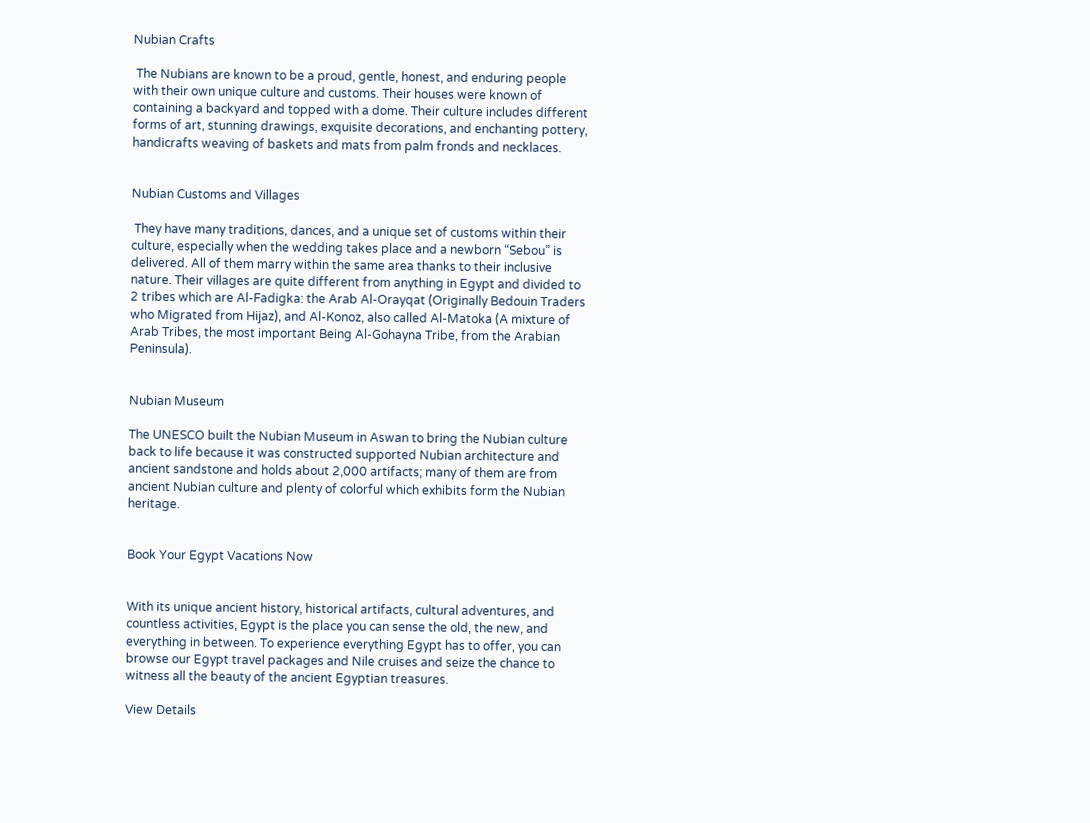Nubian Crafts

 The Nubians are known to be a proud, gentle, honest, and enduring people with their own unique culture and customs. Their houses were known of containing a backyard and topped with a dome. Their culture includes different forms of art, stunning drawings, exquisite decorations, and enchanting pottery, handicrafts weaving of baskets and mats from palm fronds and necklaces.


Nubian Customs and Villages

 They have many traditions, dances, and a unique set of customs within their culture, especially when the wedding takes place and a newborn “Sebou” is delivered. All of them marry within the same area thanks to their inclusive nature. Their villages are quite different from anything in Egypt and divided to 2 tribes which are Al-Fadigka: the Arab Al-Orayqat (Originally Bedouin Traders who Migrated from Hijaz), and Al-Konoz, also called Al-Matoka (A mixture of Arab Tribes, the most important Being Al-Gohayna Tribe, from the Arabian Peninsula).


Nubian Museum

The UNESCO built the Nubian Museum in Aswan to bring the Nubian culture back to life because it was constructed supported Nubian architecture and ancient sandstone and holds about 2,000 artifacts; many of them are from ancient Nubian culture and plenty of colorful which exhibits form the Nubian heritage.


Book Your Egypt Vacations Now


With its unique ancient history, historical artifacts, cultural adventures, and countless activities, Egypt is the place you can sense the old, the new, and everything in between. To experience everything Egypt has to offer, you can browse our Egypt travel packages and Nile cruises and seize the chance to witness all the beauty of the ancient Egyptian treasures.

View Details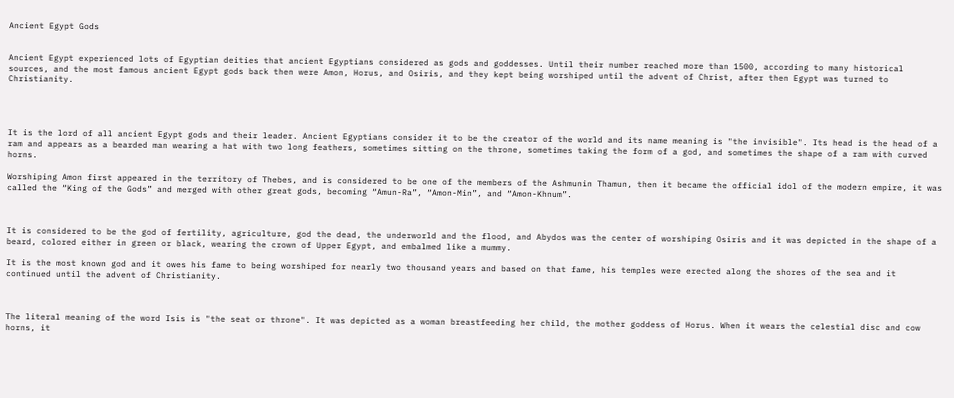Ancient Egypt Gods


Ancient Egypt experienced lots of Egyptian deities that ancient Egyptians considered as gods and goddesses. Until their number reached more than 1500, according to many historical sources, and the most famous ancient Egypt gods back then were Amon, Horus, and Osiris, and they kept being worshiped until the advent of Christ, after then Egypt was turned to Christianity.




It is the lord of all ancient Egypt gods and their leader. Ancient Egyptians consider it to be the creator of the world and its name meaning is "the invisible". Its head is the head of a ram and appears as a bearded man wearing a hat with two long feathers, sometimes sitting on the throne, sometimes taking the form of a god, and sometimes the shape of a ram with curved horns.

Worshiping Amon first appeared in the territory of Thebes, and is considered to be one of the members of the Ashmunin Thamun, then it became the official idol of the modern empire, it was called the “King of the Gods” and merged with other great gods, becoming “Amun-Ra”, “Amon-Min”, and “Amon-Khnum”.



It is considered to be the god of fertility, agriculture, god the dead, the underworld and the flood, and Abydos was the center of worshiping Osiris and it was depicted in the shape of a beard, colored either in green or black, wearing the crown of Upper Egypt, and embalmed like a mummy.

It is the most known god and it owes his fame to being worshiped for nearly two thousand years and based on that fame, his temples were erected along the shores of the sea and it continued until the advent of Christianity.



The literal meaning of the word Isis is "the seat or throne". It was depicted as a woman breastfeeding her child, the mother goddess of Horus. When it wears the celestial disc and cow horns, it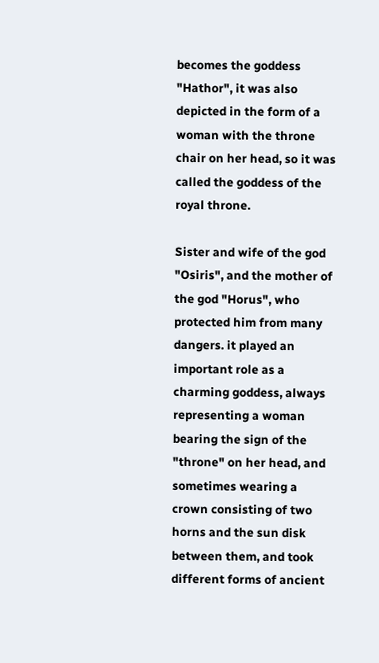becomes the goddess "Hathor", it was also depicted in the form of a woman with the throne chair on her head, so it was called the goddess of the royal throne.

Sister and wife of the god "Osiris", and the mother of the god "Horus", who protected him from many dangers. it played an important role as a charming goddess, always representing a woman bearing the sign of the "throne" on her head, and sometimes wearing a crown consisting of two horns and the sun disk between them, and took different forms of ancient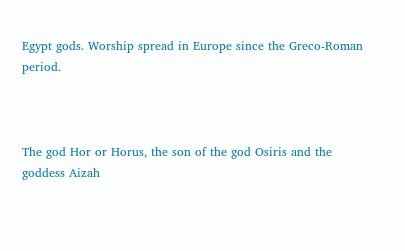Egypt gods. Worship spread in Europe since the Greco-Roman period.



The god Hor or Horus, the son of the god Osiris and the goddess Aizah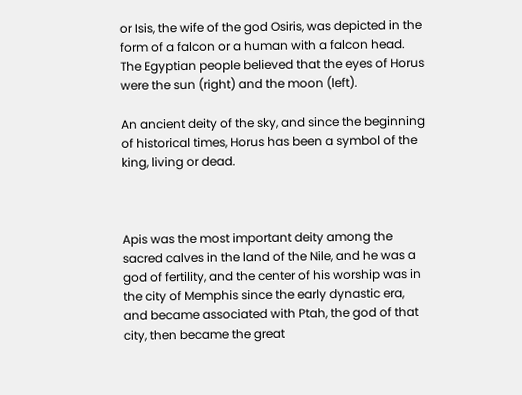or Isis, the wife of the god Osiris, was depicted in the form of a falcon or a human with a falcon head. The Egyptian people believed that the eyes of Horus were the sun (right) and the moon (left).

An ancient deity of the sky, and since the beginning of historical times, Horus has been a symbol of the king, living or dead.



Apis was the most important deity among the sacred calves in the land of the Nile, and he was a god of fertility, and the center of his worship was in the city of Memphis since the early dynastic era, and became associated with Ptah, the god of that city, then became the great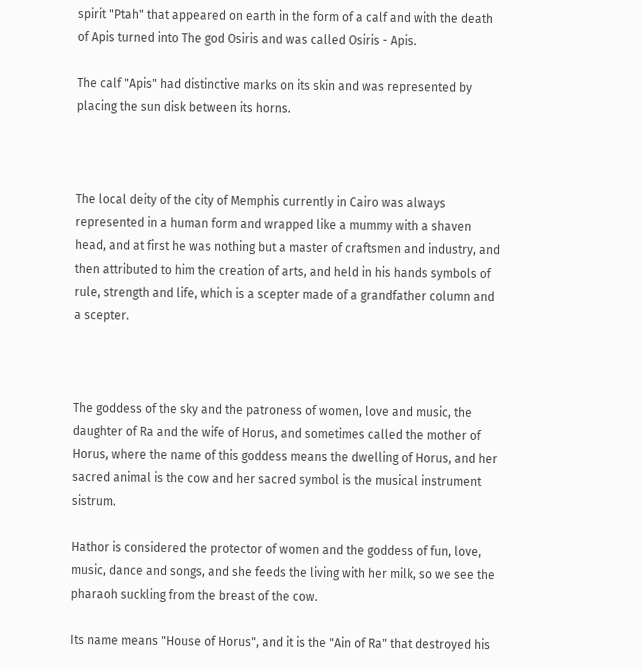spirit "Ptah" that appeared on earth in the form of a calf and with the death of Apis turned into The god Osiris and was called Osiris - Apis.

The calf "Apis" had distinctive marks on its skin and was represented by placing the sun disk between its horns.



The local deity of the city of Memphis currently in Cairo was always represented in a human form and wrapped like a mummy with a shaven head, and at first he was nothing but a master of craftsmen and industry, and then attributed to him the creation of arts, and held in his hands symbols of rule, strength and life, which is a scepter made of a grandfather column and a scepter.



The goddess of the sky and the patroness of women, love and music, the daughter of Ra and the wife of Horus, and sometimes called the mother of Horus, where the name of this goddess means the dwelling of Horus, and her sacred animal is the cow and her sacred symbol is the musical instrument sistrum.

Hathor is considered the protector of women and the goddess of fun, love, music, dance and songs, and she feeds the living with her milk, so we see the pharaoh suckling from the breast of the cow.

Its name means "House of Horus", and it is the "Ain of Ra" that destroyed his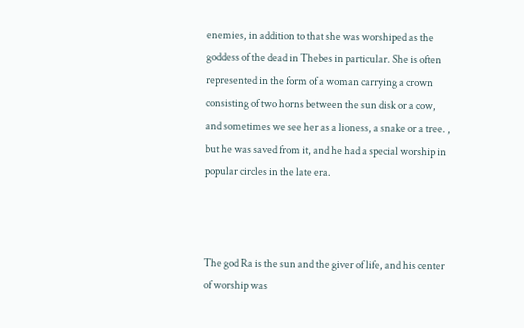enemies, in addition to that she was worshiped as the goddess of the dead in Thebes in particular. She is often represented in the form of a woman carrying a crown consisting of two horns between the sun disk or a cow, and sometimes we see her as a lioness, a snake or a tree. , but he was saved from it, and he had a special worship in popular circles in the late era.



The god Ra is the sun and the giver of life, and his center of worship was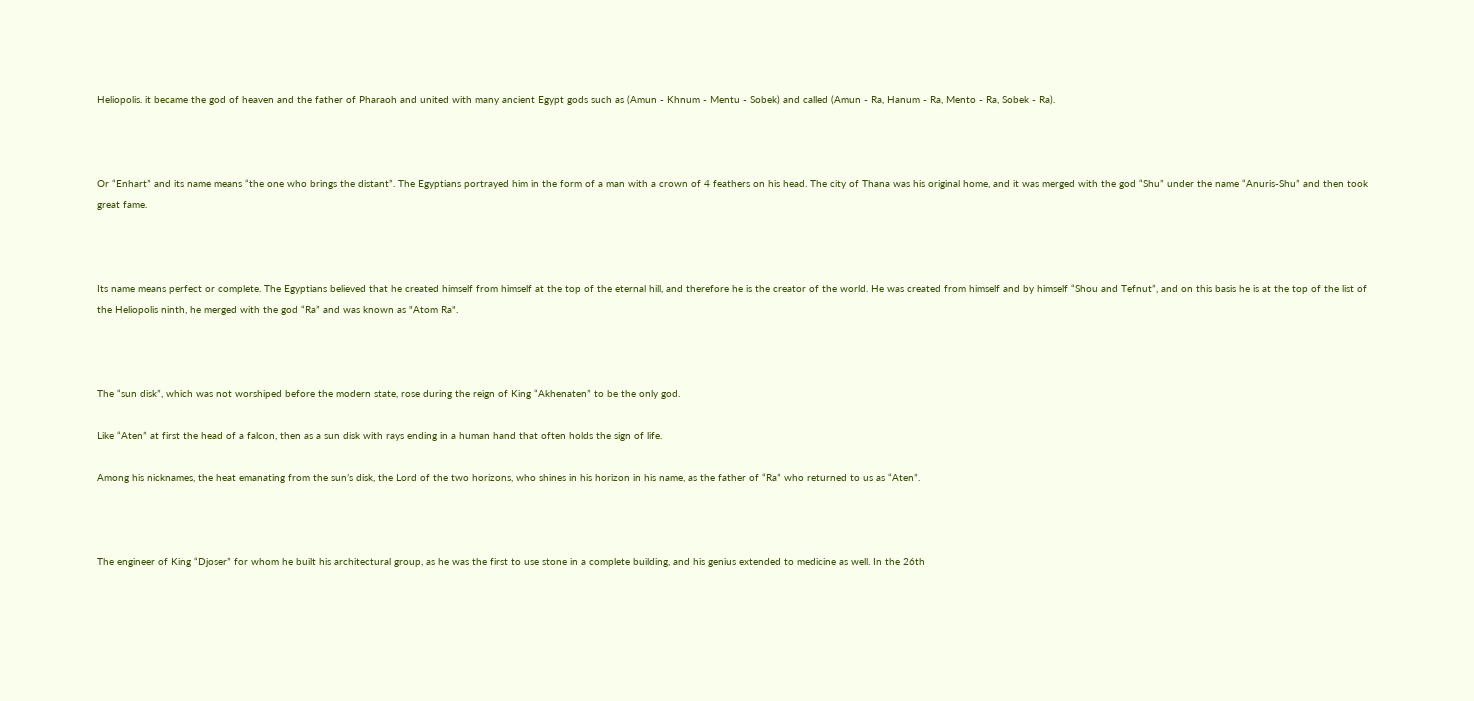Heliopolis. it became the god of heaven and the father of Pharaoh and united with many ancient Egypt gods such as (Amun - Khnum - Mentu - Sobek) and called (Amun - Ra, Hanum - Ra, Mento - Ra, Sobek - Ra).



Or “Enhart” and its name means “the one who brings the distant”. The Egyptians portrayed him in the form of a man with a crown of 4 feathers on his head. The city of Thana was his original home, and it was merged with the god “Shu” under the name “Anuris-Shu” and then took great fame.



Its name means perfect or complete. The Egyptians believed that he created himself from himself at the top of the eternal hill, and therefore he is the creator of the world. He was created from himself and by himself “Shou and Tefnut”, and on this basis he is at the top of the list of the Heliopolis ninth, he merged with the god “Ra” and was known as "Atom Ra".



The “sun disk”, which was not worshiped before the modern state, rose during the reign of King “Akhenaten” to be the only god.

Like “Aten” at first the head of a falcon, then as a sun disk with rays ending in a human hand that often holds the sign of life.

Among his nicknames, the heat emanating from the sun’s disk, the Lord of the two horizons, who shines in his horizon in his name, as the father of “Ra” who returned to us as “Aten”.



The engineer of King “Djoser” for whom he built his architectural group, as he was the first to use stone in a complete building, and his genius extended to medicine as well. In the 26th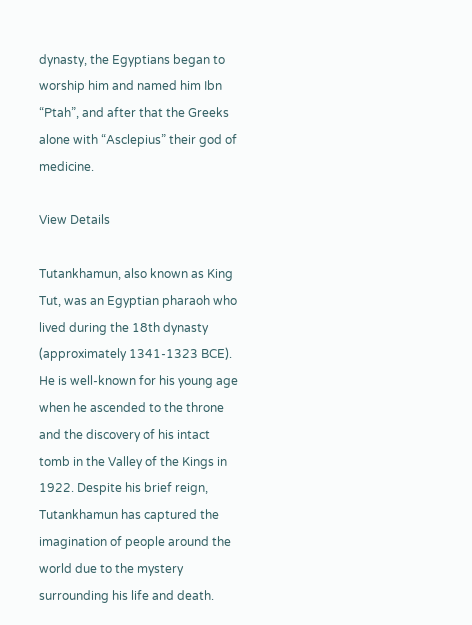dynasty, the Egyptians began to worship him and named him Ibn “Ptah”, and after that the Greeks alone with “Asclepius” their god of medicine.

View Details

Tutankhamun, also known as King Tut, was an Egyptian pharaoh who lived during the 18th dynasty (approximately 1341-1323 BCE). He is well-known for his young age when he ascended to the throne and the discovery of his intact tomb in the Valley of the Kings in 1922. Despite his brief reign, Tutankhamun has captured the imagination of people around the world due to the mystery surrounding his life and death.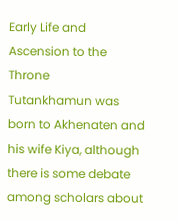Early Life and Ascension to the Throne
Tutankhamun was born to Akhenaten and his wife Kiya, although there is some debate among scholars about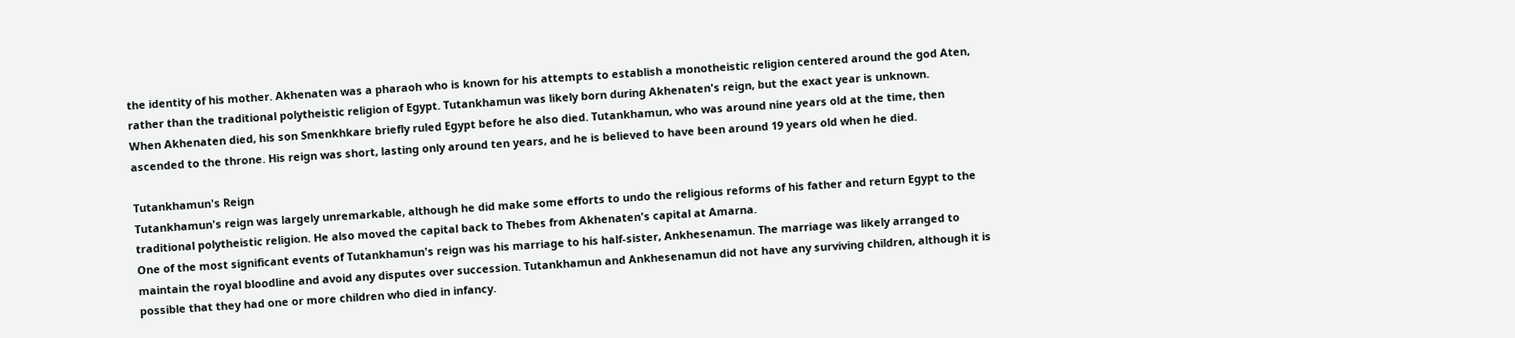the identity of his mother. Akhenaten was a pharaoh who is known for his attempts to establish a monotheistic religion centered around the god Aten, rather than the traditional polytheistic religion of Egypt. Tutankhamun was likely born during Akhenaten's reign, but the exact year is unknown.
When Akhenaten died, his son Smenkhkare briefly ruled Egypt before he also died. Tutankhamun, who was around nine years old at the time, then ascended to the throne. His reign was short, lasting only around ten years, and he is believed to have been around 19 years old when he died.

Tutankhamun's Reign
Tutankhamun's reign was largely unremarkable, although he did make some efforts to undo the religious reforms of his father and return Egypt to the traditional polytheistic religion. He also moved the capital back to Thebes from Akhenaten's capital at Amarna.
One of the most significant events of Tutankhamun's reign was his marriage to his half-sister, Ankhesenamun. The marriage was likely arranged to maintain the royal bloodline and avoid any disputes over succession. Tutankhamun and Ankhesenamun did not have any surviving children, although it is possible that they had one or more children who died in infancy.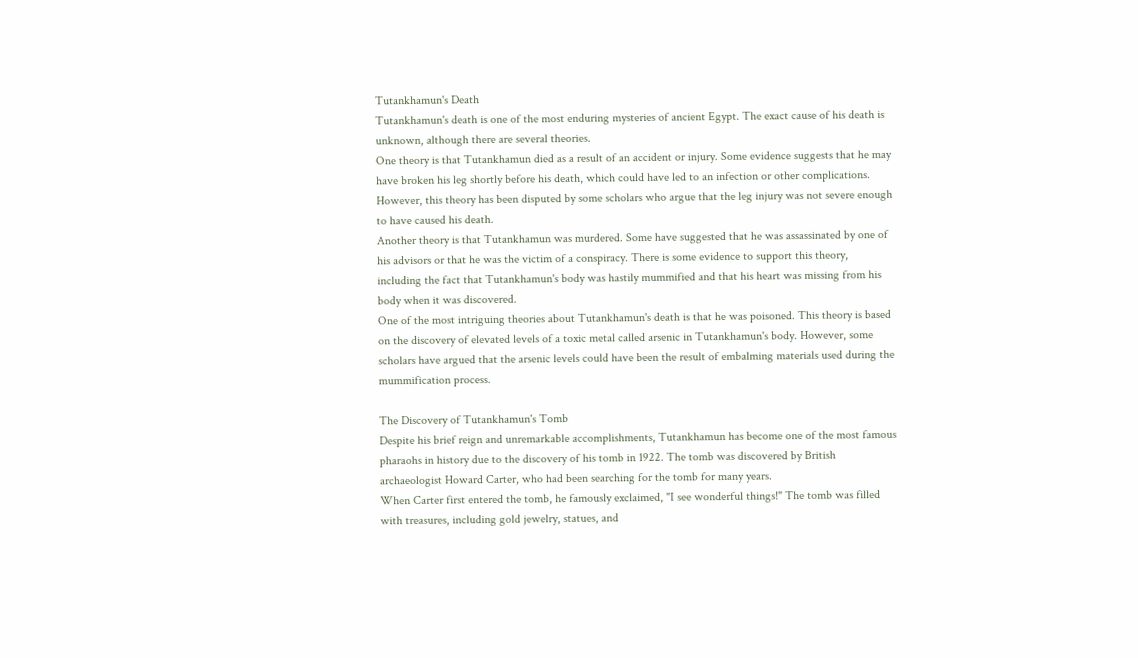Tutankhamun's Death
Tutankhamun's death is one of the most enduring mysteries of ancient Egypt. The exact cause of his death is unknown, although there are several theories.
One theory is that Tutankhamun died as a result of an accident or injury. Some evidence suggests that he may have broken his leg shortly before his death, which could have led to an infection or other complications. However, this theory has been disputed by some scholars who argue that the leg injury was not severe enough to have caused his death.
Another theory is that Tutankhamun was murdered. Some have suggested that he was assassinated by one of his advisors or that he was the victim of a conspiracy. There is some evidence to support this theory, including the fact that Tutankhamun's body was hastily mummified and that his heart was missing from his body when it was discovered.
One of the most intriguing theories about Tutankhamun's death is that he was poisoned. This theory is based on the discovery of elevated levels of a toxic metal called arsenic in Tutankhamun's body. However, some scholars have argued that the arsenic levels could have been the result of embalming materials used during the mummification process.

The Discovery of Tutankhamun's Tomb
Despite his brief reign and unremarkable accomplishments, Tutankhamun has become one of the most famous pharaohs in history due to the discovery of his tomb in 1922. The tomb was discovered by British archaeologist Howard Carter, who had been searching for the tomb for many years.
When Carter first entered the tomb, he famously exclaimed, "I see wonderful things!" The tomb was filled with treasures, including gold jewelry, statues, and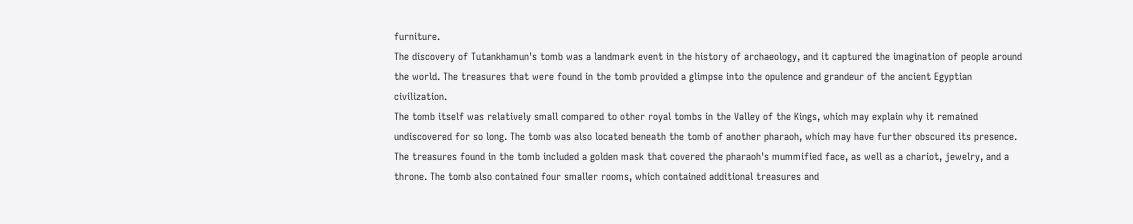furniture.
The discovery of Tutankhamun's tomb was a landmark event in the history of archaeology, and it captured the imagination of people around the world. The treasures that were found in the tomb provided a glimpse into the opulence and grandeur of the ancient Egyptian civilization.
The tomb itself was relatively small compared to other royal tombs in the Valley of the Kings, which may explain why it remained undiscovered for so long. The tomb was also located beneath the tomb of another pharaoh, which may have further obscured its presence.
The treasures found in the tomb included a golden mask that covered the pharaoh's mummified face, as well as a chariot, jewelry, and a throne. The tomb also contained four smaller rooms, which contained additional treasures and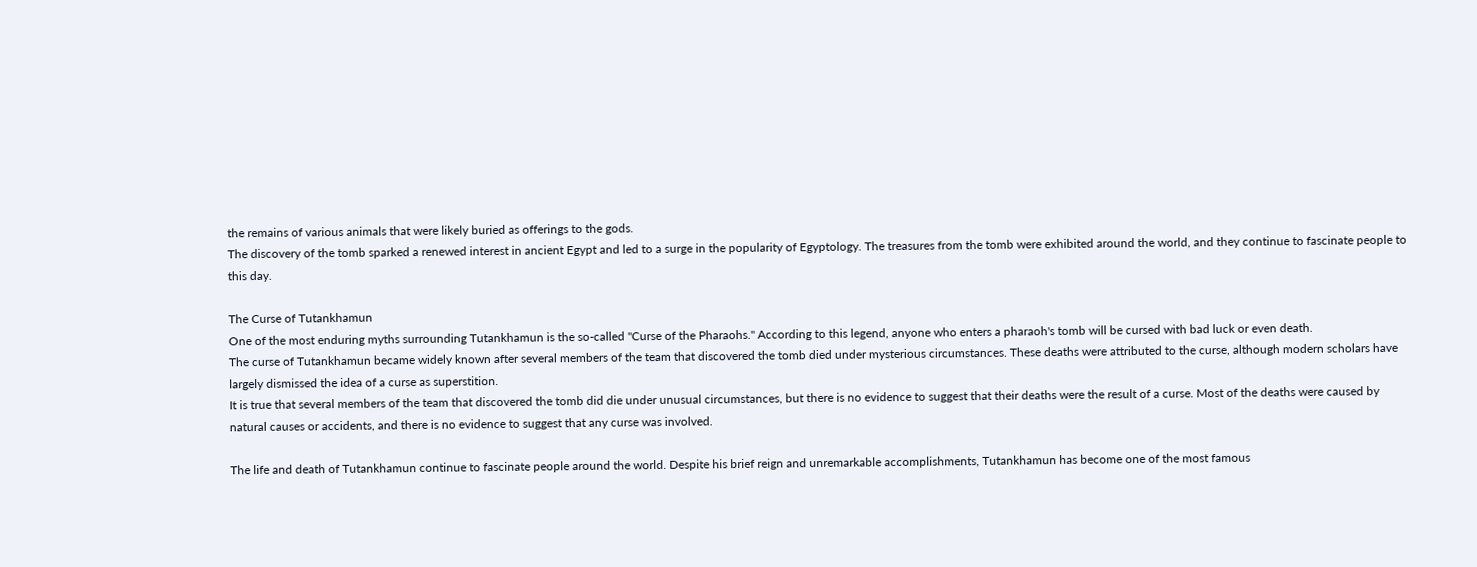the remains of various animals that were likely buried as offerings to the gods.
The discovery of the tomb sparked a renewed interest in ancient Egypt and led to a surge in the popularity of Egyptology. The treasures from the tomb were exhibited around the world, and they continue to fascinate people to this day.

The Curse of Tutankhamun
One of the most enduring myths surrounding Tutankhamun is the so-called "Curse of the Pharaohs." According to this legend, anyone who enters a pharaoh's tomb will be cursed with bad luck or even death.
The curse of Tutankhamun became widely known after several members of the team that discovered the tomb died under mysterious circumstances. These deaths were attributed to the curse, although modern scholars have largely dismissed the idea of a curse as superstition.
It is true that several members of the team that discovered the tomb did die under unusual circumstances, but there is no evidence to suggest that their deaths were the result of a curse. Most of the deaths were caused by natural causes or accidents, and there is no evidence to suggest that any curse was involved.

The life and death of Tutankhamun continue to fascinate people around the world. Despite his brief reign and unremarkable accomplishments, Tutankhamun has become one of the most famous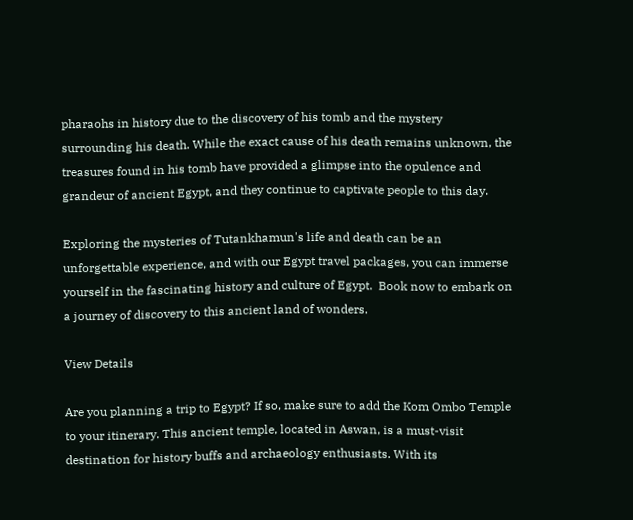pharaohs in history due to the discovery of his tomb and the mystery surrounding his death. While the exact cause of his death remains unknown, the treasures found in his tomb have provided a glimpse into the opulence and grandeur of ancient Egypt, and they continue to captivate people to this day.

Exploring the mysteries of Tutankhamun's life and death can be an unforgettable experience, and with our Egypt travel packages, you can immerse yourself in the fascinating history and culture of Egypt.  Book now to embark on a journey of discovery to this ancient land of wonders.

View Details

Are you planning a trip to Egypt? If so, make sure to add the Kom Ombo Temple to your itinerary. This ancient temple, located in Aswan, is a must-visit destination for history buffs and archaeology enthusiasts. With its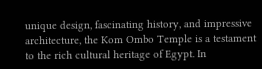unique design, fascinating history, and impressive architecture, the Kom Ombo Temple is a testament to the rich cultural heritage of Egypt. In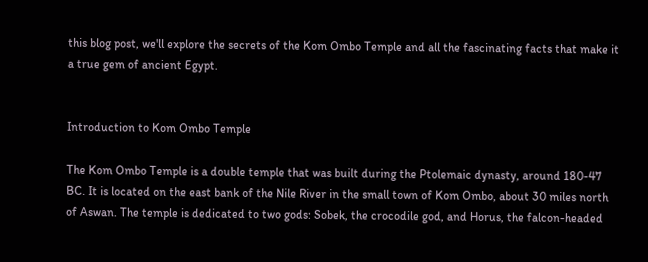this blog post, we'll explore the secrets of the Kom Ombo Temple and all the fascinating facts that make it a true gem of ancient Egypt.


Introduction to Kom Ombo Temple

The Kom Ombo Temple is a double temple that was built during the Ptolemaic dynasty, around 180-47 BC. It is located on the east bank of the Nile River in the small town of Kom Ombo, about 30 miles north of Aswan. The temple is dedicated to two gods: Sobek, the crocodile god, and Horus, the falcon-headed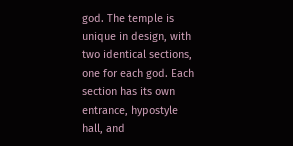god. The temple is unique in design, with two identical sections, one for each god. Each section has its own entrance, hypostyle hall, and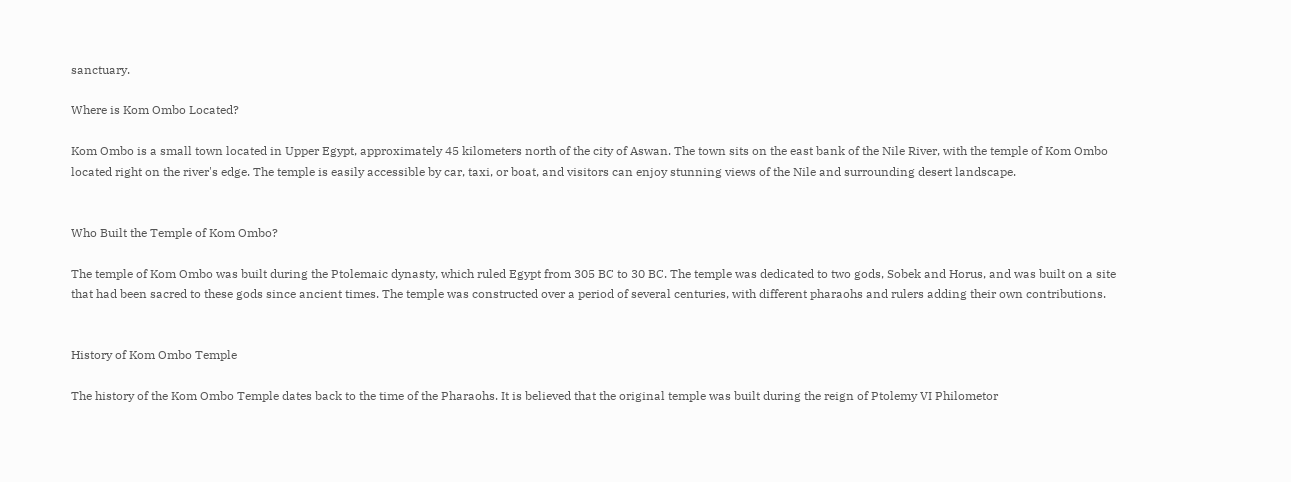sanctuary.

Where is Kom Ombo Located?

Kom Ombo is a small town located in Upper Egypt, approximately 45 kilometers north of the city of Aswan. The town sits on the east bank of the Nile River, with the temple of Kom Ombo located right on the river's edge. The temple is easily accessible by car, taxi, or boat, and visitors can enjoy stunning views of the Nile and surrounding desert landscape.


Who Built the Temple of Kom Ombo?

The temple of Kom Ombo was built during the Ptolemaic dynasty, which ruled Egypt from 305 BC to 30 BC. The temple was dedicated to two gods, Sobek and Horus, and was built on a site that had been sacred to these gods since ancient times. The temple was constructed over a period of several centuries, with different pharaohs and rulers adding their own contributions.


History of Kom Ombo Temple

The history of the Kom Ombo Temple dates back to the time of the Pharaohs. It is believed that the original temple was built during the reign of Ptolemy VI Philometor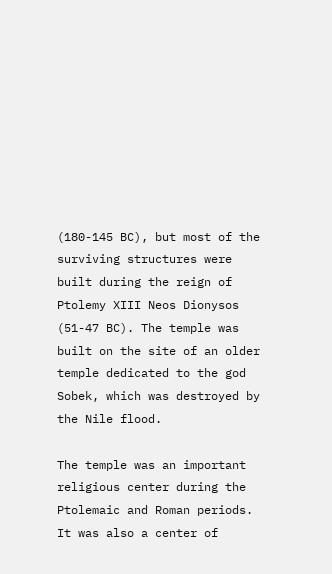(180-145 BC), but most of the surviving structures were built during the reign of Ptolemy XIII Neos Dionysos (51-47 BC). The temple was built on the site of an older temple dedicated to the god Sobek, which was destroyed by the Nile flood.

The temple was an important religious center during the Ptolemaic and Roman periods. It was also a center of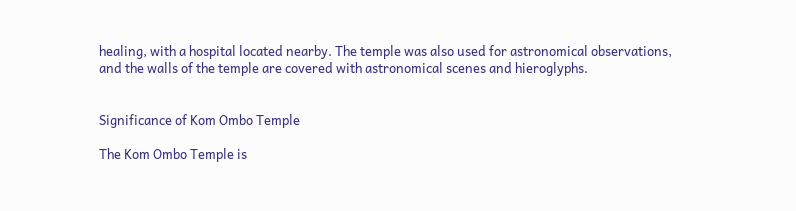healing, with a hospital located nearby. The temple was also used for astronomical observations, and the walls of the temple are covered with astronomical scenes and hieroglyphs.


Significance of Kom Ombo Temple

The Kom Ombo Temple is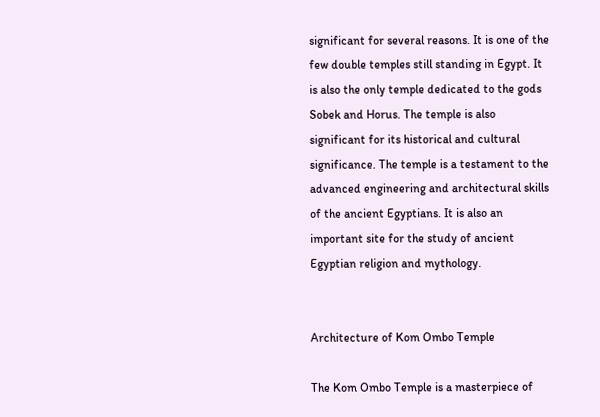significant for several reasons. It is one of the few double temples still standing in Egypt. It is also the only temple dedicated to the gods Sobek and Horus. The temple is also significant for its historical and cultural significance. The temple is a testament to the advanced engineering and architectural skills of the ancient Egyptians. It is also an important site for the study of ancient Egyptian religion and mythology.


Architecture of Kom Ombo Temple

The Kom Ombo Temple is a masterpiece of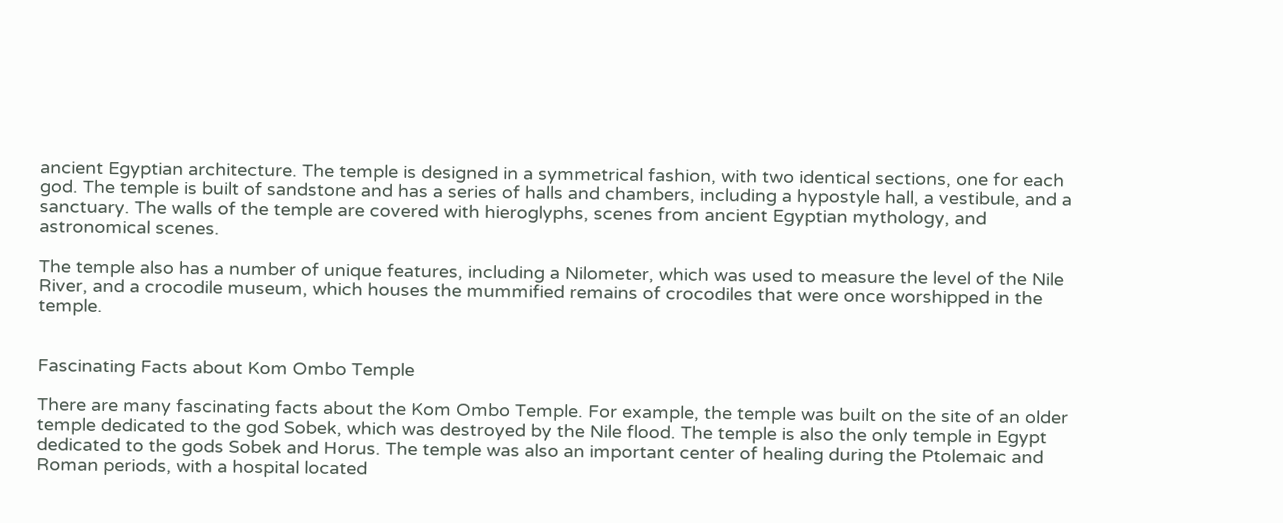ancient Egyptian architecture. The temple is designed in a symmetrical fashion, with two identical sections, one for each god. The temple is built of sandstone and has a series of halls and chambers, including a hypostyle hall, a vestibule, and a sanctuary. The walls of the temple are covered with hieroglyphs, scenes from ancient Egyptian mythology, and astronomical scenes.

The temple also has a number of unique features, including a Nilometer, which was used to measure the level of the Nile River, and a crocodile museum, which houses the mummified remains of crocodiles that were once worshipped in the temple.


Fascinating Facts about Kom Ombo Temple

There are many fascinating facts about the Kom Ombo Temple. For example, the temple was built on the site of an older temple dedicated to the god Sobek, which was destroyed by the Nile flood. The temple is also the only temple in Egypt dedicated to the gods Sobek and Horus. The temple was also an important center of healing during the Ptolemaic and Roman periods, with a hospital located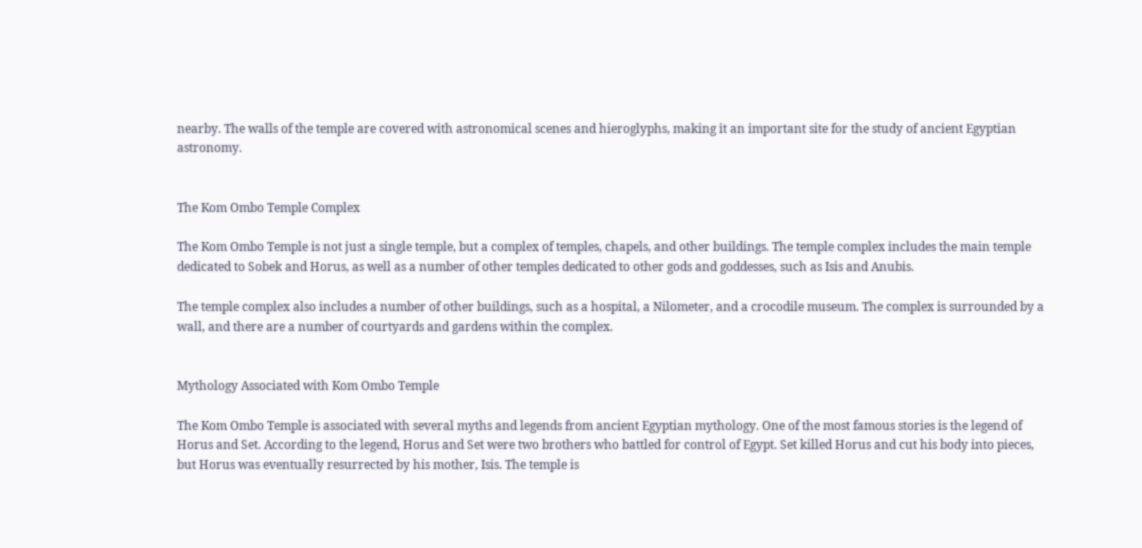nearby. The walls of the temple are covered with astronomical scenes and hieroglyphs, making it an important site for the study of ancient Egyptian astronomy.


The Kom Ombo Temple Complex

The Kom Ombo Temple is not just a single temple, but a complex of temples, chapels, and other buildings. The temple complex includes the main temple dedicated to Sobek and Horus, as well as a number of other temples dedicated to other gods and goddesses, such as Isis and Anubis.

The temple complex also includes a number of other buildings, such as a hospital, a Nilometer, and a crocodile museum. The complex is surrounded by a wall, and there are a number of courtyards and gardens within the complex.


Mythology Associated with Kom Ombo Temple

The Kom Ombo Temple is associated with several myths and legends from ancient Egyptian mythology. One of the most famous stories is the legend of Horus and Set. According to the legend, Horus and Set were two brothers who battled for control of Egypt. Set killed Horus and cut his body into pieces, but Horus was eventually resurrected by his mother, Isis. The temple is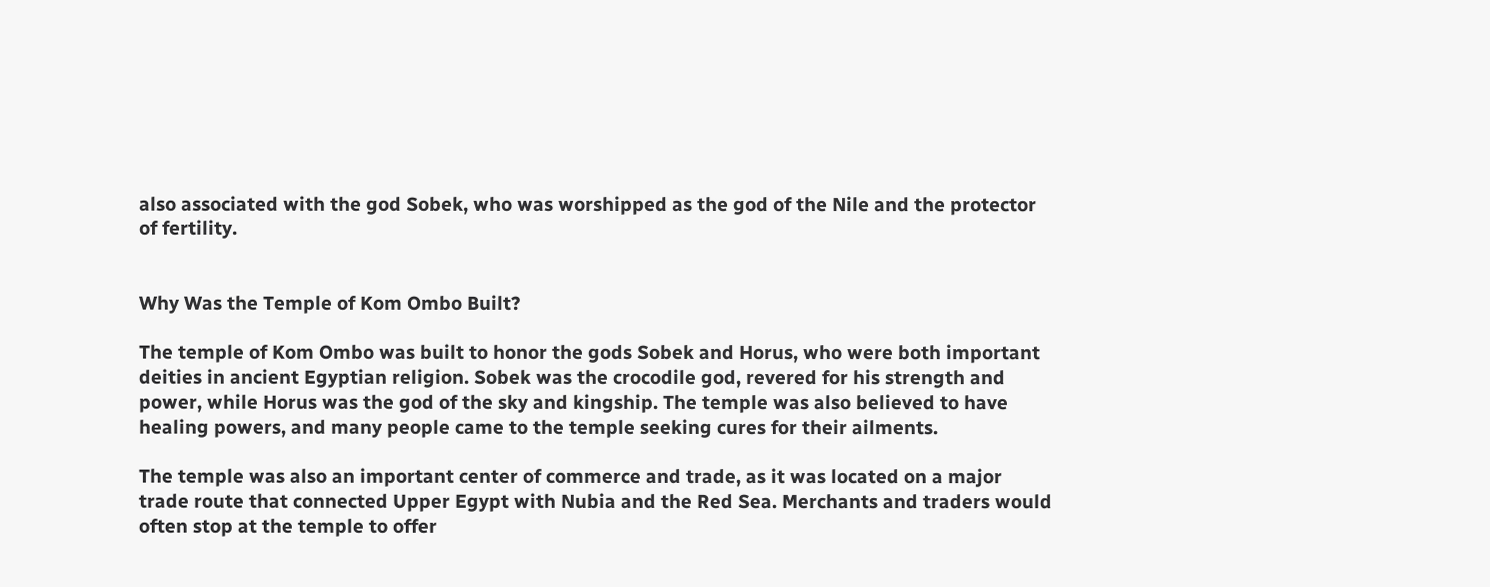also associated with the god Sobek, who was worshipped as the god of the Nile and the protector of fertility.


Why Was the Temple of Kom Ombo Built?

The temple of Kom Ombo was built to honor the gods Sobek and Horus, who were both important deities in ancient Egyptian religion. Sobek was the crocodile god, revered for his strength and power, while Horus was the god of the sky and kingship. The temple was also believed to have healing powers, and many people came to the temple seeking cures for their ailments.

The temple was also an important center of commerce and trade, as it was located on a major trade route that connected Upper Egypt with Nubia and the Red Sea. Merchants and traders would often stop at the temple to offer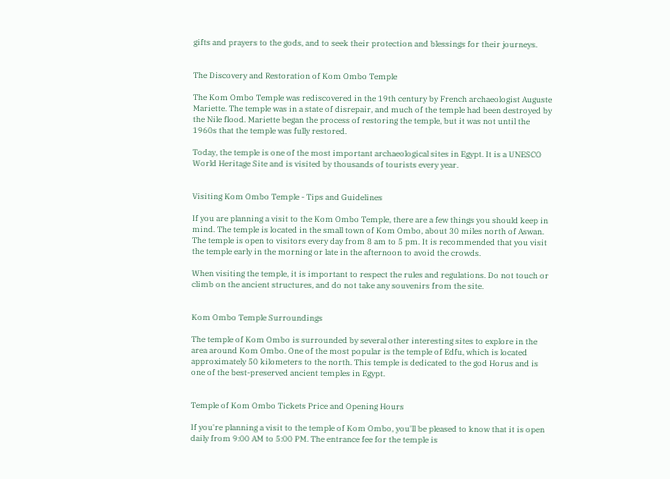gifts and prayers to the gods, and to seek their protection and blessings for their journeys.


The Discovery and Restoration of Kom Ombo Temple

The Kom Ombo Temple was rediscovered in the 19th century by French archaeologist Auguste Mariette. The temple was in a state of disrepair, and much of the temple had been destroyed by the Nile flood. Mariette began the process of restoring the temple, but it was not until the 1960s that the temple was fully restored.

Today, the temple is one of the most important archaeological sites in Egypt. It is a UNESCO World Heritage Site and is visited by thousands of tourists every year.


Visiting Kom Ombo Temple - Tips and Guidelines

If you are planning a visit to the Kom Ombo Temple, there are a few things you should keep in mind. The temple is located in the small town of Kom Ombo, about 30 miles north of Aswan. The temple is open to visitors every day from 8 am to 5 pm. It is recommended that you visit the temple early in the morning or late in the afternoon to avoid the crowds.

When visiting the temple, it is important to respect the rules and regulations. Do not touch or climb on the ancient structures, and do not take any souvenirs from the site.


Kom Ombo Temple Surroundings

The temple of Kom Ombo is surrounded by several other interesting sites to explore in the area around Kom Ombo. One of the most popular is the temple of Edfu, which is located approximately 50 kilometers to the north. This temple is dedicated to the god Horus and is one of the best-preserved ancient temples in Egypt.


Temple of Kom Ombo Tickets Price and Opening Hours

If you're planning a visit to the temple of Kom Ombo, you'll be pleased to know that it is open daily from 9:00 AM to 5:00 PM. The entrance fee for the temple is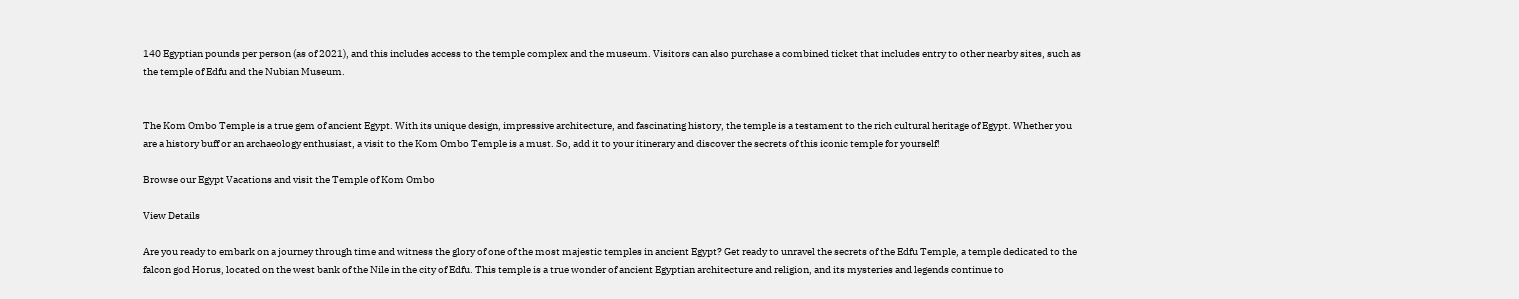140 Egyptian pounds per person (as of 2021), and this includes access to the temple complex and the museum. Visitors can also purchase a combined ticket that includes entry to other nearby sites, such as the temple of Edfu and the Nubian Museum.


The Kom Ombo Temple is a true gem of ancient Egypt. With its unique design, impressive architecture, and fascinating history, the temple is a testament to the rich cultural heritage of Egypt. Whether you are a history buff or an archaeology enthusiast, a visit to the Kom Ombo Temple is a must. So, add it to your itinerary and discover the secrets of this iconic temple for yourself!

Browse our Egypt Vacations and visit the Temple of Kom Ombo

View Details

Are you ready to embark on a journey through time and witness the glory of one of the most majestic temples in ancient Egypt? Get ready to unravel the secrets of the Edfu Temple, a temple dedicated to the falcon god Horus, located on the west bank of the Nile in the city of Edfu. This temple is a true wonder of ancient Egyptian architecture and religion, and its mysteries and legends continue to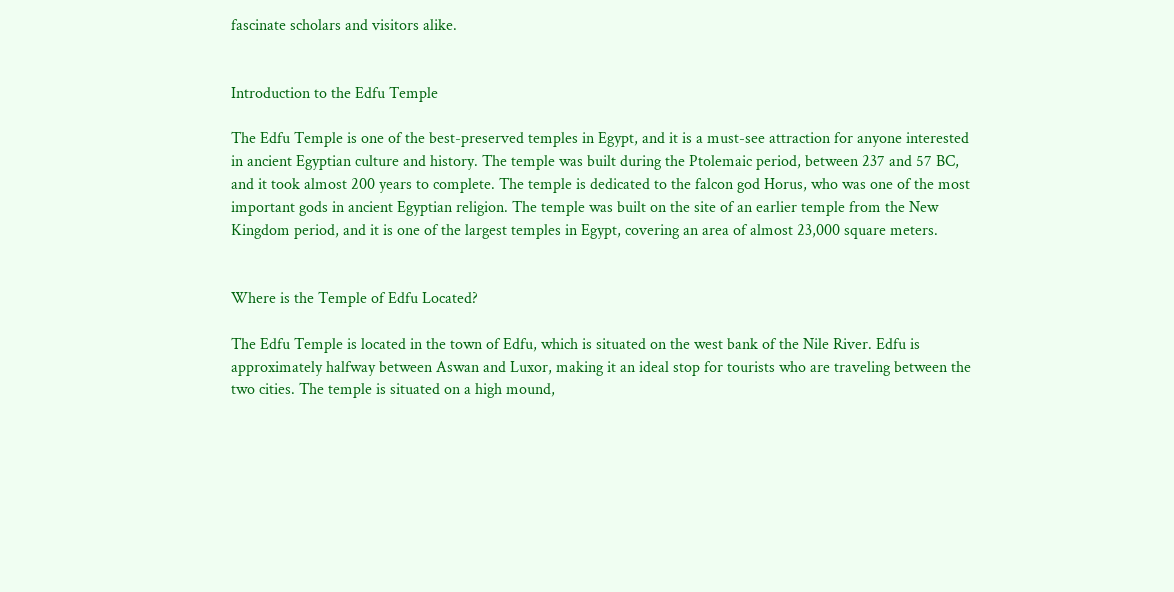fascinate scholars and visitors alike.


Introduction to the Edfu Temple

The Edfu Temple is one of the best-preserved temples in Egypt, and it is a must-see attraction for anyone interested in ancient Egyptian culture and history. The temple was built during the Ptolemaic period, between 237 and 57 BC, and it took almost 200 years to complete. The temple is dedicated to the falcon god Horus, who was one of the most important gods in ancient Egyptian religion. The temple was built on the site of an earlier temple from the New Kingdom period, and it is one of the largest temples in Egypt, covering an area of almost 23,000 square meters.


Where is the Temple of Edfu Located?

The Edfu Temple is located in the town of Edfu, which is situated on the west bank of the Nile River. Edfu is approximately halfway between Aswan and Luxor, making it an ideal stop for tourists who are traveling between the two cities. The temple is situated on a high mound,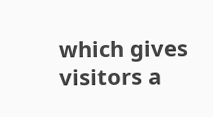which gives visitors a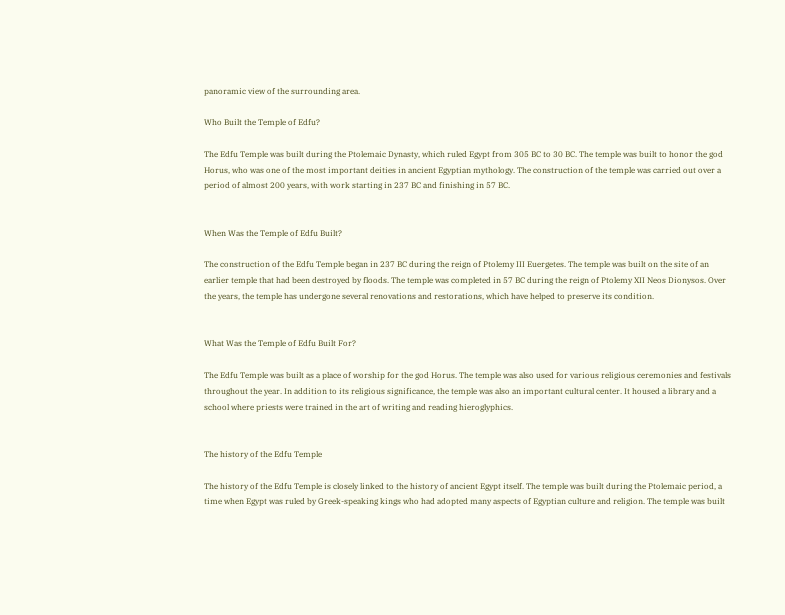panoramic view of the surrounding area.

Who Built the Temple of Edfu?

The Edfu Temple was built during the Ptolemaic Dynasty, which ruled Egypt from 305 BC to 30 BC. The temple was built to honor the god Horus, who was one of the most important deities in ancient Egyptian mythology. The construction of the temple was carried out over a period of almost 200 years, with work starting in 237 BC and finishing in 57 BC.


When Was the Temple of Edfu Built?

The construction of the Edfu Temple began in 237 BC during the reign of Ptolemy III Euergetes. The temple was built on the site of an earlier temple that had been destroyed by floods. The temple was completed in 57 BC during the reign of Ptolemy XII Neos Dionysos. Over the years, the temple has undergone several renovations and restorations, which have helped to preserve its condition.


What Was the Temple of Edfu Built For?

The Edfu Temple was built as a place of worship for the god Horus. The temple was also used for various religious ceremonies and festivals throughout the year. In addition to its religious significance, the temple was also an important cultural center. It housed a library and a school where priests were trained in the art of writing and reading hieroglyphics.


The history of the Edfu Temple

The history of the Edfu Temple is closely linked to the history of ancient Egypt itself. The temple was built during the Ptolemaic period, a time when Egypt was ruled by Greek-speaking kings who had adopted many aspects of Egyptian culture and religion. The temple was built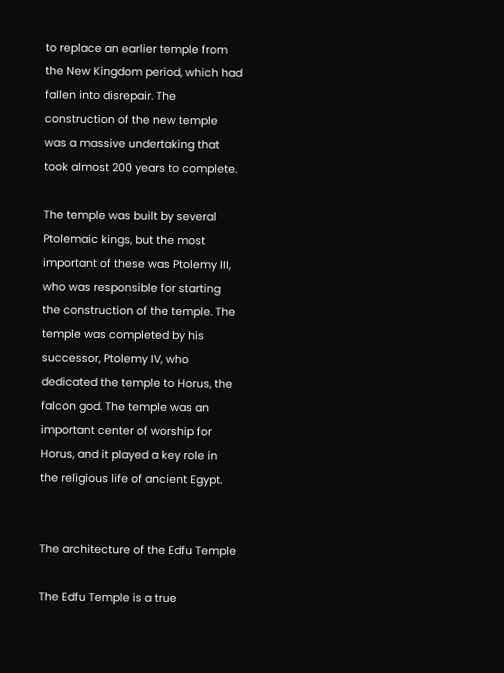to replace an earlier temple from the New Kingdom period, which had fallen into disrepair. The construction of the new temple was a massive undertaking that took almost 200 years to complete.

The temple was built by several Ptolemaic kings, but the most important of these was Ptolemy III, who was responsible for starting the construction of the temple. The temple was completed by his successor, Ptolemy IV, who dedicated the temple to Horus, the falcon god. The temple was an important center of worship for Horus, and it played a key role in the religious life of ancient Egypt.


The architecture of the Edfu Temple

The Edfu Temple is a true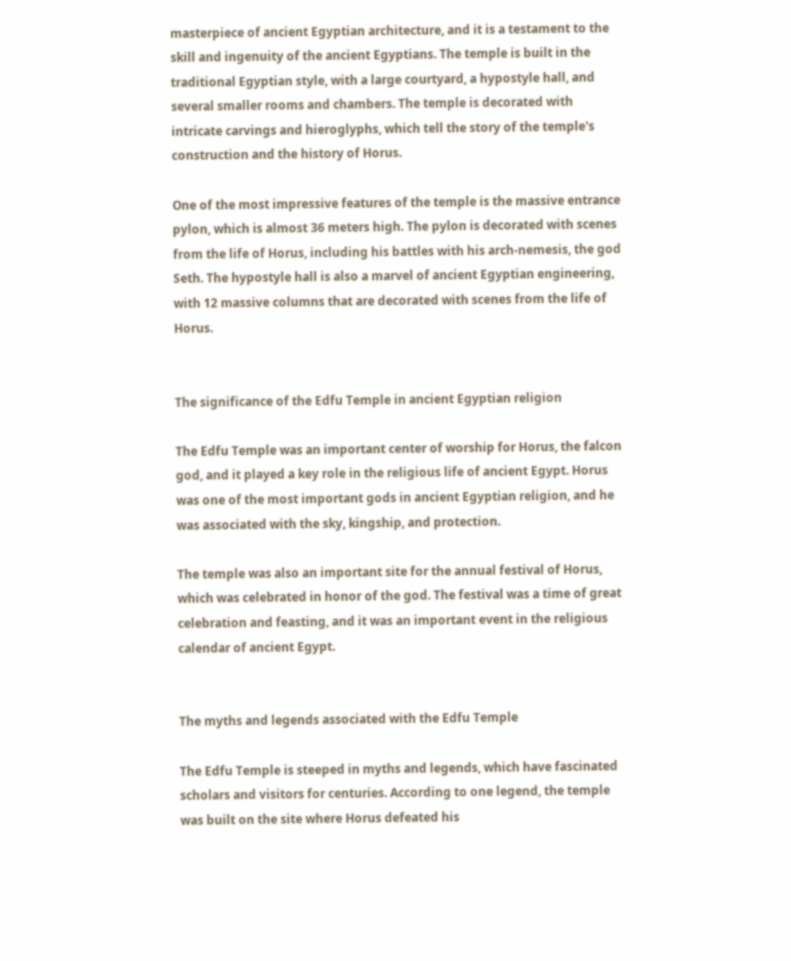masterpiece of ancient Egyptian architecture, and it is a testament to the skill and ingenuity of the ancient Egyptians. The temple is built in the traditional Egyptian style, with a large courtyard, a hypostyle hall, and several smaller rooms and chambers. The temple is decorated with intricate carvings and hieroglyphs, which tell the story of the temple's construction and the history of Horus.

One of the most impressive features of the temple is the massive entrance pylon, which is almost 36 meters high. The pylon is decorated with scenes from the life of Horus, including his battles with his arch-nemesis, the god Seth. The hypostyle hall is also a marvel of ancient Egyptian engineering, with 12 massive columns that are decorated with scenes from the life of Horus.


The significance of the Edfu Temple in ancient Egyptian religion

The Edfu Temple was an important center of worship for Horus, the falcon god, and it played a key role in the religious life of ancient Egypt. Horus was one of the most important gods in ancient Egyptian religion, and he was associated with the sky, kingship, and protection.

The temple was also an important site for the annual festival of Horus, which was celebrated in honor of the god. The festival was a time of great celebration and feasting, and it was an important event in the religious calendar of ancient Egypt.


The myths and legends associated with the Edfu Temple

The Edfu Temple is steeped in myths and legends, which have fascinated scholars and visitors for centuries. According to one legend, the temple was built on the site where Horus defeated his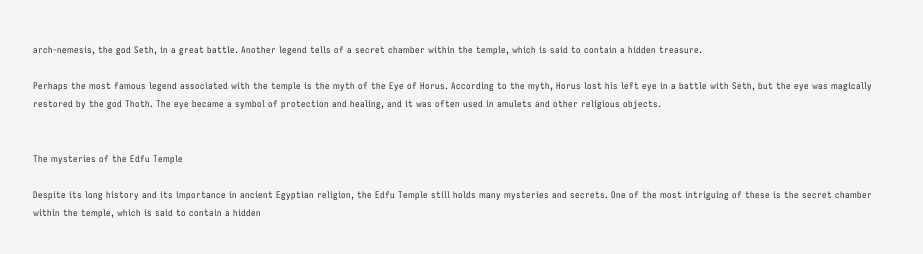arch-nemesis, the god Seth, in a great battle. Another legend tells of a secret chamber within the temple, which is said to contain a hidden treasure.

Perhaps the most famous legend associated with the temple is the myth of the Eye of Horus. According to the myth, Horus lost his left eye in a battle with Seth, but the eye was magically restored by the god Thoth. The eye became a symbol of protection and healing, and it was often used in amulets and other religious objects.


The mysteries of the Edfu Temple

Despite its long history and its importance in ancient Egyptian religion, the Edfu Temple still holds many mysteries and secrets. One of the most intriguing of these is the secret chamber within the temple, which is said to contain a hidden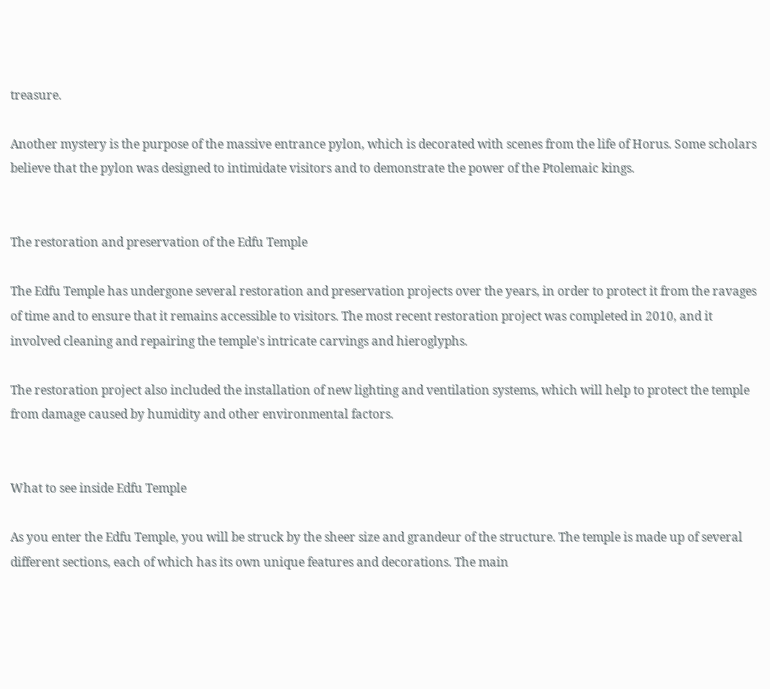treasure.

Another mystery is the purpose of the massive entrance pylon, which is decorated with scenes from the life of Horus. Some scholars believe that the pylon was designed to intimidate visitors and to demonstrate the power of the Ptolemaic kings.


The restoration and preservation of the Edfu Temple

The Edfu Temple has undergone several restoration and preservation projects over the years, in order to protect it from the ravages of time and to ensure that it remains accessible to visitors. The most recent restoration project was completed in 2010, and it involved cleaning and repairing the temple's intricate carvings and hieroglyphs.

The restoration project also included the installation of new lighting and ventilation systems, which will help to protect the temple from damage caused by humidity and other environmental factors.


What to see inside Edfu Temple

As you enter the Edfu Temple, you will be struck by the sheer size and grandeur of the structure. The temple is made up of several different sections, each of which has its own unique features and decorations. The main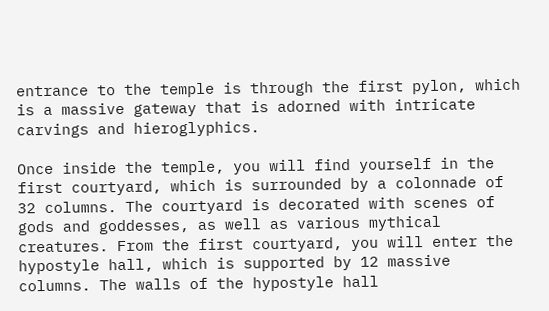entrance to the temple is through the first pylon, which is a massive gateway that is adorned with intricate carvings and hieroglyphics.

Once inside the temple, you will find yourself in the first courtyard, which is surrounded by a colonnade of 32 columns. The courtyard is decorated with scenes of gods and goddesses, as well as various mythical creatures. From the first courtyard, you will enter the hypostyle hall, which is supported by 12 massive columns. The walls of the hypostyle hall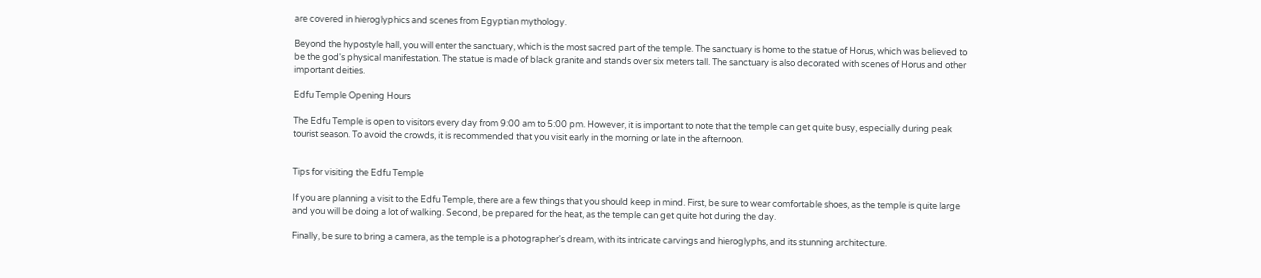are covered in hieroglyphics and scenes from Egyptian mythology.

Beyond the hypostyle hall, you will enter the sanctuary, which is the most sacred part of the temple. The sanctuary is home to the statue of Horus, which was believed to be the god's physical manifestation. The statue is made of black granite and stands over six meters tall. The sanctuary is also decorated with scenes of Horus and other important deities.

Edfu Temple Opening Hours

The Edfu Temple is open to visitors every day from 9:00 am to 5:00 pm. However, it is important to note that the temple can get quite busy, especially during peak tourist season. To avoid the crowds, it is recommended that you visit early in the morning or late in the afternoon.


Tips for visiting the Edfu Temple

If you are planning a visit to the Edfu Temple, there are a few things that you should keep in mind. First, be sure to wear comfortable shoes, as the temple is quite large and you will be doing a lot of walking. Second, be prepared for the heat, as the temple can get quite hot during the day.

Finally, be sure to bring a camera, as the temple is a photographer's dream, with its intricate carvings and hieroglyphs, and its stunning architecture.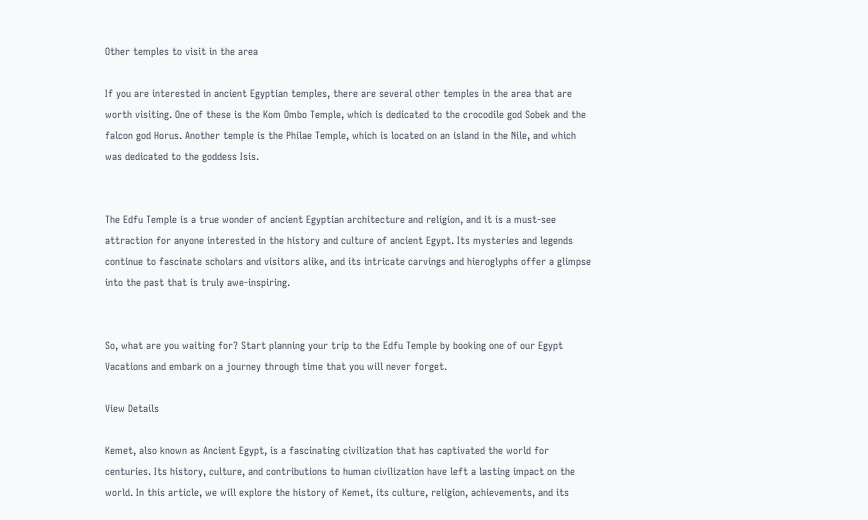Other temples to visit in the area

If you are interested in ancient Egyptian temples, there are several other temples in the area that are worth visiting. One of these is the Kom Ombo Temple, which is dedicated to the crocodile god Sobek and the falcon god Horus. Another temple is the Philae Temple, which is located on an island in the Nile, and which was dedicated to the goddess Isis.


The Edfu Temple is a true wonder of ancient Egyptian architecture and religion, and it is a must-see attraction for anyone interested in the history and culture of ancient Egypt. Its mysteries and legends continue to fascinate scholars and visitors alike, and its intricate carvings and hieroglyphs offer a glimpse into the past that is truly awe-inspiring.


So, what are you waiting for? Start planning your trip to the Edfu Temple by booking one of our Egypt Vacations and embark on a journey through time that you will never forget.

View Details

Kemet, also known as Ancient Egypt, is a fascinating civilization that has captivated the world for centuries. Its history, culture, and contributions to human civilization have left a lasting impact on the world. In this article, we will explore the history of Kemet, its culture, religion, achievements, and its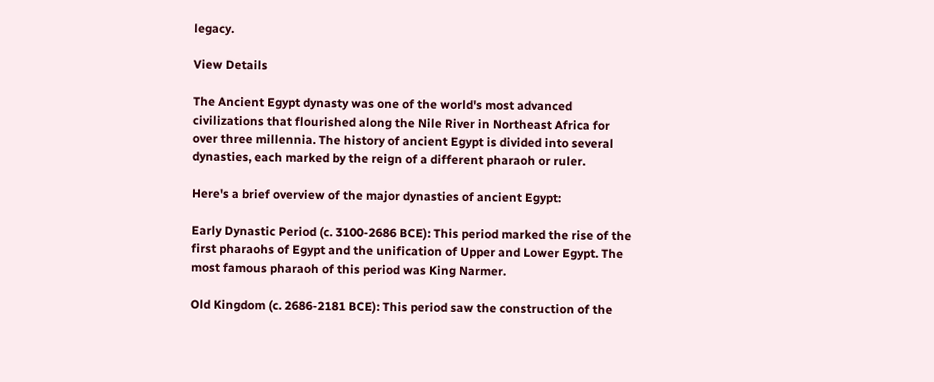legacy.

View Details

The Ancient Egypt dynasty was one of the world's most advanced civilizations that flourished along the Nile River in Northeast Africa for over three millennia. The history of ancient Egypt is divided into several dynasties, each marked by the reign of a different pharaoh or ruler.

Here's a brief overview of the major dynasties of ancient Egypt:

Early Dynastic Period (c. 3100-2686 BCE): This period marked the rise of the first pharaohs of Egypt and the unification of Upper and Lower Egypt. The most famous pharaoh of this period was King Narmer.

Old Kingdom (c. 2686-2181 BCE): This period saw the construction of the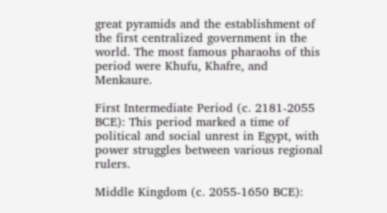great pyramids and the establishment of the first centralized government in the world. The most famous pharaohs of this period were Khufu, Khafre, and Menkaure.

First Intermediate Period (c. 2181-2055 BCE): This period marked a time of political and social unrest in Egypt, with power struggles between various regional rulers.

Middle Kingdom (c. 2055-1650 BCE):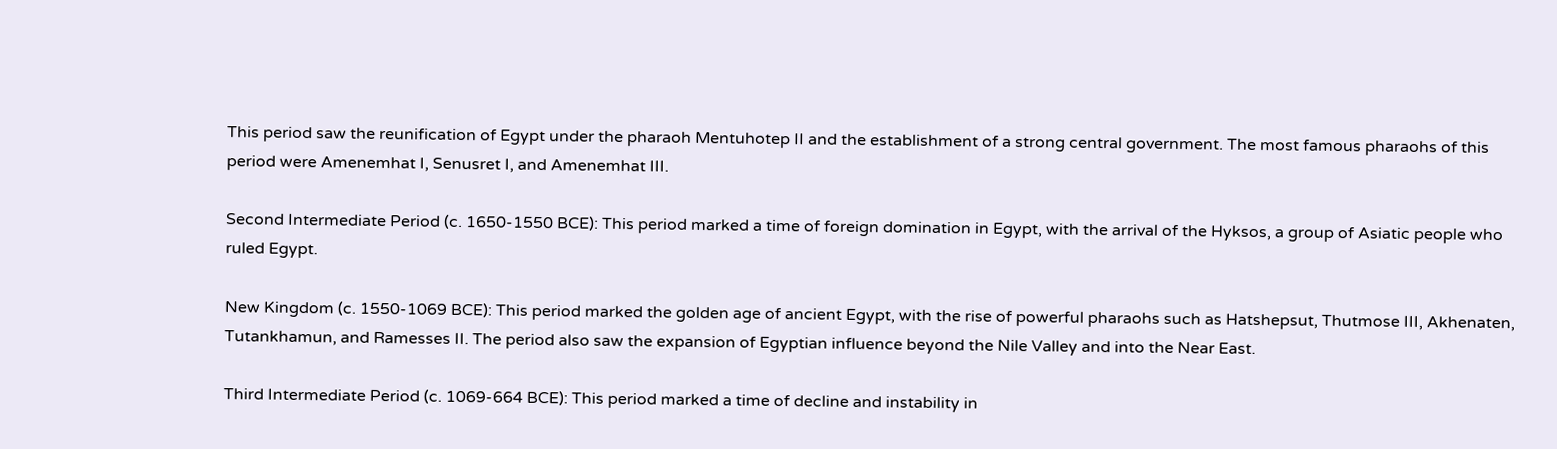This period saw the reunification of Egypt under the pharaoh Mentuhotep II and the establishment of a strong central government. The most famous pharaohs of this period were Amenemhat I, Senusret I, and Amenemhat III.

Second Intermediate Period (c. 1650-1550 BCE): This period marked a time of foreign domination in Egypt, with the arrival of the Hyksos, a group of Asiatic people who ruled Egypt.

New Kingdom (c. 1550-1069 BCE): This period marked the golden age of ancient Egypt, with the rise of powerful pharaohs such as Hatshepsut, Thutmose III, Akhenaten, Tutankhamun, and Ramesses II. The period also saw the expansion of Egyptian influence beyond the Nile Valley and into the Near East.

Third Intermediate Period (c. 1069-664 BCE): This period marked a time of decline and instability in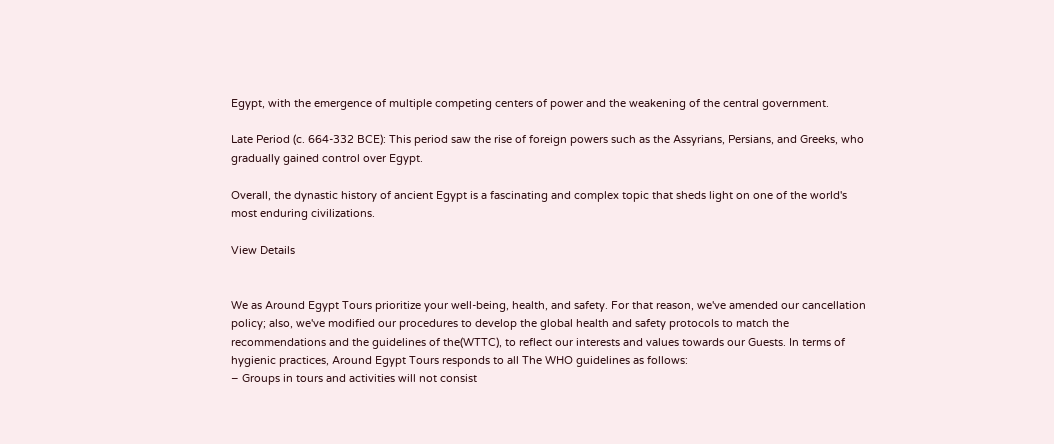Egypt, with the emergence of multiple competing centers of power and the weakening of the central government.

Late Period (c. 664-332 BCE): This period saw the rise of foreign powers such as the Assyrians, Persians, and Greeks, who gradually gained control over Egypt.

Overall, the dynastic history of ancient Egypt is a fascinating and complex topic that sheds light on one of the world's most enduring civilizations.

View Details


We as Around Egypt Tours prioritize your well-being, health, and safety. For that reason, we've amended our cancellation policy; also, we've modified our procedures to develop the global health and safety protocols to match the recommendations and the guidelines of the(WTTC), to reflect our interests and values towards our Guests. In terms of hygienic practices, Around Egypt Tours responds to all The WHO guidelines as follows:
– Groups in tours and activities will not consist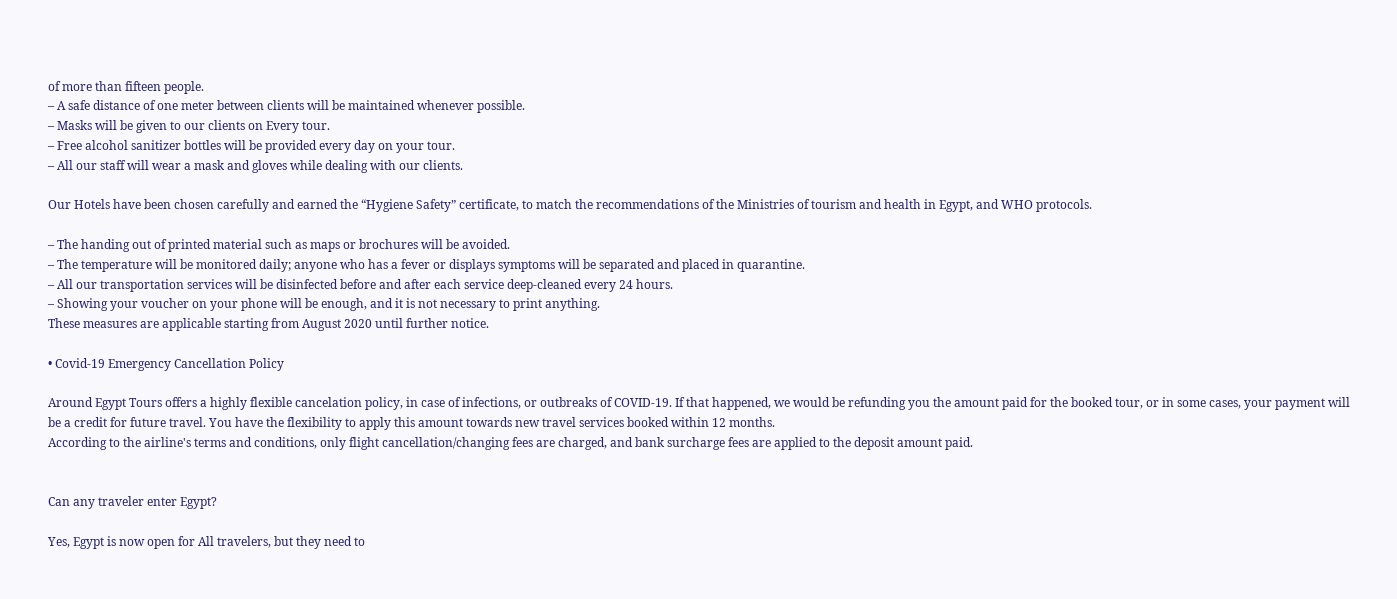of more than fifteen people.
– A safe distance of one meter between clients will be maintained whenever possible.
– Masks will be given to our clients on Every tour.
– Free alcohol sanitizer bottles will be provided every day on your tour.
– All our staff will wear a mask and gloves while dealing with our clients.

Our Hotels have been chosen carefully and earned the “Hygiene Safety” certificate, to match the recommendations of the Ministries of tourism and health in Egypt, and WHO protocols.

– The handing out of printed material such as maps or brochures will be avoided.
– The temperature will be monitored daily; anyone who has a fever or displays symptoms will be separated and placed in quarantine.
– All our transportation services will be disinfected before and after each service deep-cleaned every 24 hours.
– Showing your voucher on your phone will be enough, and it is not necessary to print anything.
These measures are applicable starting from August 2020 until further notice.

• Covid-19 Emergency Cancellation Policy

Around Egypt Tours offers a highly flexible cancelation policy, in case of infections, or outbreaks of COVID-19. If that happened, we would be refunding you the amount paid for the booked tour, or in some cases, your payment will be a credit for future travel. You have the flexibility to apply this amount towards new travel services booked within 12 months.
According to the airline's terms and conditions, only flight cancellation/changing fees are charged, and bank surcharge fees are applied to the deposit amount paid.


Can any traveler enter Egypt?

Yes, Egypt is now open for All travelers, but they need to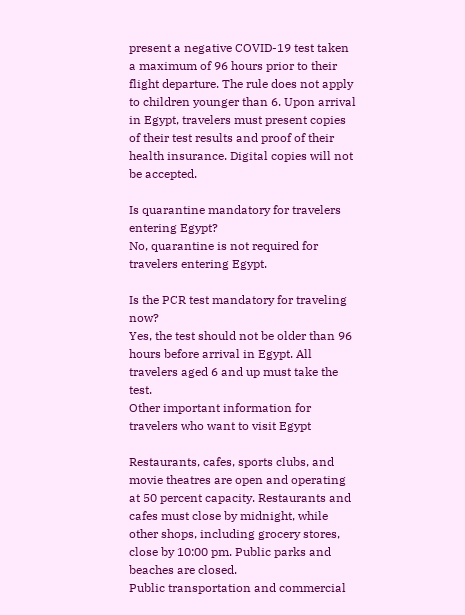present a negative COVID-19 test taken a maximum of 96 hours prior to their flight departure. The rule does not apply to children younger than 6. Upon arrival in Egypt, travelers must present copies of their test results and proof of their health insurance. Digital copies will not be accepted.

Is quarantine mandatory for travelers entering Egypt?
No, quarantine is not required for travelers entering Egypt.

Is the PCR test mandatory for traveling now?
Yes, the test should not be older than 96 hours before arrival in Egypt. All travelers aged 6 and up must take the test.
Other important information for travelers who want to visit Egypt

Restaurants, cafes, sports clubs, and movie theatres are open and operating at 50 percent capacity. Restaurants and cafes must close by midnight, while other shops, including grocery stores, close by 10:00 pm. Public parks and beaches are closed.
Public transportation and commercial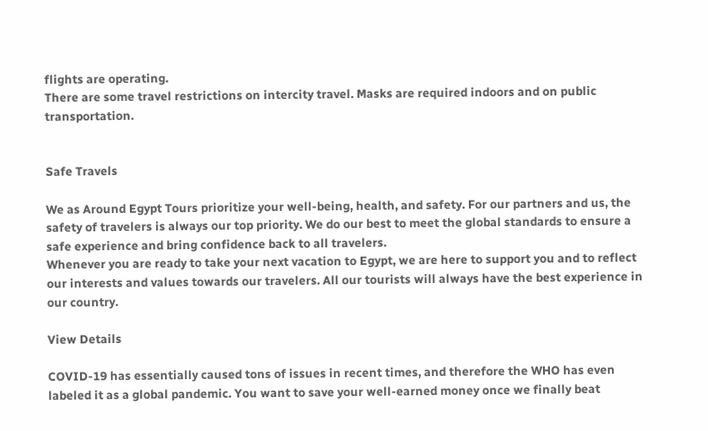flights are operating.
There are some travel restrictions on intercity travel. Masks are required indoors and on public transportation.


Safe Travels

We as Around Egypt Tours prioritize your well-being, health, and safety. For our partners and us, the safety of travelers is always our top priority. We do our best to meet the global standards to ensure a safe experience and bring confidence back to all travelers.
Whenever you are ready to take your next vacation to Egypt, we are here to support you and to reflect our interests and values towards our travelers. All our tourists will always have the best experience in our country.

View Details

COVID-19 has essentially caused tons of issues in recent times, and therefore the WHO has even labeled it as a global pandemic. You want to save your well-earned money once we finally beat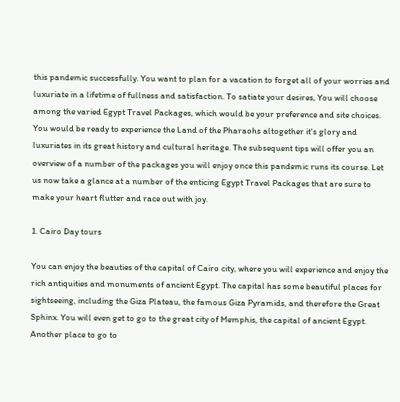this pandemic successfully. You want to plan for a vacation to forget all of your worries and luxuriate in a lifetime of fullness and satisfaction. To satiate your desires, You will choose among the varied Egypt Travel Packages, which would be your preference and site choices.
You would be ready to experience the Land of the Pharaohs altogether it's glory and luxuriates in its great history and cultural heritage. The subsequent tips will offer you an overview of a number of the packages you will enjoy once this pandemic runs its course. Let us now take a glance at a number of the enticing Egypt Travel Packages that are sure to make your heart flutter and race out with joy.

1. Cairo Day tours

You can enjoy the beauties of the capital of Cairo city, where you will experience and enjoy the rich antiquities and monuments of ancient Egypt. The capital has some beautiful places for sightseeing, including the Giza Plateau, the famous Giza Pyramids, and therefore the Great Sphinx. You will even get to go to the great city of Memphis, the capital of ancient Egypt.
Another place to go to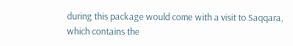during this package would come with a visit to Saqqara, which contains the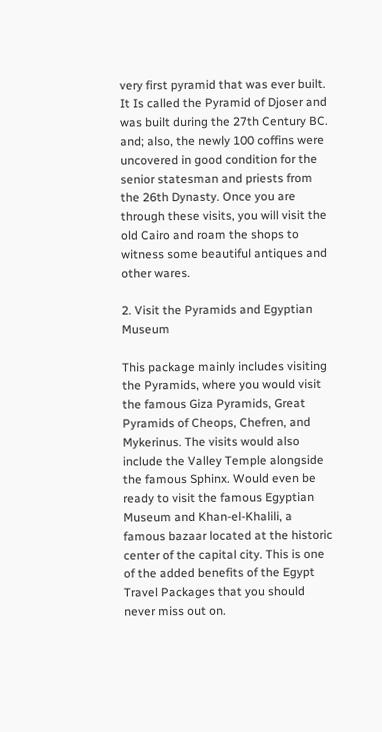very first pyramid that was ever built. It Is called the Pyramid of Djoser and was built during the 27th Century BC. and; also, the newly 100 coffins were uncovered in good condition for the senior statesman and priests from the 26th Dynasty. Once you are through these visits, you will visit the old Cairo and roam the shops to witness some beautiful antiques and other wares.

2. Visit the Pyramids and Egyptian Museum

This package mainly includes visiting the Pyramids, where you would visit the famous Giza Pyramids, Great Pyramids of Cheops, Chefren, and Mykerinus. The visits would also include the Valley Temple alongside the famous Sphinx. Would even be ready to visit the famous Egyptian Museum and Khan-el-Khalili, a famous bazaar located at the historic center of the capital city. This is one of the added benefits of the Egypt Travel Packages that you should never miss out on.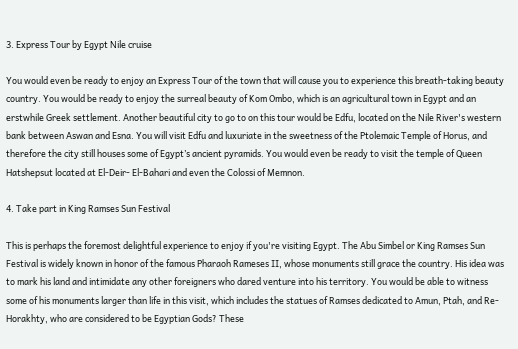3. Express Tour by Egypt Nile cruise

You would even be ready to enjoy an Express Tour of the town that will cause you to experience this breath-taking beauty country. You would be ready to enjoy the surreal beauty of Kom Ombo, which is an agricultural town in Egypt and an erstwhile Greek settlement. Another beautiful city to go to on this tour would be Edfu, located on the Nile River's western bank between Aswan and Esna. You will visit Edfu and luxuriate in the sweetness of the Ptolemaic Temple of Horus, and therefore the city still houses some of Egypt’s ancient pyramids. You would even be ready to visit the temple of Queen Hatshepsut located at El-Deir- El-Bahari and even the Colossi of Memnon.

4. Take part in King Ramses Sun Festival

This is perhaps the foremost delightful experience to enjoy if you're visiting Egypt. The Abu Simbel or King Ramses Sun Festival is widely known in honor of the famous Pharaoh Rameses II, whose monuments still grace the country. His idea was to mark his land and intimidate any other foreigners who dared venture into his territory. You would be able to witness some of his monuments larger than life in this visit, which includes the statues of Ramses dedicated to Amun, Ptah, and Re-Horakhty, who are considered to be Egyptian Gods? These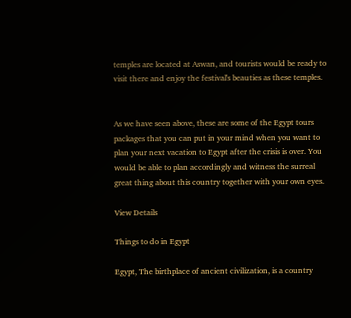temples are located at Aswan, and tourists would be ready to visit there and enjoy the festival's beauties as these temples.


As we have seen above, these are some of the Egypt tours packages that you can put in your mind when you want to plan your next vacation to Egypt after the crisis is over. You would be able to plan accordingly and witness the surreal great thing about this country together with your own eyes.

View Details

Things to do in Egypt

Egypt, The birthplace of ancient civilization, is a country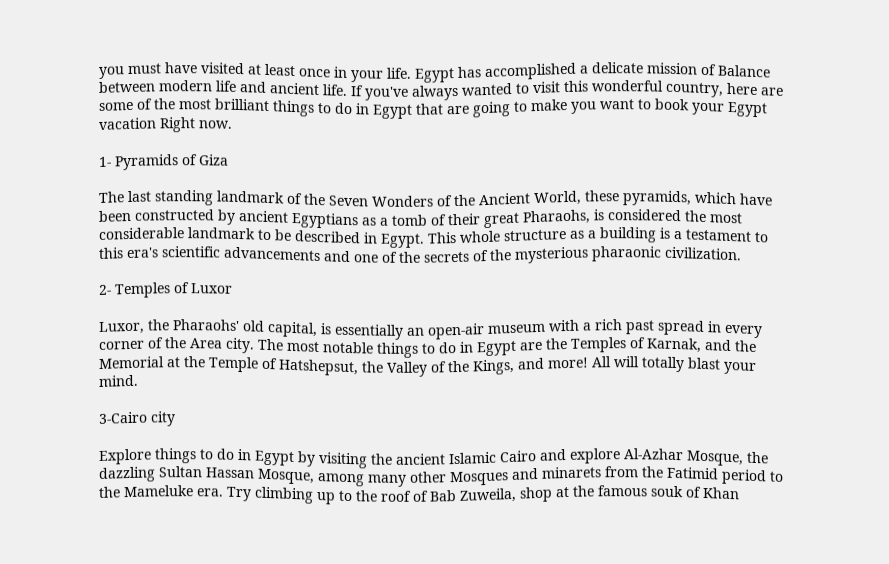you must have visited at least once in your life. Egypt has accomplished a delicate mission of Balance between modern life and ancient life. If you've always wanted to visit this wonderful country, here are some of the most brilliant things to do in Egypt that are going to make you want to book your Egypt vacation Right now.

1- Pyramids of Giza

The last standing landmark of the Seven Wonders of the Ancient World, these pyramids, which have been constructed by ancient Egyptians as a tomb of their great Pharaohs, is considered the most considerable landmark to be described in Egypt. This whole structure as a building is a testament to this era's scientific advancements and one of the secrets of the mysterious pharaonic civilization.

2- Temples of Luxor

Luxor, the Pharaohs' old capital, is essentially an open-air museum with a rich past spread in every corner of the Area city. The most notable things to do in Egypt are the Temples of Karnak, and the Memorial at the Temple of Hatshepsut, the Valley of the Kings, and more! All will totally blast your mind.

3-Cairo city

Explore things to do in Egypt by visiting the ancient Islamic Cairo and explore Al-Azhar Mosque, the dazzling Sultan Hassan Mosque, among many other Mosques and minarets from the Fatimid period to the Mameluke era. Try climbing up to the roof of Bab Zuweila, shop at the famous souk of Khan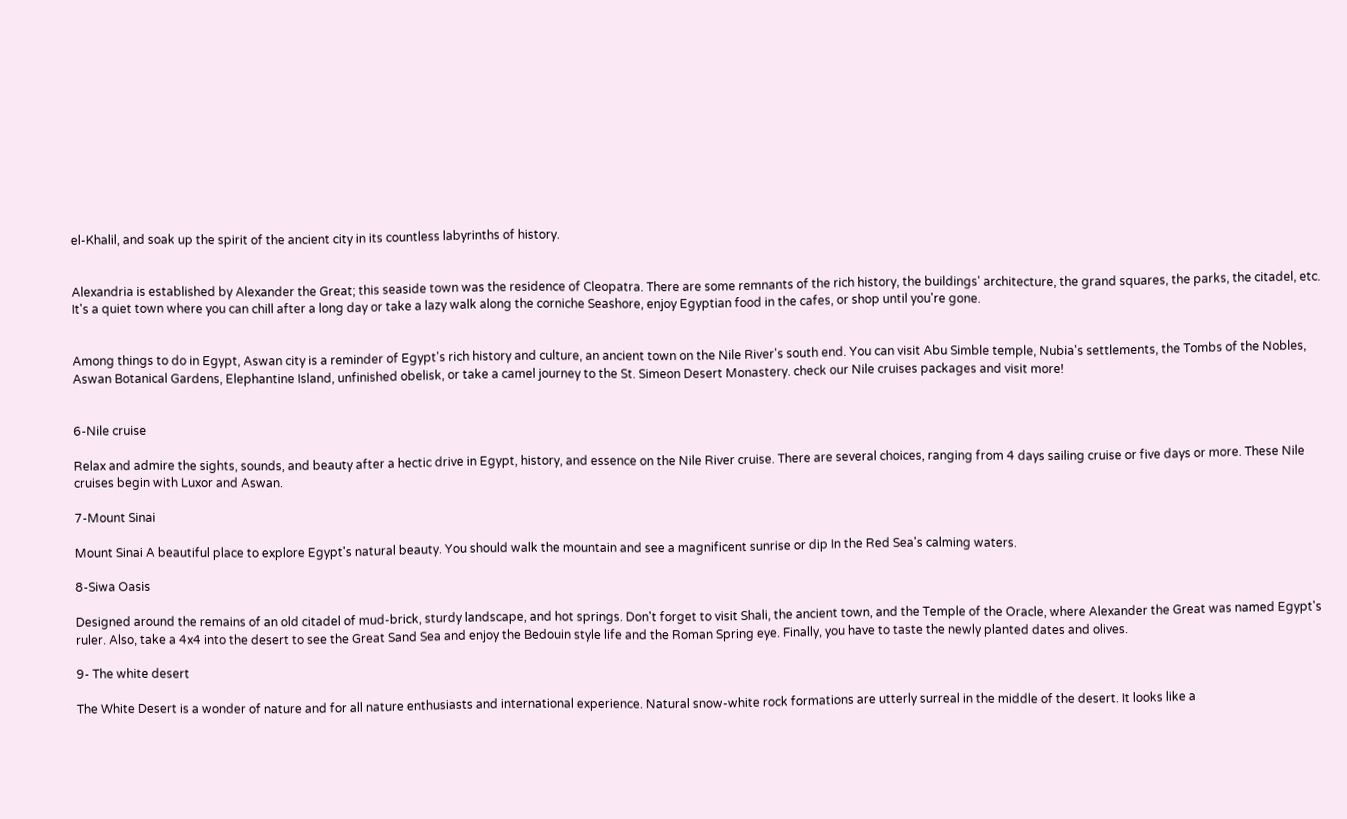el-Khalil, and soak up the spirit of the ancient city in its countless labyrinths of history.


Alexandria is established by Alexander the Great; this seaside town was the residence of Cleopatra. There are some remnants of the rich history, the buildings' architecture, the grand squares, the parks, the citadel, etc. It's a quiet town where you can chill after a long day or take a lazy walk along the corniche Seashore, enjoy Egyptian food in the cafes, or shop until you're gone.


Among things to do in Egypt, Aswan city is a reminder of Egypt's rich history and culture, an ancient town on the Nile River's south end. You can visit Abu Simble temple, Nubia's settlements, the Tombs of the Nobles, Aswan Botanical Gardens, Elephantine Island, unfinished obelisk, or take a camel journey to the St. Simeon Desert Monastery. check our Nile cruises packages and visit more!


6-Nile cruise

Relax and admire the sights, sounds, and beauty after a hectic drive in Egypt, history, and essence on the Nile River cruise. There are several choices, ranging from 4 days sailing cruise or five days or more. These Nile cruises begin with Luxor and Aswan.

7-Mount Sinai

Mount Sinai A beautiful place to explore Egypt's natural beauty. You should walk the mountain and see a magnificent sunrise or dip In the Red Sea's calming waters.

8-Siwa Oasis

Designed around the remains of an old citadel of mud-brick, sturdy landscape, and hot springs. Don't forget to visit Shali, the ancient town, and the Temple of the Oracle, where Alexander the Great was named Egypt's ruler. Also, take a 4x4 into the desert to see the Great Sand Sea and enjoy the Bedouin style life and the Roman Spring eye. Finally, you have to taste the newly planted dates and olives.

9- The white desert

The White Desert is a wonder of nature and for all nature enthusiasts and international experience. Natural snow-white rock formations are utterly surreal in the middle of the desert. It looks like a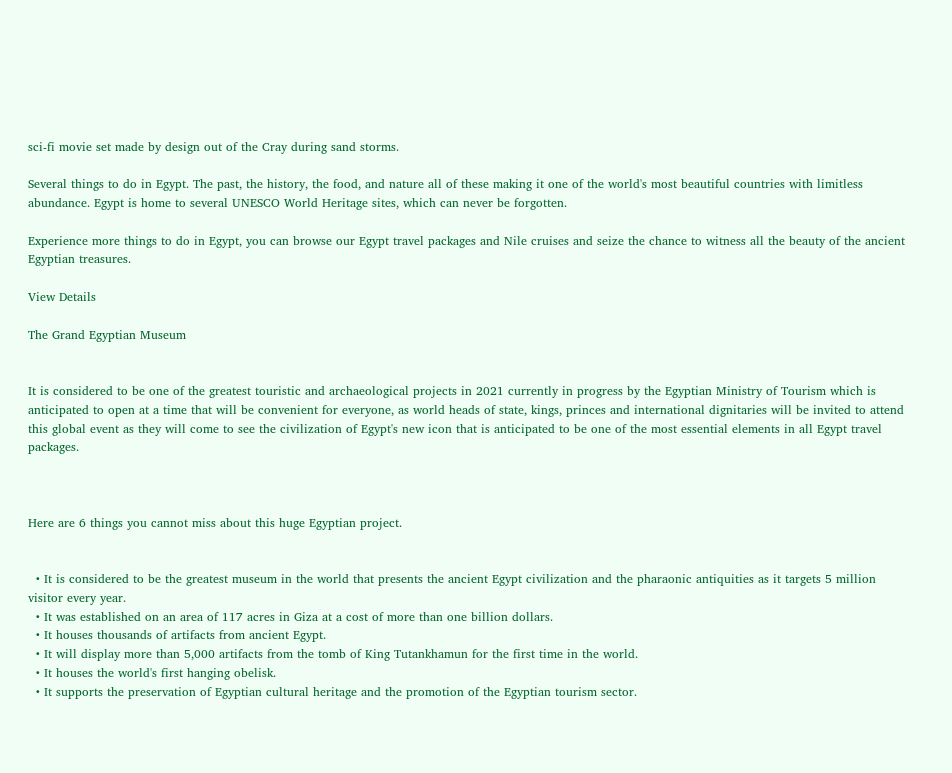sci-fi movie set made by design out of the Cray during sand storms.

Several things to do in Egypt. The past, the history, the food, and nature all of these making it one of the world's most beautiful countries with limitless abundance. Egypt is home to several UNESCO World Heritage sites, which can never be forgotten.

Experience more things to do in Egypt, you can browse our Egypt travel packages and Nile cruises and seize the chance to witness all the beauty of the ancient Egyptian treasures.

View Details

The Grand Egyptian Museum


It is considered to be one of the greatest touristic and archaeological projects in 2021 currently in progress by the Egyptian Ministry of Tourism which is anticipated to open at a time that will be convenient for everyone, as world heads of state, kings, princes and international dignitaries will be invited to attend this global event as they will come to see the civilization of Egypt's new icon that is anticipated to be one of the most essential elements in all Egypt travel packages.



Here are 6 things you cannot miss about this huge Egyptian project.


  • It is considered to be the greatest museum in the world that presents the ancient Egypt civilization and the pharaonic antiquities as it targets 5 million visitor every year.
  • It was established on an area of 117 acres in Giza at a cost of more than one billion dollars.
  • It houses thousands of artifacts from ancient Egypt.
  • It will display more than 5,000 artifacts from the tomb of King Tutankhamun for the first time in the world.
  • It houses the world's first hanging obelisk.
  • It supports the preservation of Egyptian cultural heritage and the promotion of the Egyptian tourism sector.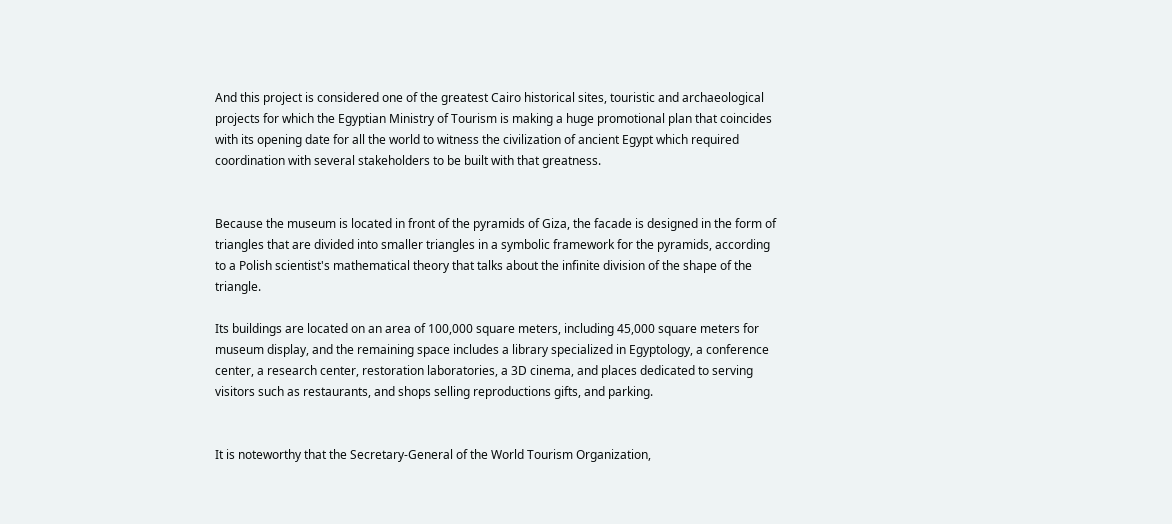And this project is considered one of the greatest Cairo historical sites, touristic and archaeological projects for which the Egyptian Ministry of Tourism is making a huge promotional plan that coincides with its opening date for all the world to witness the civilization of ancient Egypt which required coordination with several stakeholders to be built with that greatness.


Because the museum is located in front of the pyramids of Giza, the facade is designed in the form of triangles that are divided into smaller triangles in a symbolic framework for the pyramids, according to a Polish scientist's mathematical theory that talks about the infinite division of the shape of the triangle.

Its buildings are located on an area of 100,000 square meters, including 45,000 square meters for museum display, and the remaining space includes a library specialized in Egyptology, a conference center, a research center, restoration laboratories, a 3D cinema, and places dedicated to serving visitors such as restaurants, and shops selling reproductions gifts, and parking.


It is noteworthy that the Secretary-General of the World Tourism Organization,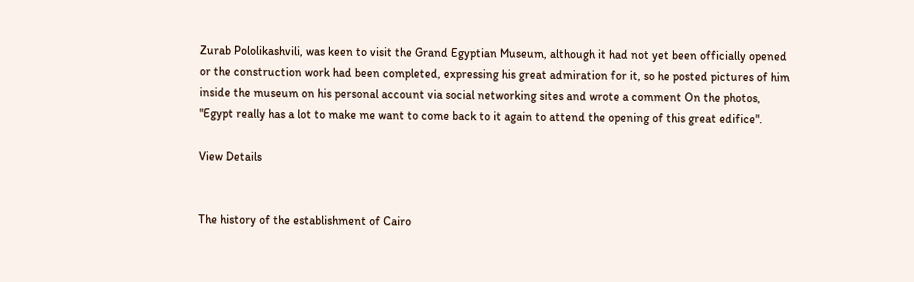Zurab Pololikashvili, was keen to visit the Grand Egyptian Museum, although it had not yet been officially opened or the construction work had been completed, expressing his great admiration for it, so he posted pictures of him inside the museum on his personal account via social networking sites and wrote a comment On the photos, "Egypt really has a lot to make me want to come back to it again to attend the opening of this great edifice".

View Details


The history of the establishment of Cairo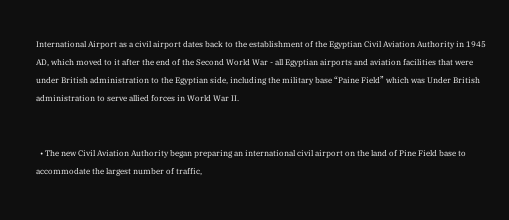International Airport as a civil airport dates back to the establishment of the Egyptian Civil Aviation Authority in 1945 AD, which moved to it after the end of the Second World War - all Egyptian airports and aviation facilities that were under British administration to the Egyptian side, including the military base “Paine Field” which was Under British administration to serve allied forces in World War II.


  • The new Civil Aviation Authority began preparing an international civil airport on the land of Pine Field base to accommodate the largest number of traffic,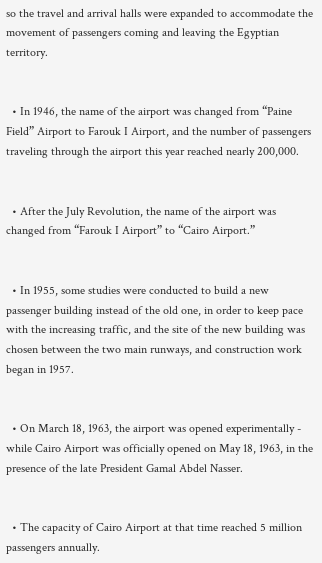so the travel and arrival halls were expanded to accommodate the movement of passengers coming and leaving the Egyptian territory.


  • In 1946, the name of the airport was changed from “Paine Field” Airport to Farouk I Airport, and the number of passengers traveling through the airport this year reached nearly 200,000.


  • After the July Revolution, the name of the airport was changed from “Farouk I Airport” to “Cairo Airport.”


  • In 1955, some studies were conducted to build a new passenger building instead of the old one, in order to keep pace with the increasing traffic, and the site of the new building was chosen between the two main runways, and construction work began in 1957.


  • On March 18, 1963, the airport was opened experimentally - while Cairo Airport was officially opened on May 18, 1963, in the presence of the late President Gamal Abdel Nasser.


  • The capacity of Cairo Airport at that time reached 5 million passengers annually.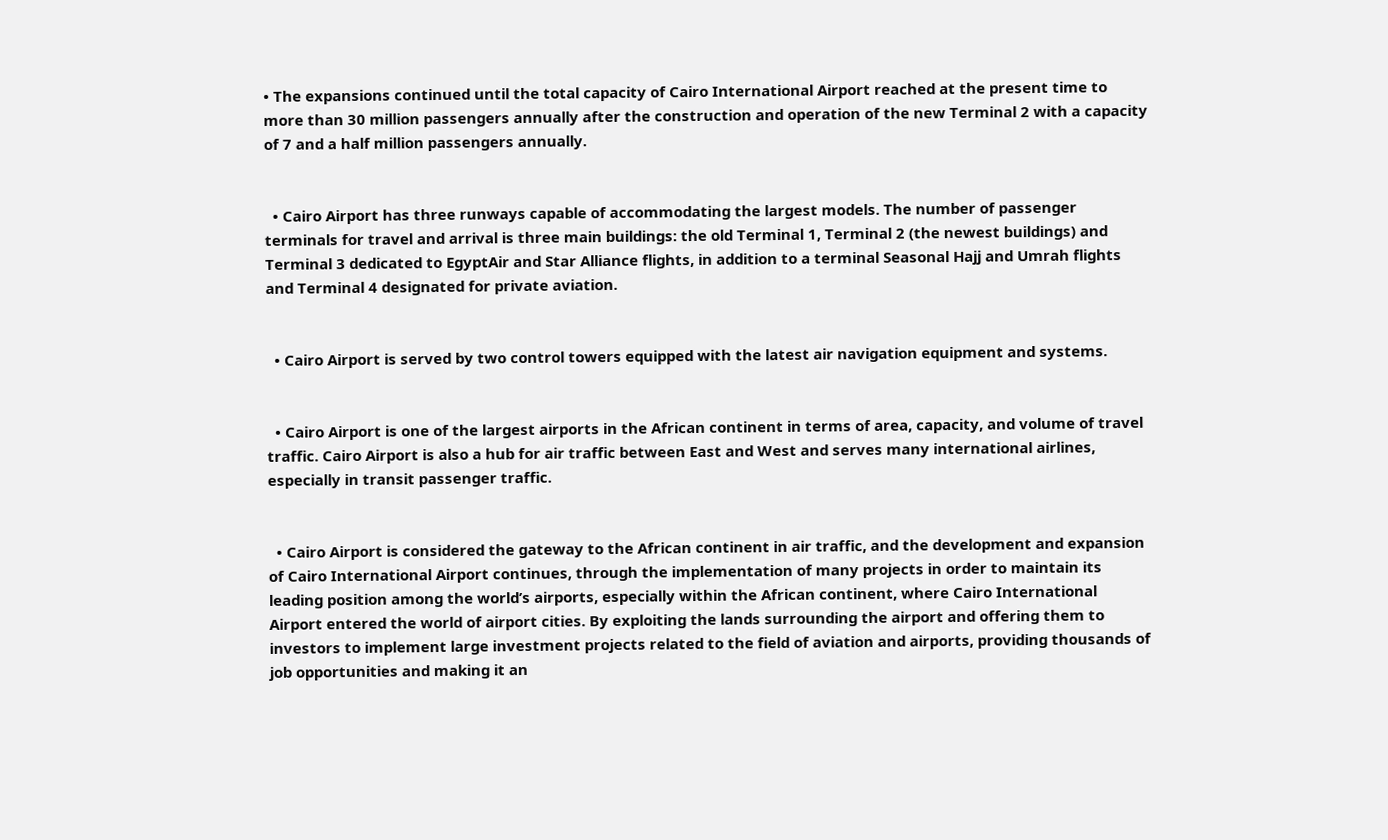• The expansions continued until the total capacity of Cairo International Airport reached at the present time to more than 30 million passengers annually after the construction and operation of the new Terminal 2 with a capacity of 7 and a half million passengers annually.


  • Cairo Airport has three runways capable of accommodating the largest models. The number of passenger terminals for travel and arrival is three main buildings: the old Terminal 1, Terminal 2 (the newest buildings) and Terminal 3 dedicated to EgyptAir and Star Alliance flights, in addition to a terminal Seasonal Hajj and Umrah flights and Terminal 4 designated for private aviation.


  • Cairo Airport is served by two control towers equipped with the latest air navigation equipment and systems.


  • Cairo Airport is one of the largest airports in the African continent in terms of area, capacity, and volume of travel traffic. Cairo Airport is also a hub for air traffic between East and West and serves many international airlines, especially in transit passenger traffic.


  • Cairo Airport is considered the gateway to the African continent in air traffic, and the development and expansion of Cairo International Airport continues, through the implementation of many projects in order to maintain its leading position among the world’s airports, especially within the African continent, where Cairo International Airport entered the world of airport cities. By exploiting the lands surrounding the airport and offering them to investors to implement large investment projects related to the field of aviation and airports, providing thousands of job opportunities and making it an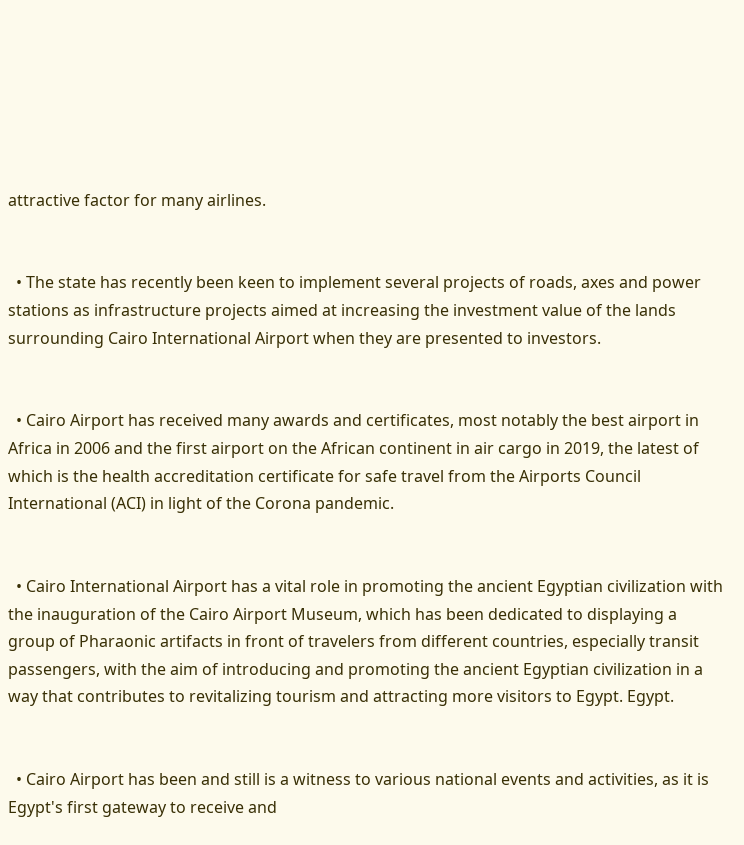attractive factor for many airlines.


  • The state has recently been keen to implement several projects of roads, axes and power stations as infrastructure projects aimed at increasing the investment value of the lands surrounding Cairo International Airport when they are presented to investors.


  • Cairo Airport has received many awards and certificates, most notably the best airport in Africa in 2006 and the first airport on the African continent in air cargo in 2019, the latest of which is the health accreditation certificate for safe travel from the Airports Council International (ACI) in light of the Corona pandemic.


  • Cairo International Airport has a vital role in promoting the ancient Egyptian civilization with the inauguration of the Cairo Airport Museum, which has been dedicated to displaying a group of Pharaonic artifacts in front of travelers from different countries, especially transit passengers, with the aim of introducing and promoting the ancient Egyptian civilization in a way that contributes to revitalizing tourism and attracting more visitors to Egypt. Egypt.


  • Cairo Airport has been and still is a witness to various national events and activities, as it is Egypt's first gateway to receive and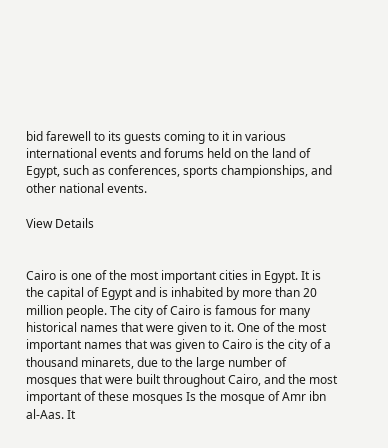bid farewell to its guests coming to it in various international events and forums held on the land of Egypt, such as conferences, sports championships, and other national events.

View Details


Cairo is one of the most important cities in Egypt. It is the capital of Egypt and is inhabited by more than 20 million people. The city of Cairo is famous for many historical names that were given to it. One of the most important names that was given to Cairo is the city of a thousand minarets, due to the large number of mosques that were built throughout Cairo, and the most important of these mosques Is the mosque of Amr ibn al-Aas. It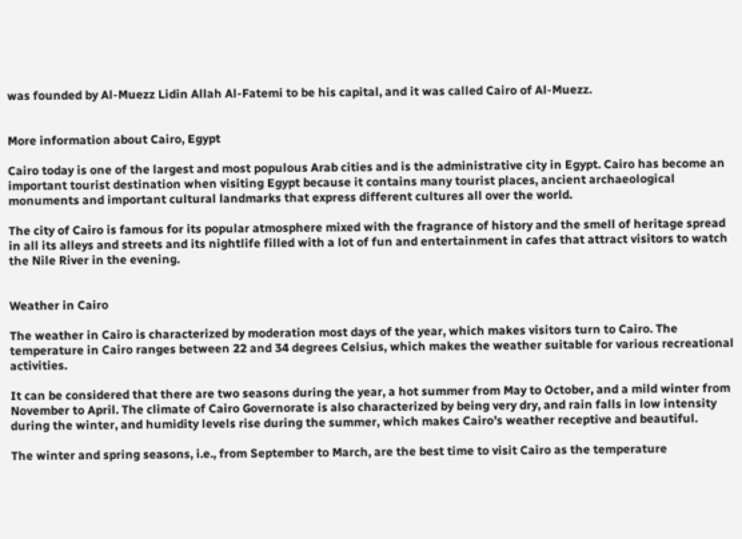was founded by Al-Muezz Lidin Allah Al-Fatemi to be his capital, and it was called Cairo of Al-Muezz.


More information about Cairo, Egypt

Cairo today is one of the largest and most populous Arab cities and is the administrative city in Egypt. Cairo has become an important tourist destination when visiting Egypt because it contains many tourist places, ancient archaeological monuments and important cultural landmarks that express different cultures all over the world.

The city of Cairo is famous for its popular atmosphere mixed with the fragrance of history and the smell of heritage spread in all its alleys and streets and its nightlife filled with a lot of fun and entertainment in cafes that attract visitors to watch the Nile River in the evening.


Weather in Cairo

The weather in Cairo is characterized by moderation most days of the year, which makes visitors turn to Cairo. The temperature in Cairo ranges between 22 and 34 degrees Celsius, which makes the weather suitable for various recreational activities.

It can be considered that there are two seasons during the year, a hot summer from May to October, and a mild winter from November to April. The climate of Cairo Governorate is also characterized by being very dry, and rain falls in low intensity during the winter, and humidity levels rise during the summer, which makes Cairo’s weather receptive and beautiful.

The winter and spring seasons, i.e., from September to March, are the best time to visit Cairo as the temperature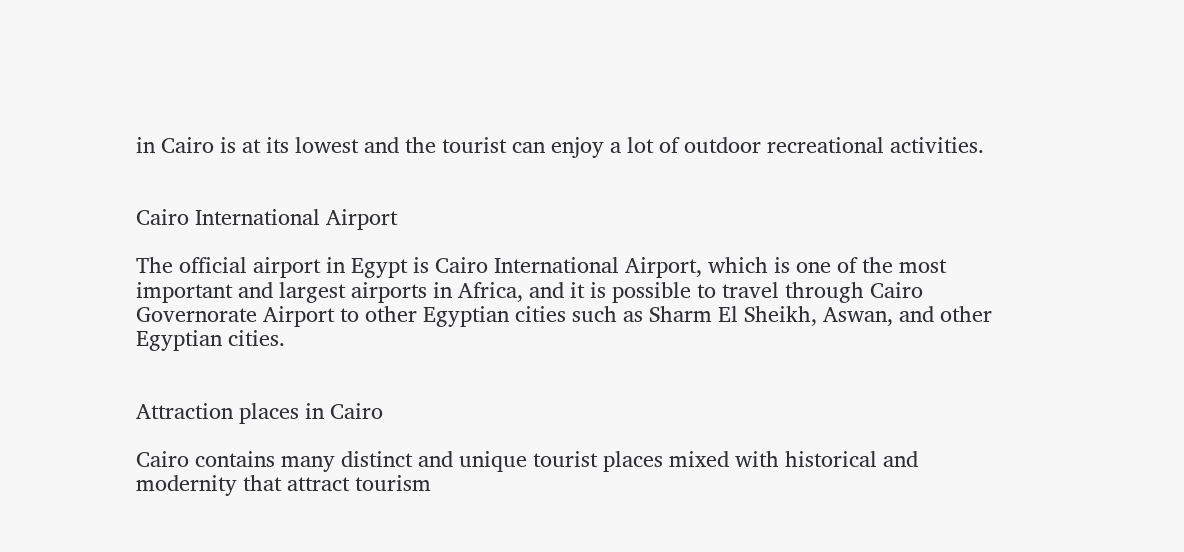in Cairo is at its lowest and the tourist can enjoy a lot of outdoor recreational activities.


Cairo International Airport

The official airport in Egypt is Cairo International Airport, which is one of the most important and largest airports in Africa, and it is possible to travel through Cairo Governorate Airport to other Egyptian cities such as Sharm El Sheikh, Aswan, and other Egyptian cities.


Attraction places in Cairo

Cairo contains many distinct and unique tourist places mixed with historical and modernity that attract tourism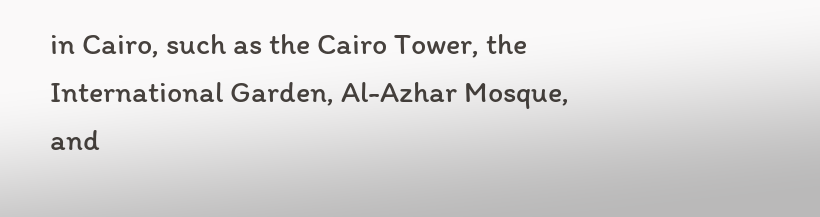in Cairo, such as the Cairo Tower, the International Garden, Al-Azhar Mosque, and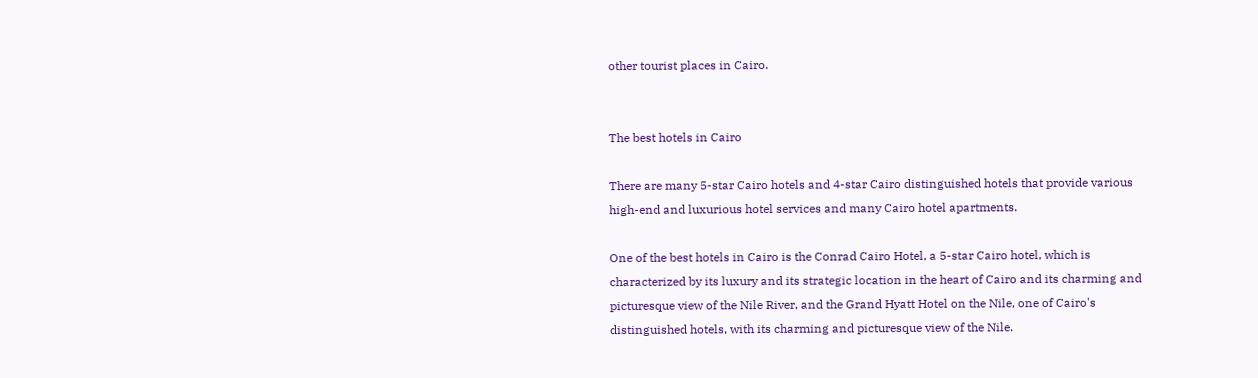other tourist places in Cairo.


The best hotels in Cairo

There are many 5-star Cairo hotels and 4-star Cairo distinguished hotels that provide various high-end and luxurious hotel services and many Cairo hotel apartments.

One of the best hotels in Cairo is the Conrad Cairo Hotel, a 5-star Cairo hotel, which is characterized by its luxury and its strategic location in the heart of Cairo and its charming and picturesque view of the Nile River, and the Grand Hyatt Hotel on the Nile, one of Cairo's distinguished hotels, with its charming and picturesque view of the Nile.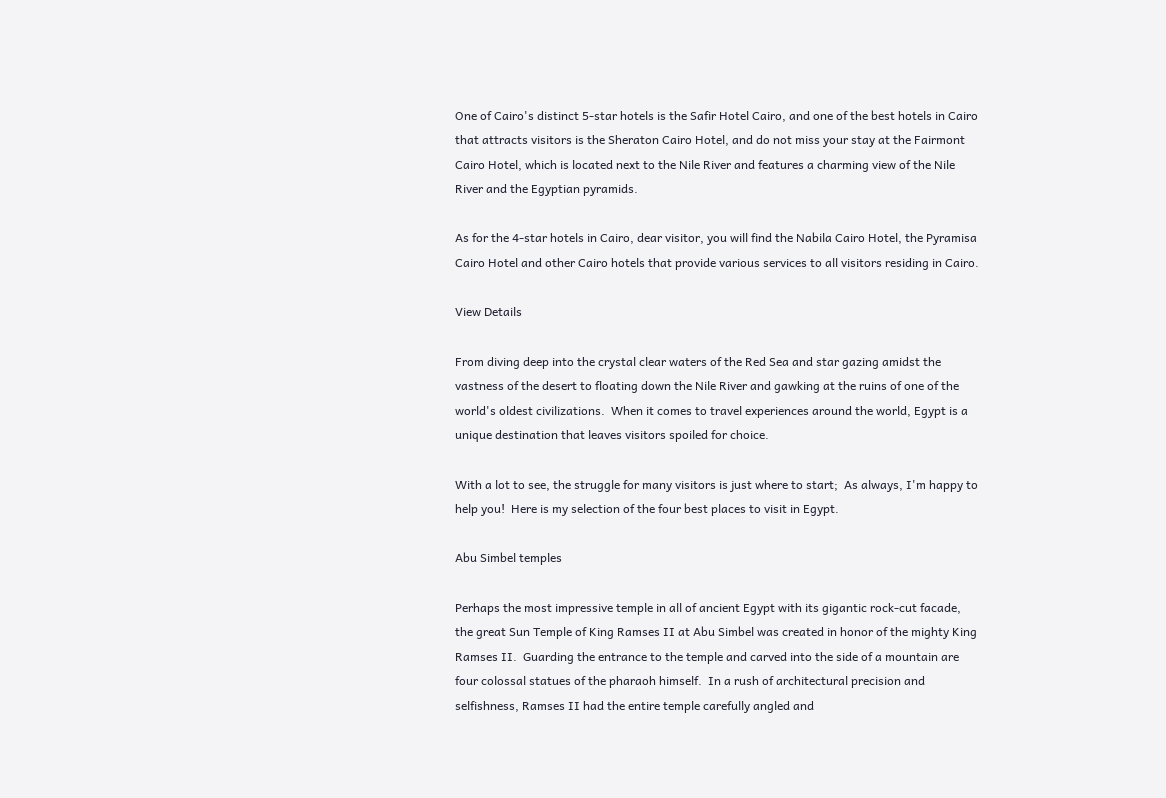One of Cairo's distinct 5-star hotels is the Safir Hotel Cairo, and one of the best hotels in Cairo that attracts visitors is the Sheraton Cairo Hotel, and do not miss your stay at the Fairmont Cairo Hotel, which is located next to the Nile River and features a charming view of the Nile River and the Egyptian pyramids.

As for the 4-star hotels in Cairo, dear visitor, you will find the Nabila Cairo Hotel, the Pyramisa Cairo Hotel and other Cairo hotels that provide various services to all visitors residing in Cairo.

View Details

From diving deep into the crystal clear waters of the Red Sea and star gazing amidst the vastness of the desert to floating down the Nile River and gawking at the ruins of one of the world's oldest civilizations.  When it comes to travel experiences around the world, Egypt is a unique destination that leaves visitors spoiled for choice.

With a lot to see, the struggle for many visitors is just where to start;  As always, I'm happy to help you!  Here is my selection of the four best places to visit in Egypt.

Abu Simbel temples

Perhaps the most impressive temple in all of ancient Egypt with its gigantic rock-cut facade, the great Sun Temple of King Ramses II at Abu Simbel was created in honor of the mighty King Ramses II.  Guarding the entrance to the temple and carved into the side of a mountain are four colossal statues of the pharaoh himself.  In a rush of architectural precision and selfishness, Ramses II had the entire temple carefully angled and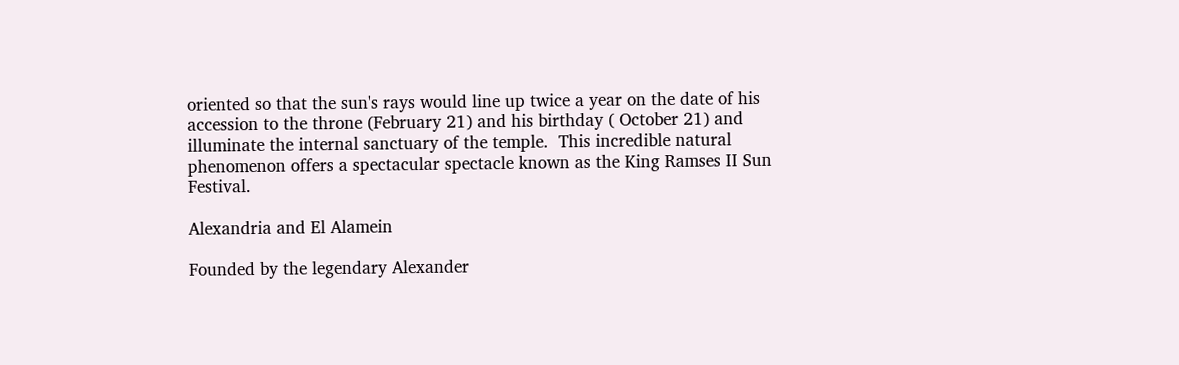oriented so that the sun's rays would line up twice a year on the date of his accession to the throne (February 21) and his birthday ( October 21) and illuminate the internal sanctuary of the temple.  This incredible natural phenomenon offers a spectacular spectacle known as the King Ramses II Sun Festival.

Alexandria and El Alamein

Founded by the legendary Alexander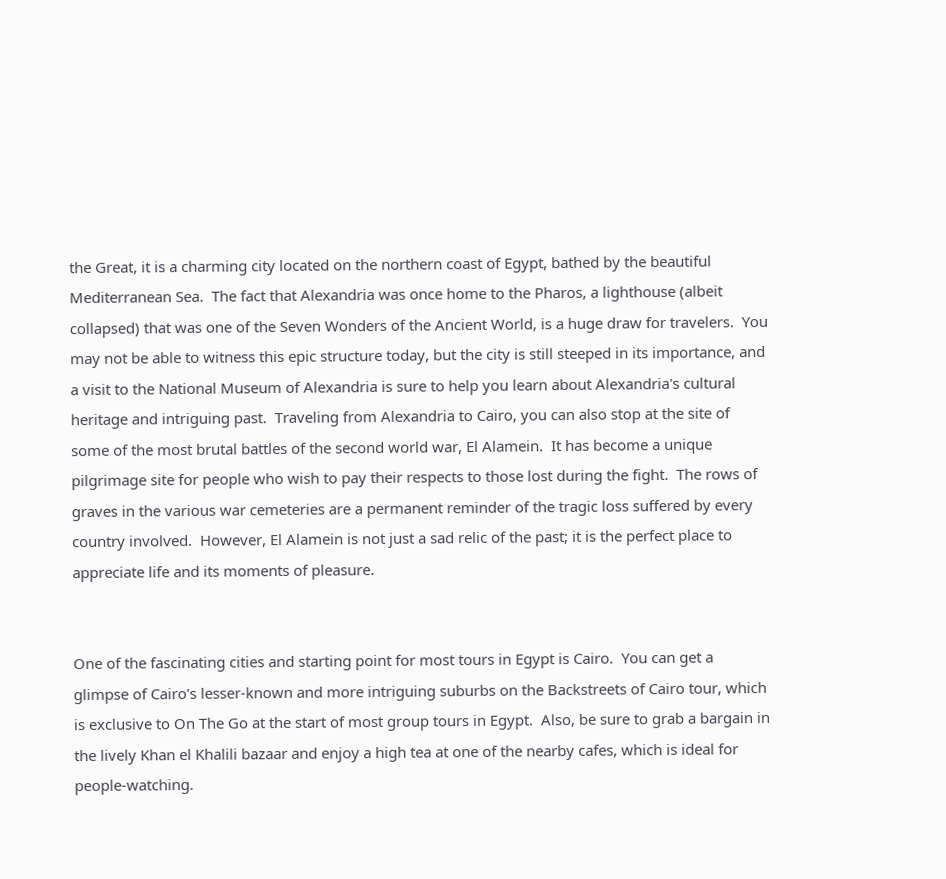the Great, it is a charming city located on the northern coast of Egypt, bathed by the beautiful Mediterranean Sea.  The fact that Alexandria was once home to the Pharos, a lighthouse (albeit collapsed) that was one of the Seven Wonders of the Ancient World, is a huge draw for travelers.  You may not be able to witness this epic structure today, but the city is still steeped in its importance, and a visit to the National Museum of Alexandria is sure to help you learn about Alexandria's cultural heritage and intriguing past.  Traveling from Alexandria to Cairo, you can also stop at the site of some of the most brutal battles of the second world war, El Alamein.  It has become a unique pilgrimage site for people who wish to pay their respects to those lost during the fight.  The rows of graves in the various war cemeteries are a permanent reminder of the tragic loss suffered by every country involved.  However, El Alamein is not just a sad relic of the past; it is the perfect place to appreciate life and its moments of pleasure.


One of the fascinating cities and starting point for most tours in Egypt is Cairo.  You can get a glimpse of Cairo's lesser-known and more intriguing suburbs on the Backstreets of Cairo tour, which is exclusive to On The Go at the start of most group tours in Egypt.  Also, be sure to grab a bargain in the lively Khan el Khalili bazaar and enjoy a high tea at one of the nearby cafes, which is ideal for people-watching.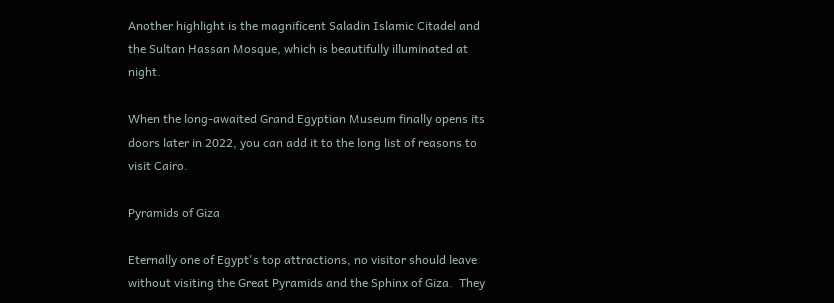Another highlight is the magnificent Saladin Islamic Citadel and the Sultan Hassan Mosque, which is beautifully illuminated at night.

When the long-awaited Grand Egyptian Museum finally opens its doors later in 2022, you can add it to the long list of reasons to visit Cairo.

Pyramids of Giza

Eternally one of Egypt's top attractions, no visitor should leave without visiting the Great Pyramids and the Sphinx of Giza.  They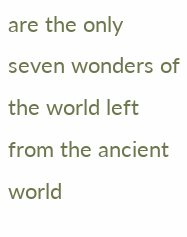are the only seven wonders of the world left from the ancient world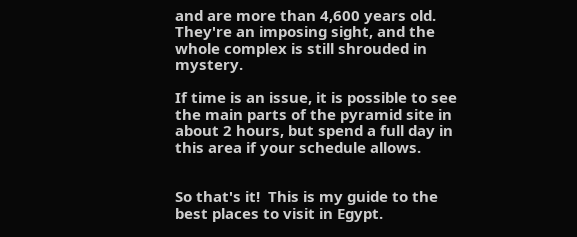and are more than 4,600 years old.  They're an imposing sight, and the whole complex is still shrouded in mystery.

If time is an issue, it is possible to see the main parts of the pyramid site in about 2 hours, but spend a full day in this area if your schedule allows.


So that's it!  This is my guide to the best places to visit in Egypt.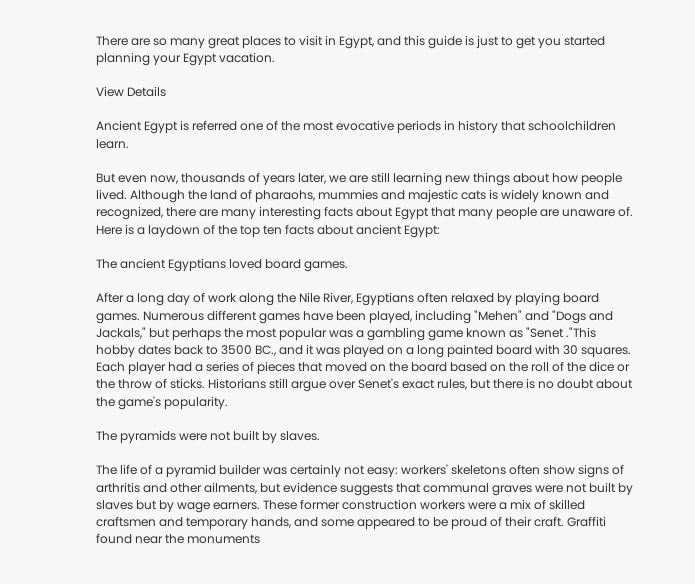There are so many great places to visit in Egypt, and this guide is just to get you started planning your Egypt vacation.

View Details

Ancient Egypt is referred one of the most evocative periods in history that schoolchildren learn.

But even now, thousands of years later, we are still learning new things about how people lived. Although the land of pharaohs, mummies and majestic cats is widely known and recognized, there are many interesting facts about Egypt that many people are unaware of. Here is a laydown of the top ten facts about ancient Egypt:

The ancient Egyptians loved board games.

After a long day of work along the Nile River, Egyptians often relaxed by playing board games. Numerous different games have been played, including "Mehen" and "Dogs and Jackals," but perhaps the most popular was a gambling game known as "Senet ."This hobby dates back to 3500 BC., and it was played on a long painted board with 30 squares. Each player had a series of pieces that moved on the board based on the roll of the dice or the throw of sticks. Historians still argue over Senet's exact rules, but there is no doubt about the game's popularity.

The pyramids were not built by slaves.

The life of a pyramid builder was certainly not easy: workers' skeletons often show signs of arthritis and other ailments, but evidence suggests that communal graves were not built by slaves but by wage earners. These former construction workers were a mix of skilled craftsmen and temporary hands, and some appeared to be proud of their craft. Graffiti found near the monuments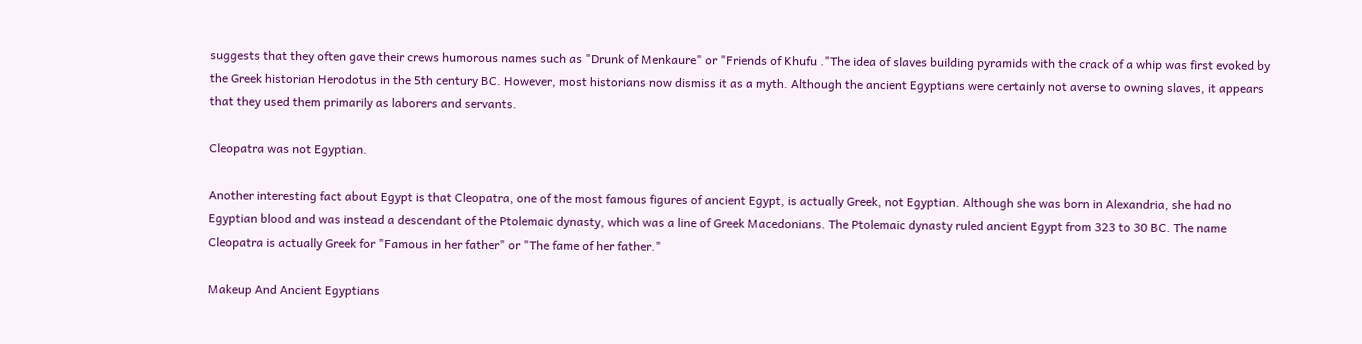suggests that they often gave their crews humorous names such as "Drunk of Menkaure" or "Friends of Khufu ."The idea of slaves building pyramids with the crack of a whip was first evoked by the Greek historian Herodotus in the 5th century BC. However, most historians now dismiss it as a myth. Although the ancient Egyptians were certainly not averse to owning slaves, it appears that they used them primarily as laborers and servants.

Cleopatra was not Egyptian.

Another interesting fact about Egypt is that Cleopatra, one of the most famous figures of ancient Egypt, is actually Greek, not Egyptian. Although she was born in Alexandria, she had no Egyptian blood and was instead a descendant of the Ptolemaic dynasty, which was a line of Greek Macedonians. The Ptolemaic dynasty ruled ancient Egypt from 323 to 30 BC. The name Cleopatra is actually Greek for "Famous in her father" or "The fame of her father."

Makeup And Ancient Egyptians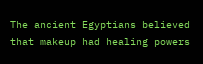The ancient Egyptians believed that makeup had healing powers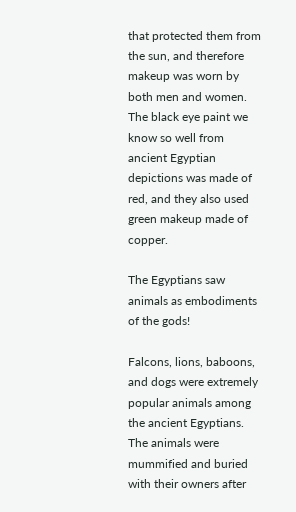that protected them from the sun, and therefore makeup was worn by both men and women. The black eye paint we know so well from ancient Egyptian depictions was made of red, and they also used green makeup made of copper.

The Egyptians saw animals as embodiments of the gods!

Falcons, lions, baboons, and dogs were extremely popular animals among the ancient Egyptians. The animals were mummified and buried with their owners after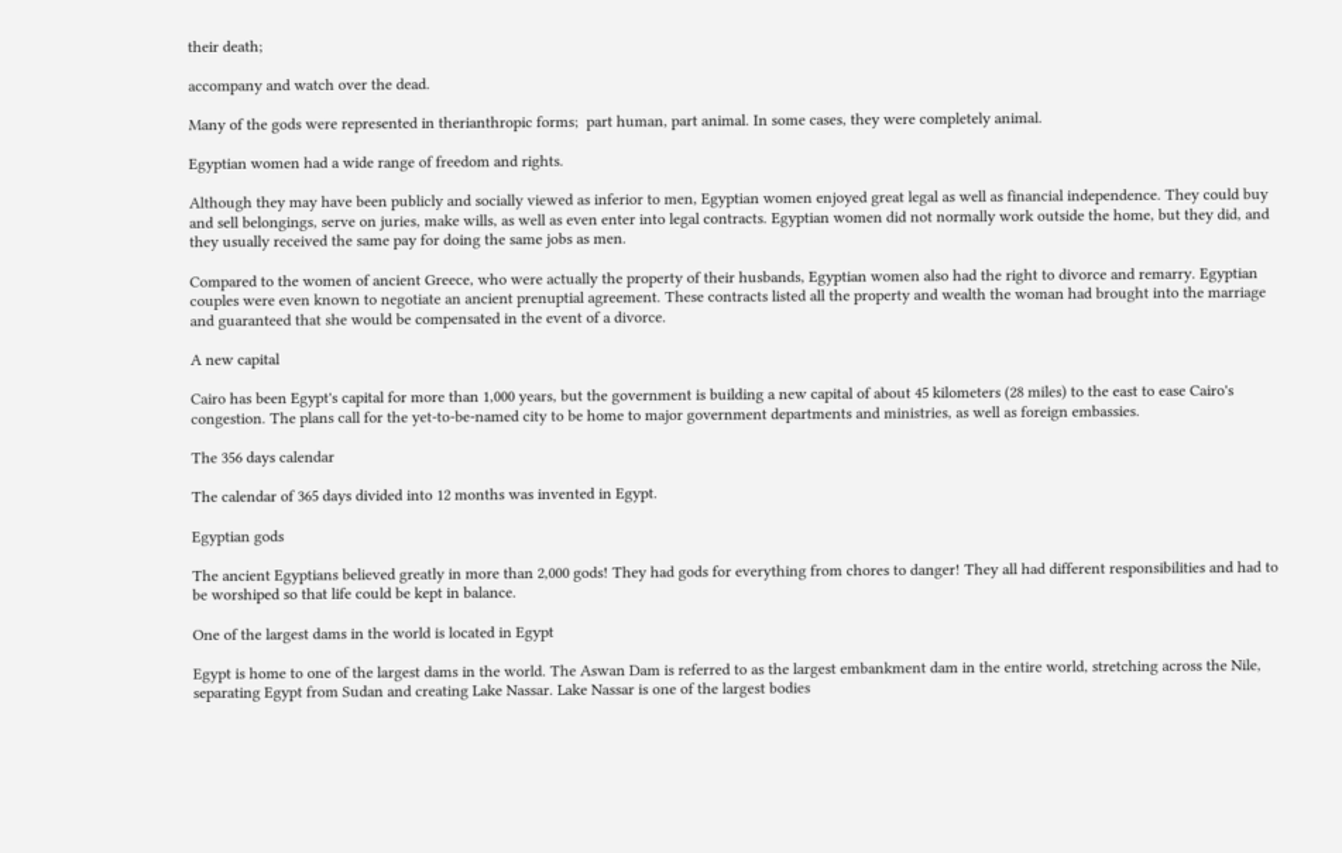their death;

accompany and watch over the dead.

Many of the gods were represented in therianthropic forms;  part human, part animal. In some cases, they were completely animal.

Egyptian women had a wide range of freedom and rights.

Although they may have been publicly and socially viewed as inferior to men, Egyptian women enjoyed great legal as well as financial independence. They could buy and sell belongings, serve on juries, make wills, as well as even enter into legal contracts. Egyptian women did not normally work outside the home, but they did, and they usually received the same pay for doing the same jobs as men.

Compared to the women of ancient Greece, who were actually the property of their husbands, Egyptian women also had the right to divorce and remarry. Egyptian couples were even known to negotiate an ancient prenuptial agreement. These contracts listed all the property and wealth the woman had brought into the marriage and guaranteed that she would be compensated in the event of a divorce.

A new capital

Cairo has been Egypt's capital for more than 1,000 years, but the government is building a new capital of about 45 kilometers (28 miles) to the east to ease Cairo's congestion. The plans call for the yet-to-be-named city to be home to major government departments and ministries, as well as foreign embassies.

The 356 days calendar

The calendar of 365 days divided into 12 months was invented in Egypt.

Egyptian gods

The ancient Egyptians believed greatly in more than 2,000 gods! They had gods for everything from chores to danger! They all had different responsibilities and had to be worshiped so that life could be kept in balance.

One of the largest dams in the world is located in Egypt

Egypt is home to one of the largest dams in the world. The Aswan Dam is referred to as the largest embankment dam in the entire world, stretching across the Nile, separating Egypt from Sudan and creating Lake Nassar. Lake Nassar is one of the largest bodies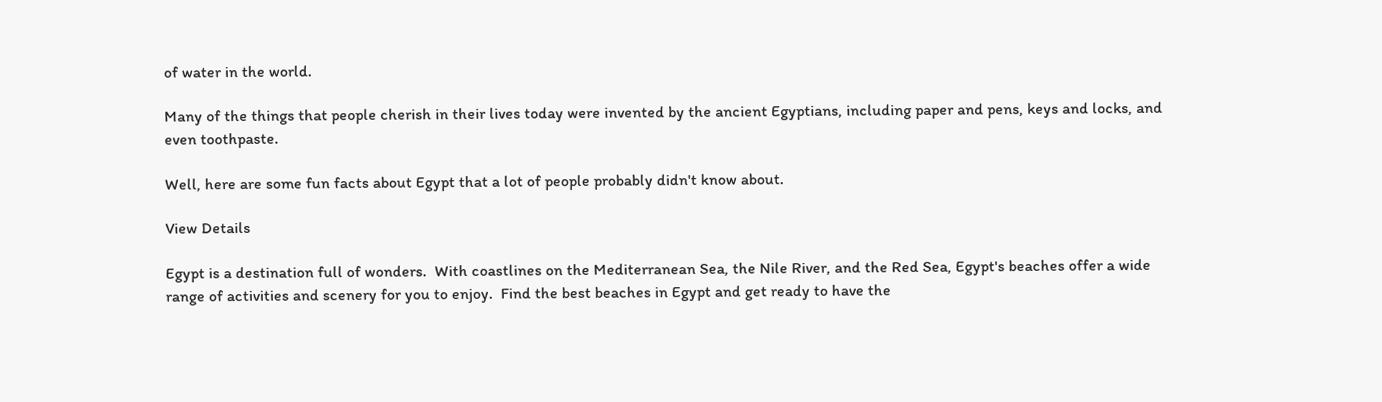of water in the world.

Many of the things that people cherish in their lives today were invented by the ancient Egyptians, including paper and pens, keys and locks, and even toothpaste.

Well, here are some fun facts about Egypt that a lot of people probably didn't know about.

View Details

Egypt is a destination full of wonders.  With coastlines on the Mediterranean Sea, the Nile River, and the Red Sea, Egypt's beaches offer a wide range of activities and scenery for you to enjoy.  Find the best beaches in Egypt and get ready to have the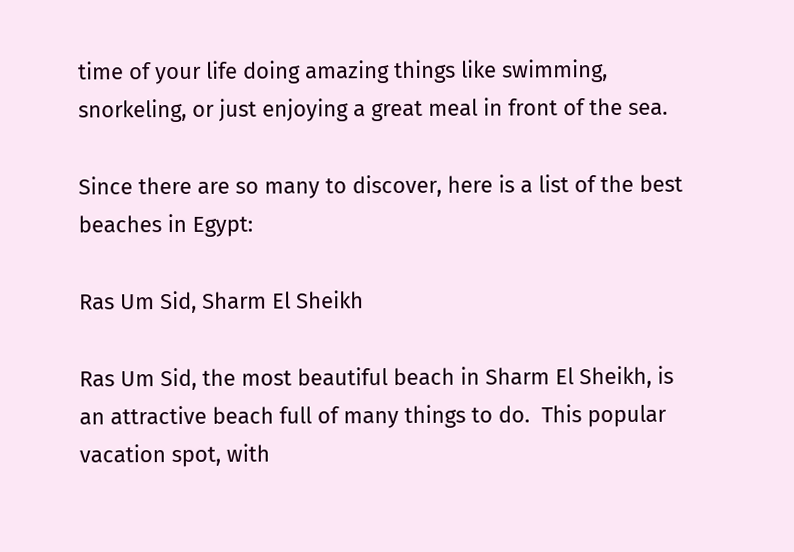time of your life doing amazing things like swimming, snorkeling, or just enjoying a great meal in front of the sea.

Since there are so many to discover, here is a list of the best beaches in Egypt:

Ras Um Sid, Sharm El Sheikh

Ras Um Sid, the most beautiful beach in Sharm El Sheikh, is an attractive beach full of many things to do.  This popular vacation spot, with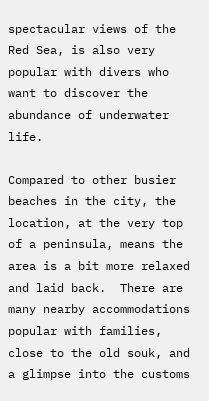spectacular views of the Red Sea, is also very popular with divers who want to discover the abundance of underwater life.

Compared to other busier beaches in the city, the location, at the very top of a peninsula, means the area is a bit more relaxed and laid back.  There are many nearby accommodations popular with families, close to the old souk, and a glimpse into the customs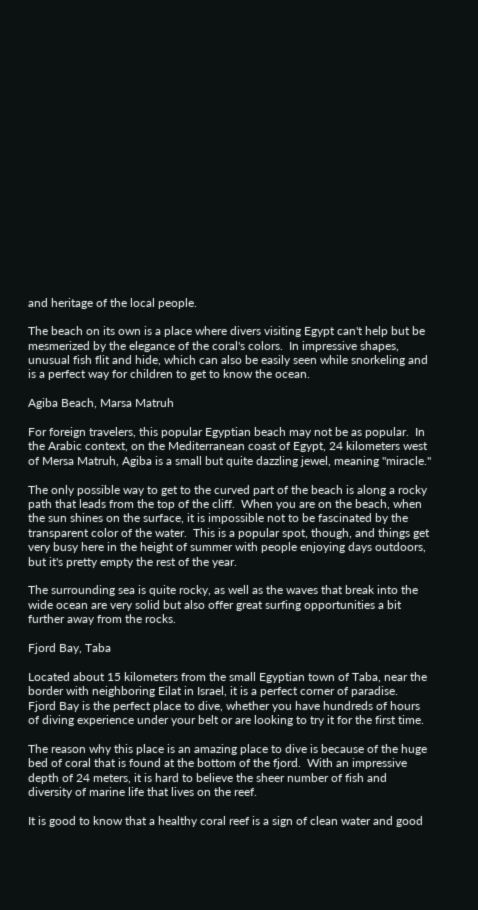and heritage of the local people.

The beach on its own is a place where divers visiting Egypt can't help but be mesmerized by the elegance of the coral's colors.  In impressive shapes, unusual fish flit and hide, which can also be easily seen while snorkeling and is a perfect way for children to get to know the ocean.

Agiba Beach, Marsa Matruh

For foreign travelers, this popular Egyptian beach may not be as popular.  In the Arabic context, on the Mediterranean coast of Egypt, 24 kilometers west of Mersa Matruh, Agiba is a small but quite dazzling jewel, meaning "miracle."

The only possible way to get to the curved part of the beach is along a rocky path that leads from the top of the cliff.  When you are on the beach, when the sun shines on the surface, it is impossible not to be fascinated by the transparent color of the water.  This is a popular spot, though, and things get very busy here in the height of summer with people enjoying days outdoors, but it's pretty empty the rest of the year.

The surrounding sea is quite rocky, as well as the waves that break into the wide ocean are very solid but also offer great surfing opportunities a bit further away from the rocks.

Fjord Bay, Taba

Located about 15 kilometers from the small Egyptian town of Taba, near the border with neighboring Eilat in Israel, it is a perfect corner of paradise.  Fjord Bay is the perfect place to dive, whether you have hundreds of hours of diving experience under your belt or are looking to try it for the first time.

The reason why this place is an amazing place to dive is because of the huge bed of coral that is found at the bottom of the fjord.  With an impressive depth of 24 meters, it is hard to believe the sheer number of fish and diversity of marine life that lives on the reef.

It is good to know that a healthy coral reef is a sign of clean water and good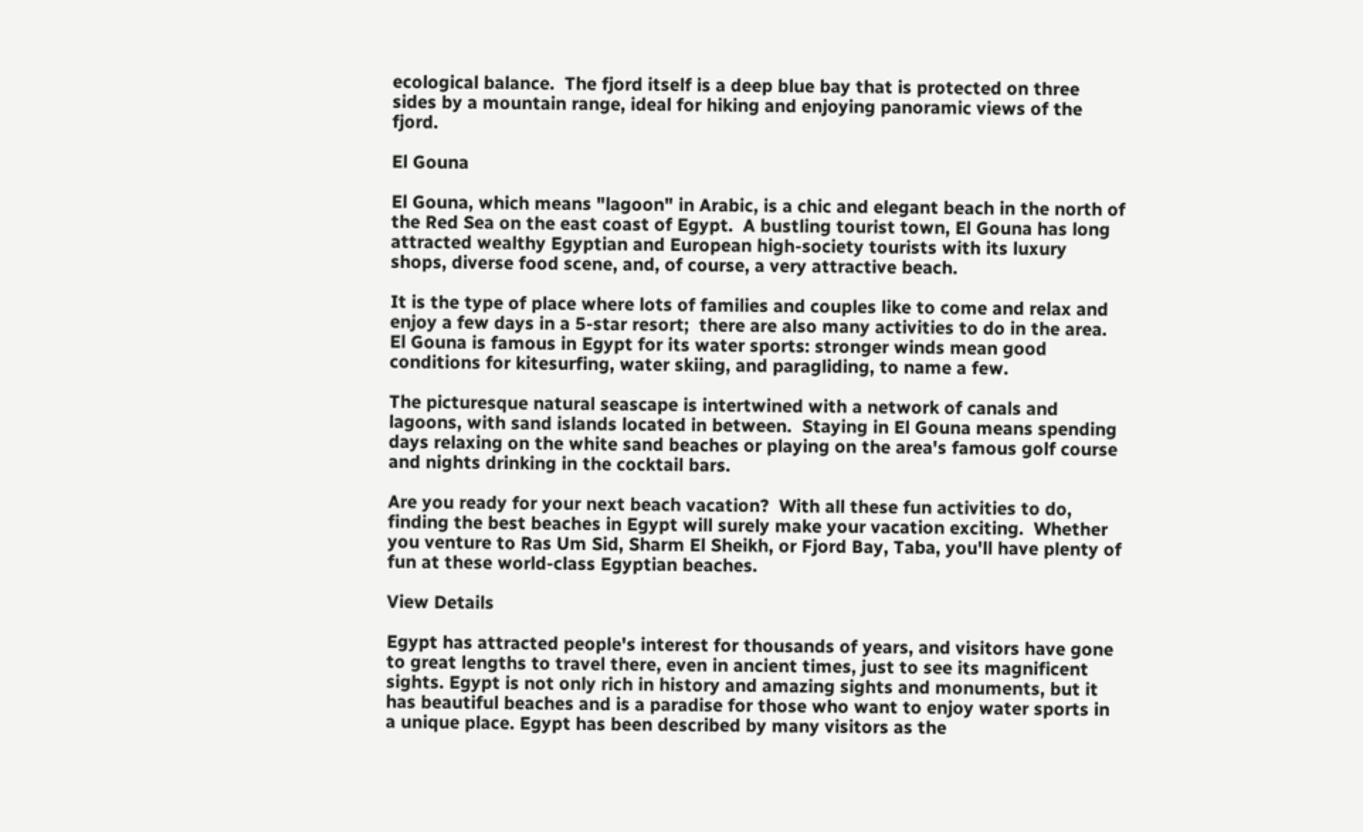ecological balance.  The fjord itself is a deep blue bay that is protected on three sides by a mountain range, ideal for hiking and enjoying panoramic views of the fjord.

El Gouna

El Gouna, which means "lagoon" in Arabic, is a chic and elegant beach in the north of the Red Sea on the east coast of Egypt.  A bustling tourist town, El Gouna has long attracted wealthy Egyptian and European high-society tourists with its luxury shops, diverse food scene, and, of course, a very attractive beach.

It is the type of place where lots of families and couples like to come and relax and enjoy a few days in a 5-star resort;  there are also many activities to do in the area.  El Gouna is famous in Egypt for its water sports: stronger winds mean good conditions for kitesurfing, water skiing, and paragliding, to name a few.

The picturesque natural seascape is intertwined with a network of canals and lagoons, with sand islands located in between.  Staying in El Gouna means spending days relaxing on the white sand beaches or playing on the area's famous golf course and nights drinking in the cocktail bars.

Are you ready for your next beach vacation?  With all these fun activities to do, finding the best beaches in Egypt will surely make your vacation exciting.  Whether you venture to Ras Um Sid, Sharm El Sheikh, or Fjord Bay, Taba, you'll have plenty of fun at these world-class Egyptian beaches.

View Details

Egypt has attracted people's interest for thousands of years, and visitors have gone to great lengths to travel there, even in ancient times, just to see its magnificent sights. Egypt is not only rich in history and amazing sights and monuments, but it has beautiful beaches and is a paradise for those who want to enjoy water sports in a unique place. Egypt has been described by many visitors as the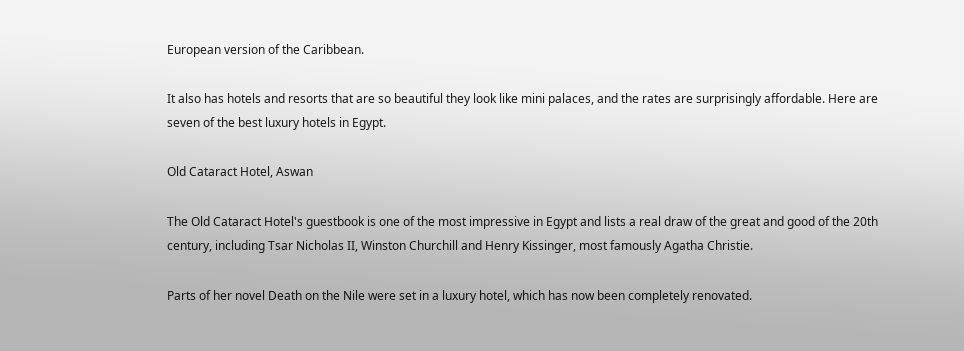European version of the Caribbean.

It also has hotels and resorts that are so beautiful they look like mini palaces, and the rates are surprisingly affordable. Here are seven of the best luxury hotels in Egypt.

Old Cataract Hotel, Aswan

The Old Cataract Hotel's guestbook is one of the most impressive in Egypt and lists a real draw of the great and good of the 20th century, including Tsar Nicholas II, Winston Churchill and Henry Kissinger, most famously Agatha Christie.

Parts of her novel Death on the Nile were set in a luxury hotel, which has now been completely renovated.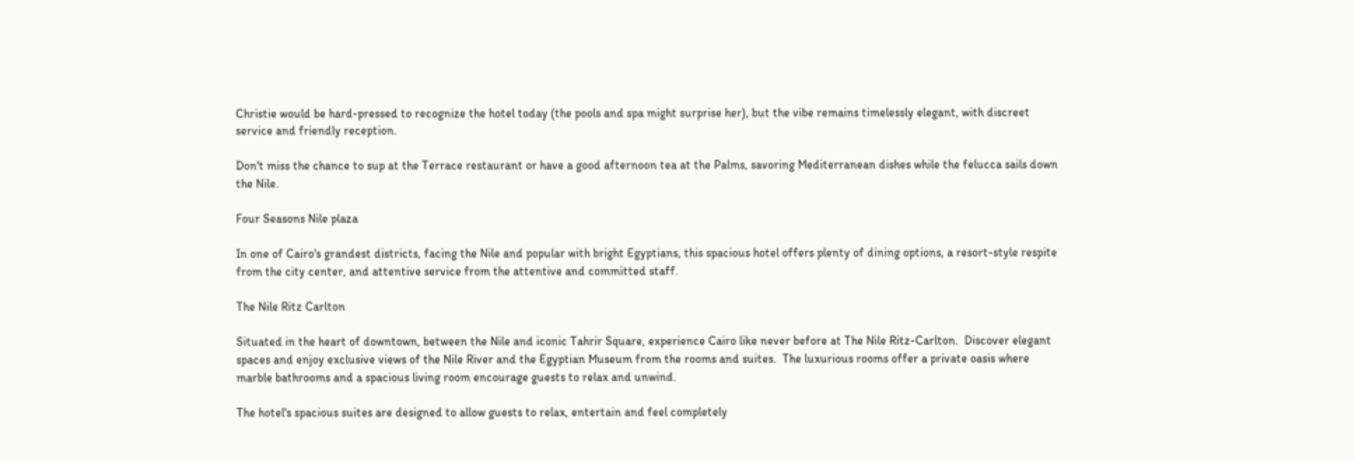Christie would be hard-pressed to recognize the hotel today (the pools and spa might surprise her), but the vibe remains timelessly elegant, with discreet service and friendly reception.

Don't miss the chance to sup at the Terrace restaurant or have a good afternoon tea at the Palms, savoring Mediterranean dishes while the felucca sails down the Nile.

Four Seasons Nile plaza

In one of Cairo's grandest districts, facing the Nile and popular with bright Egyptians, this spacious hotel offers plenty of dining options, a resort-style respite from the city center, and attentive service from the attentive and committed staff.

The Nile Ritz Carlton

Situated in the heart of downtown, between the Nile and iconic Tahrir Square, experience Cairo like never before at The Nile Ritz-Carlton.  Discover elegant spaces and enjoy exclusive views of the Nile River and the Egyptian Museum from the rooms and suites.  The luxurious rooms offer a private oasis where marble bathrooms and a spacious living room encourage guests to relax and unwind.

The hotel's spacious suites are designed to allow guests to relax, entertain and feel completely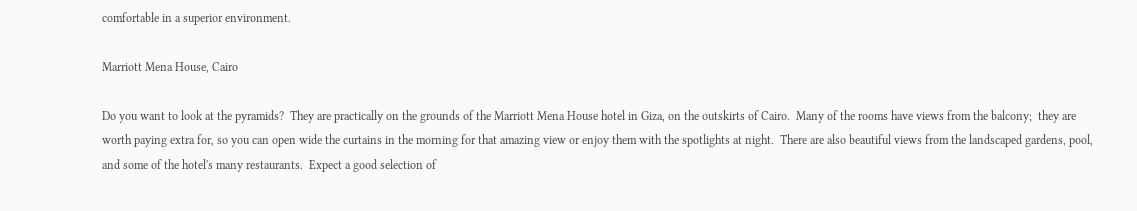comfortable in a superior environment.

Marriott Mena House, Cairo

Do you want to look at the pyramids?  They are practically on the grounds of the Marriott Mena House hotel in Giza, on the outskirts of Cairo.  Many of the rooms have views from the balcony;  they are worth paying extra for, so you can open wide the curtains in the morning for that amazing view or enjoy them with the spotlights at night.  There are also beautiful views from the landscaped gardens, pool, and some of the hotel's many restaurants.  Expect a good selection of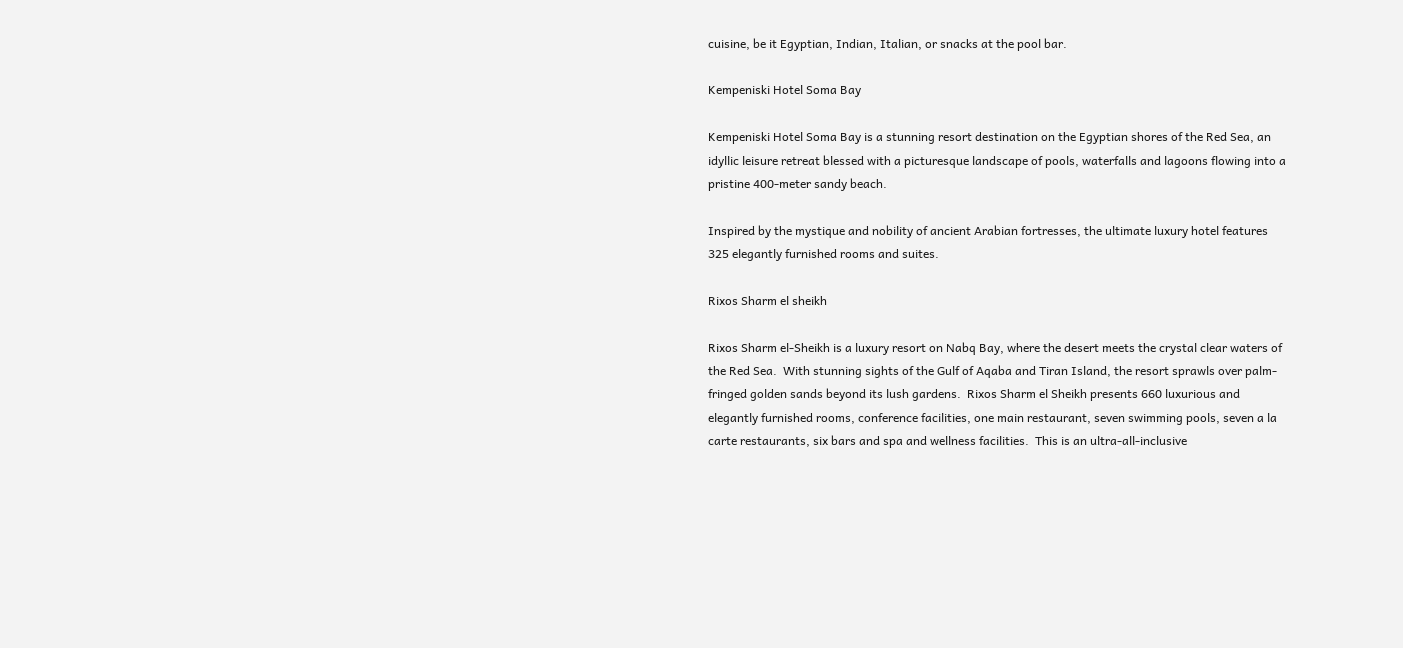cuisine, be it Egyptian, Indian, Italian, or snacks at the pool bar.

Kempeniski Hotel Soma Bay

Kempeniski Hotel Soma Bay is a stunning resort destination on the Egyptian shores of the Red Sea, an idyllic leisure retreat blessed with a picturesque landscape of pools, waterfalls and lagoons flowing into a pristine 400-meter sandy beach.

Inspired by the mystique and nobility of ancient Arabian fortresses, the ultimate luxury hotel features 325 elegantly furnished rooms and suites.

Rixos Sharm el sheikh

Rixos Sharm el-Sheikh is a luxury resort on Nabq Bay, where the desert meets the crystal clear waters of the Red Sea.  With stunning sights of the Gulf of Aqaba and Tiran Island, the resort sprawls over palm-fringed golden sands beyond its lush gardens.  Rixos Sharm el Sheikh presents 660 luxurious and elegantly furnished rooms, conference facilities, one main restaurant, seven swimming pools, seven a la carte restaurants, six bars and spa and wellness facilities.  This is an ultra-all-inclusive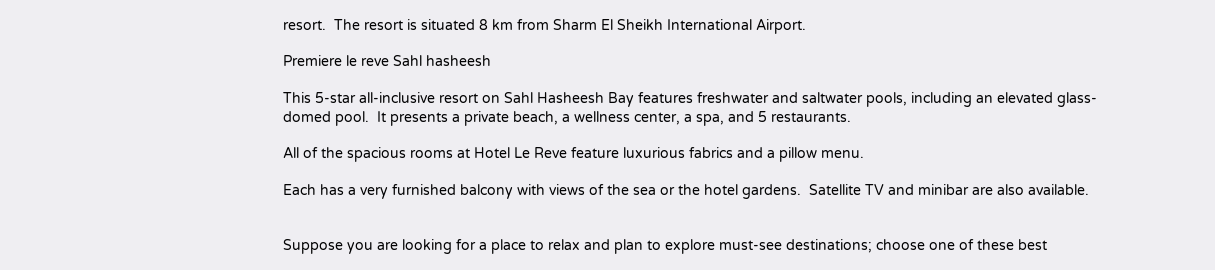resort.  The resort is situated 8 km from Sharm El Sheikh International Airport.

Premiere le reve Sahl hasheesh

This 5-star all-inclusive resort on Sahl Hasheesh Bay features freshwater and saltwater pools, including an elevated glass-domed pool.  It presents a private beach, a wellness center, a spa, and 5 restaurants.

All of the spacious rooms at Hotel Le Reve feature luxurious fabrics and a pillow menu.

Each has a very furnished balcony with views of the sea or the hotel gardens.  Satellite TV and minibar are also available.


Suppose you are looking for a place to relax and plan to explore must-see destinations; choose one of these best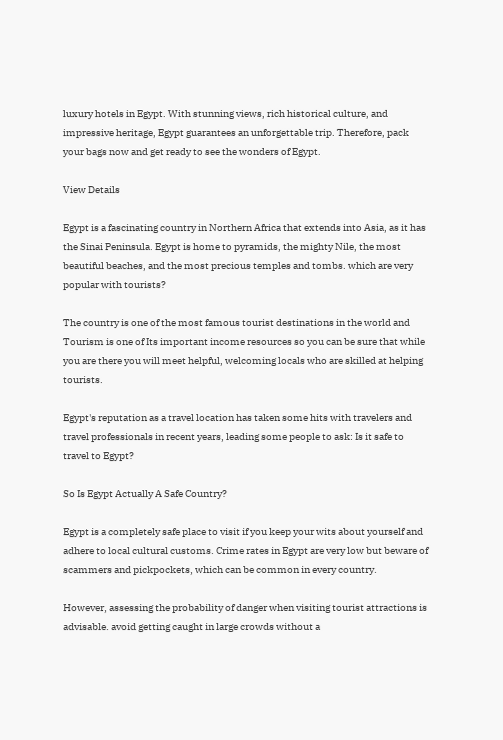luxury hotels in Egypt. With stunning views, rich historical culture, and impressive heritage, Egypt guarantees an unforgettable trip. Therefore, pack your bags now and get ready to see the wonders of Egypt.

View Details

Egypt is a fascinating country in Northern Africa that extends into Asia, as it has the Sinai Peninsula. Egypt is home to pyramids, the mighty Nile, the most beautiful beaches, and the most precious temples and tombs. which are very popular with tourists?

The country is one of the most famous tourist destinations in the world and Tourism is one of Its important income resources so you can be sure that while you are there you will meet helpful, welcoming locals who are skilled at helping tourists.

Egypt's reputation as a travel location has taken some hits with travelers and travel professionals in recent years, leading some people to ask: Is it safe to travel to Egypt?

So Is Egypt Actually A Safe Country?

Egypt is a completely safe place to visit if you keep your wits about yourself and adhere to local cultural customs. Crime rates in Egypt are very low but beware of scammers and pickpockets, which can be common in every country.

However, assessing the probability of danger when visiting tourist attractions is advisable. avoid getting caught in large crowds without a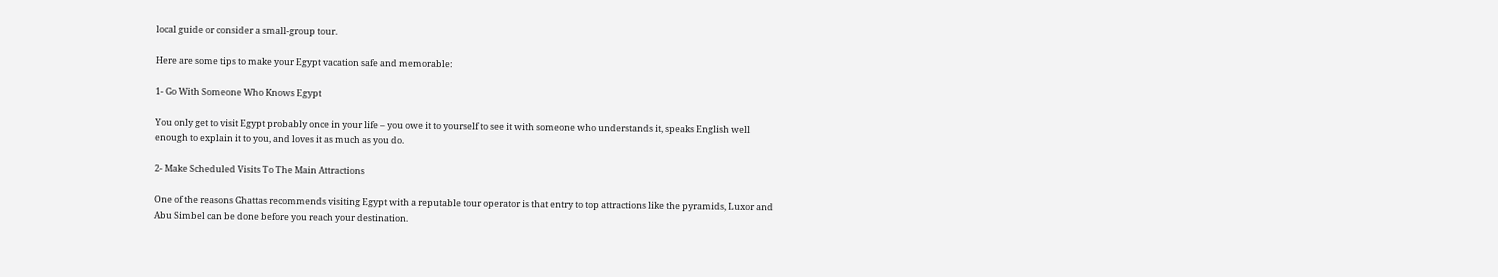local guide or consider a small-group tour.

Here are some tips to make your Egypt vacation safe and memorable:

1- Go With Someone Who Knows Egypt

You only get to visit Egypt probably once in your life – you owe it to yourself to see it with someone who understands it, speaks English well enough to explain it to you, and loves it as much as you do.

2- Make Scheduled Visits To The Main Attractions

One of the reasons Ghattas recommends visiting Egypt with a reputable tour operator is that entry to top attractions like the pyramids, Luxor and Abu Simbel can be done before you reach your destination.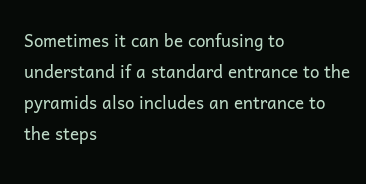Sometimes it can be confusing to understand if a standard entrance to the pyramids also includes an entrance to the steps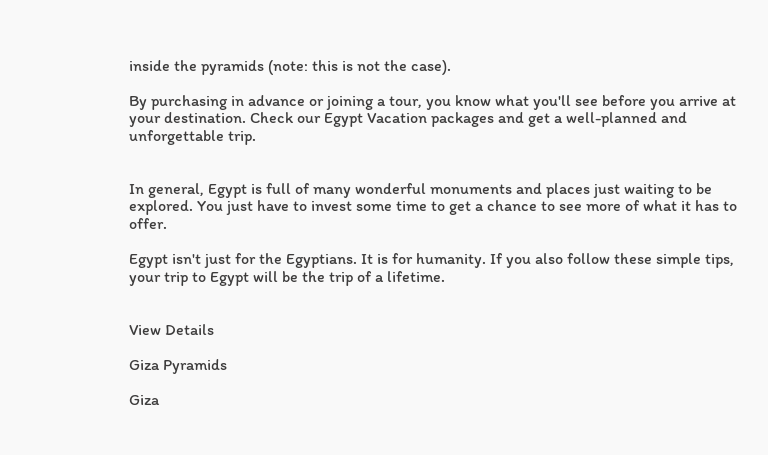inside the pyramids (note: this is not the case).

By purchasing in advance or joining a tour, you know what you'll see before you arrive at your destination. Check our Egypt Vacation packages and get a well-planned and unforgettable trip.


In general, Egypt is full of many wonderful monuments and places just waiting to be explored. You just have to invest some time to get a chance to see more of what it has to offer.

Egypt isn't just for the Egyptians. It is for humanity. If you also follow these simple tips, your trip to Egypt will be the trip of a lifetime.


View Details

Giza Pyramids

Giza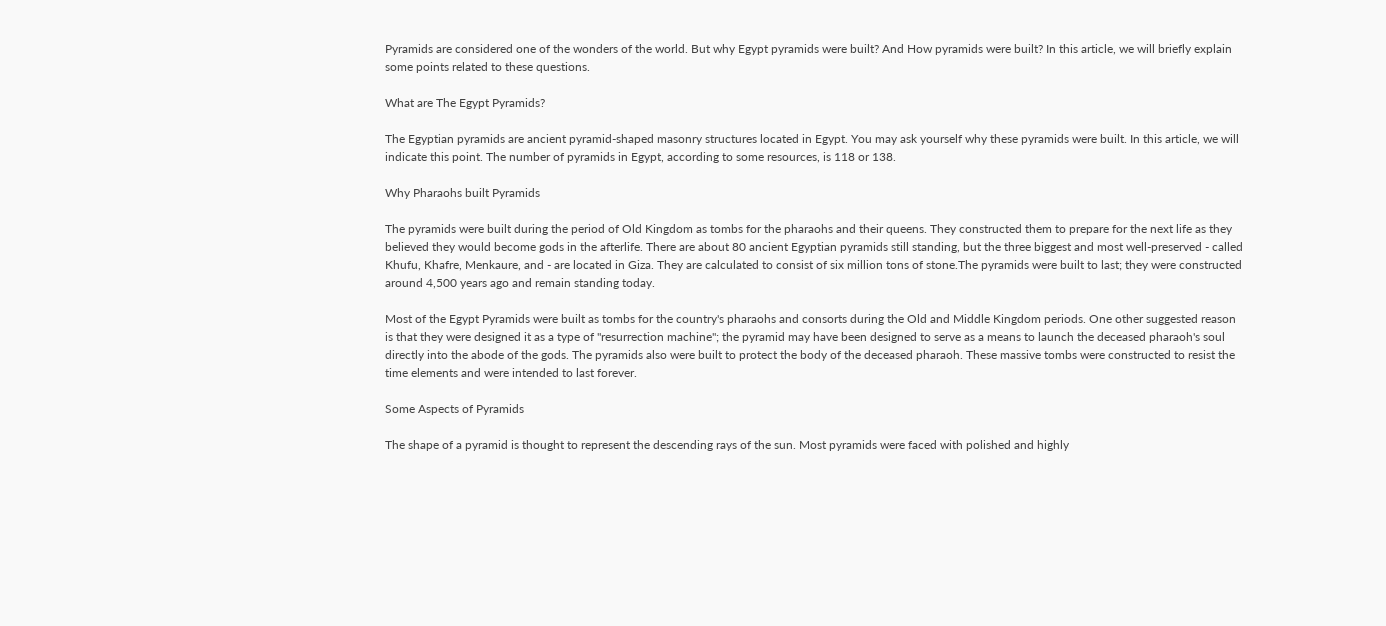Pyramids are considered one of the wonders of the world. But why Egypt pyramids were built? And How pyramids were built? In this article, we will briefly explain some points related to these questions.

What are The Egypt Pyramids?

The Egyptian pyramids are ancient pyramid-shaped masonry structures located in Egypt. You may ask yourself why these pyramids were built. In this article, we will indicate this point. The number of pyramids in Egypt, according to some resources, is 118 or 138.

Why Pharaohs built Pyramids

The pyramids were built during the period of Old Kingdom as tombs for the pharaohs and their queens. They constructed them to prepare for the next life as they believed they would become gods in the afterlife. There are about 80 ancient Egyptian pyramids still standing, but the three biggest and most well-preserved - called Khufu, Khafre, Menkaure, and - are located in Giza. They are calculated to consist of six million tons of stone.The pyramids were built to last; they were constructed around 4,500 years ago and remain standing today.

Most of the Egypt Pyramids were built as tombs for the country's pharaohs and consorts during the Old and Middle Kingdom periods. One other suggested reason is that they were designed it as a type of "resurrection machine"; the pyramid may have been designed to serve as a means to launch the deceased pharaoh's soul directly into the abode of the gods. The pyramids also were built to protect the body of the deceased pharaoh. These massive tombs were constructed to resist the time elements and were intended to last forever.

Some Aspects of Pyramids

The shape of a pyramid is thought to represent the descending rays of the sun. Most pyramids were faced with polished and highly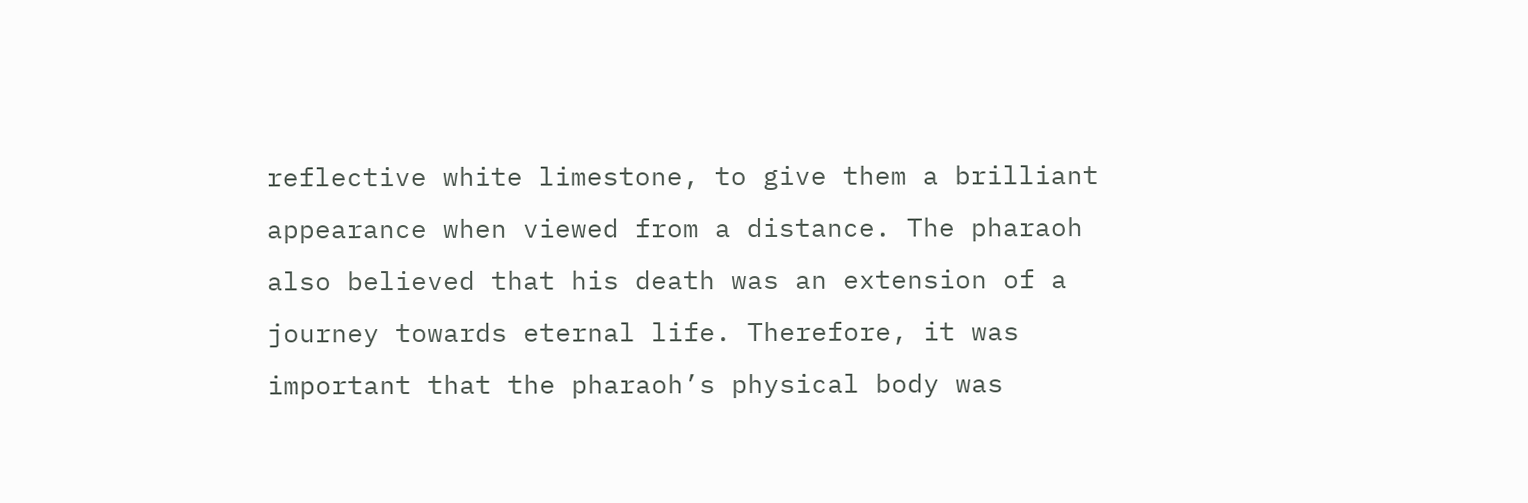reflective white limestone, to give them a brilliant appearance when viewed from a distance. The pharaoh also believed that his death was an extension of a journey towards eternal life. Therefore, it was important that the pharaoh’s physical body was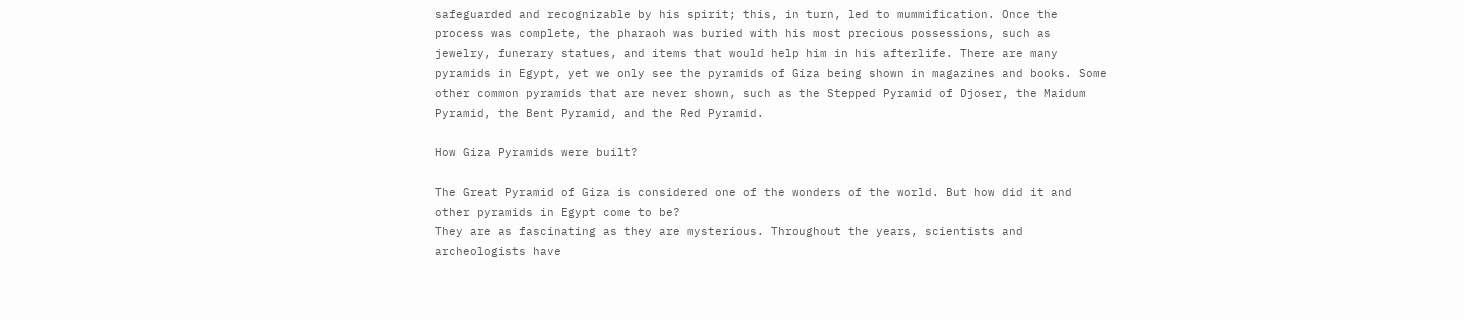safeguarded and recognizable by his spirit; this, in turn, led to mummification. Once the process was complete, the pharaoh was buried with his most precious possessions, such as jewelry, funerary statues, and items that would help him in his afterlife. There are many pyramids in Egypt, yet we only see the pyramids of Giza being shown in magazines and books. Some other common pyramids that are never shown, such as the Stepped Pyramid of Djoser, the Maidum Pyramid, the Bent Pyramid, and the Red Pyramid.

How Giza Pyramids were built?

The Great Pyramid of Giza is considered one of the wonders of the world. But how did it and other pyramids in Egypt come to be?
They are as fascinating as they are mysterious. Throughout the years, scientists and archeologists have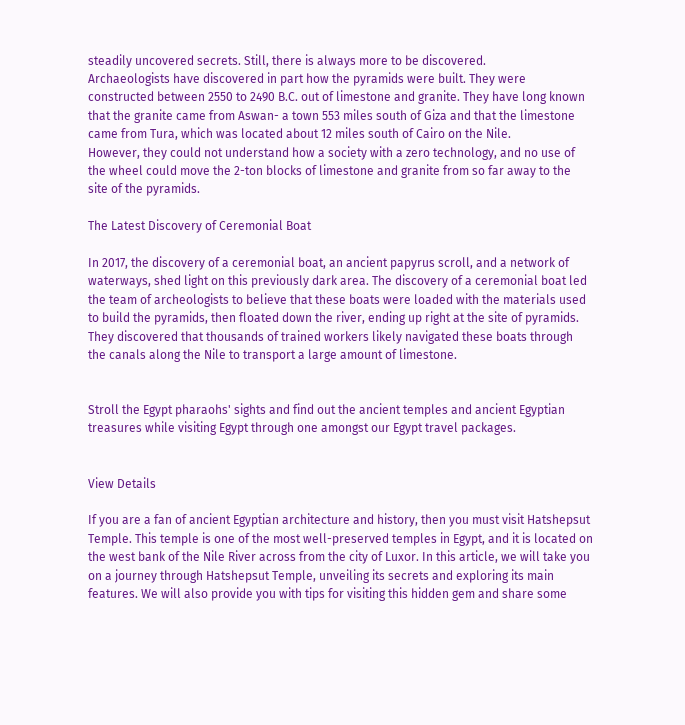steadily uncovered secrets. Still, there is always more to be discovered.
Archaeologists have discovered in part how the pyramids were built. They were constructed between 2550 to 2490 B.C. out of limestone and granite. They have long known that the granite came from Aswan- a town 553 miles south of Giza and that the limestone came from Tura, which was located about 12 miles south of Cairo on the Nile.
However, they could not understand how a society with a zero technology, and no use of the wheel could move the 2-ton blocks of limestone and granite from so far away to the site of the pyramids.

The Latest Discovery of Ceremonial Boat

In 2017, the discovery of a ceremonial boat, an ancient papyrus scroll, and a network of waterways, shed light on this previously dark area. The discovery of a ceremonial boat led the team of archeologists to believe that these boats were loaded with the materials used to build the pyramids, then floated down the river, ending up right at the site of pyramids. They discovered that thousands of trained workers likely navigated these boats through the canals along the Nile to transport a large amount of limestone.


Stroll the Egypt pharaohs' sights and find out the ancient temples and ancient Egyptian treasures while visiting Egypt through one amongst our Egypt travel packages.


View Details

If you are a fan of ancient Egyptian architecture and history, then you must visit Hatshepsut Temple. This temple is one of the most well-preserved temples in Egypt, and it is located on the west bank of the Nile River across from the city of Luxor. In this article, we will take you on a journey through Hatshepsut Temple, unveiling its secrets and exploring its main features. We will also provide you with tips for visiting this hidden gem and share some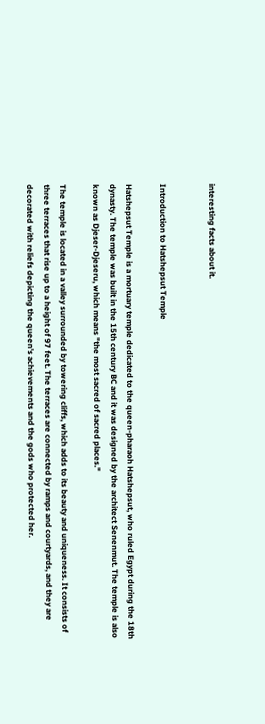interesting facts about it.


Introduction to Hatshepsut Temple

Hatshepsut Temple is a mortuary temple dedicated to the queen-pharaoh Hatshepsut, who ruled Egypt during the 18th dynasty. The temple was built in the 15th century BC and it was designed by the architect Senenmut. The temple is also known as Djeser-Djeseru, which means "the most sacred of sacred places."

The temple is located in a valley surrounded by towering cliffs, which adds to its beauty and uniqueness. It consists of three terraces that rise up to a height of 97 feet. The terraces are connected by ramps and courtyards, and they are decorated with reliefs depicting the queen's achievements and the gods who protected her.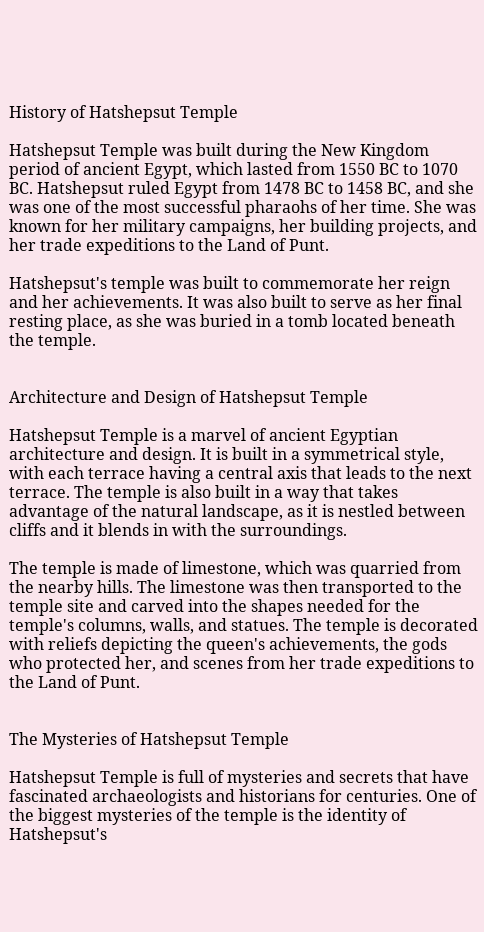History of Hatshepsut Temple

Hatshepsut Temple was built during the New Kingdom period of ancient Egypt, which lasted from 1550 BC to 1070 BC. Hatshepsut ruled Egypt from 1478 BC to 1458 BC, and she was one of the most successful pharaohs of her time. She was known for her military campaigns, her building projects, and her trade expeditions to the Land of Punt.

Hatshepsut's temple was built to commemorate her reign and her achievements. It was also built to serve as her final resting place, as she was buried in a tomb located beneath the temple.


Architecture and Design of Hatshepsut Temple

Hatshepsut Temple is a marvel of ancient Egyptian architecture and design. It is built in a symmetrical style, with each terrace having a central axis that leads to the next terrace. The temple is also built in a way that takes advantage of the natural landscape, as it is nestled between cliffs and it blends in with the surroundings.

The temple is made of limestone, which was quarried from the nearby hills. The limestone was then transported to the temple site and carved into the shapes needed for the temple's columns, walls, and statues. The temple is decorated with reliefs depicting the queen's achievements, the gods who protected her, and scenes from her trade expeditions to the Land of Punt.


The Mysteries of Hatshepsut Temple

Hatshepsut Temple is full of mysteries and secrets that have fascinated archaeologists and historians for centuries. One of the biggest mysteries of the temple is the identity of Hatshepsut's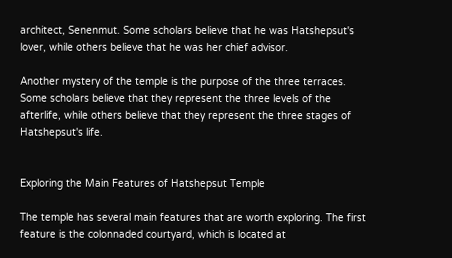architect, Senenmut. Some scholars believe that he was Hatshepsut's lover, while others believe that he was her chief advisor.

Another mystery of the temple is the purpose of the three terraces. Some scholars believe that they represent the three levels of the afterlife, while others believe that they represent the three stages of Hatshepsut's life.


Exploring the Main Features of Hatshepsut Temple

The temple has several main features that are worth exploring. The first feature is the colonnaded courtyard, which is located at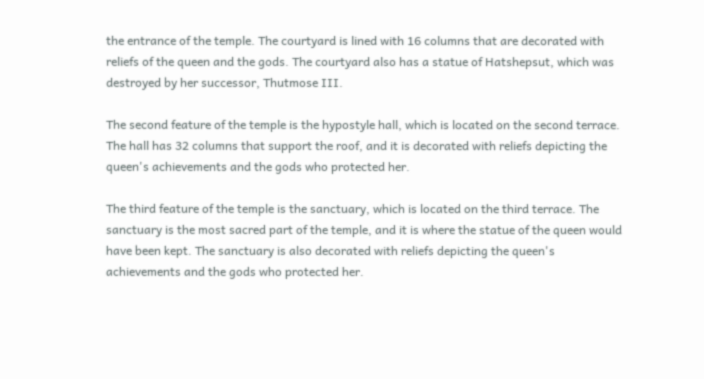the entrance of the temple. The courtyard is lined with 16 columns that are decorated with reliefs of the queen and the gods. The courtyard also has a statue of Hatshepsut, which was destroyed by her successor, Thutmose III.

The second feature of the temple is the hypostyle hall, which is located on the second terrace. The hall has 32 columns that support the roof, and it is decorated with reliefs depicting the queen's achievements and the gods who protected her.

The third feature of the temple is the sanctuary, which is located on the third terrace. The sanctuary is the most sacred part of the temple, and it is where the statue of the queen would have been kept. The sanctuary is also decorated with reliefs depicting the queen's achievements and the gods who protected her.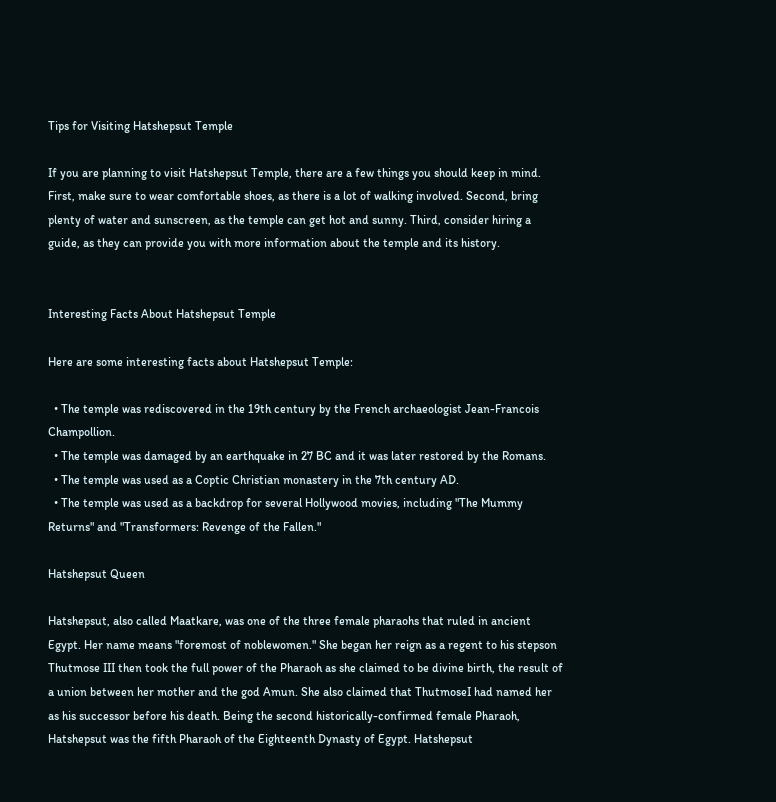Tips for Visiting Hatshepsut Temple

If you are planning to visit Hatshepsut Temple, there are a few things you should keep in mind. First, make sure to wear comfortable shoes, as there is a lot of walking involved. Second, bring plenty of water and sunscreen, as the temple can get hot and sunny. Third, consider hiring a guide, as they can provide you with more information about the temple and its history.


Interesting Facts About Hatshepsut Temple

Here are some interesting facts about Hatshepsut Temple:

  • The temple was rediscovered in the 19th century by the French archaeologist Jean-Francois Champollion.
  • The temple was damaged by an earthquake in 27 BC and it was later restored by the Romans.
  • The temple was used as a Coptic Christian monastery in the 7th century AD.
  • The temple was used as a backdrop for several Hollywood movies, including "The Mummy Returns" and "Transformers: Revenge of the Fallen."

Hatshepsut Queen

Hatshepsut, also called Maatkare, was one of the three female pharaohs that ruled in ancient Egypt. Her name means "foremost of noblewomen." She began her reign as a regent to his stepson Thutmose III then took the full power of the Pharaoh as she claimed to be divine birth, the result of a union between her mother and the god Amun. She also claimed that ThutmoseI had named her as his successor before his death. Being the second historically-confirmed female Pharaoh, Hatshepsut was the fifth Pharaoh of the Eighteenth Dynasty of Egypt. Hatshepsut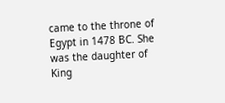came to the throne of Egypt in 1478 BC. She was the daughter of King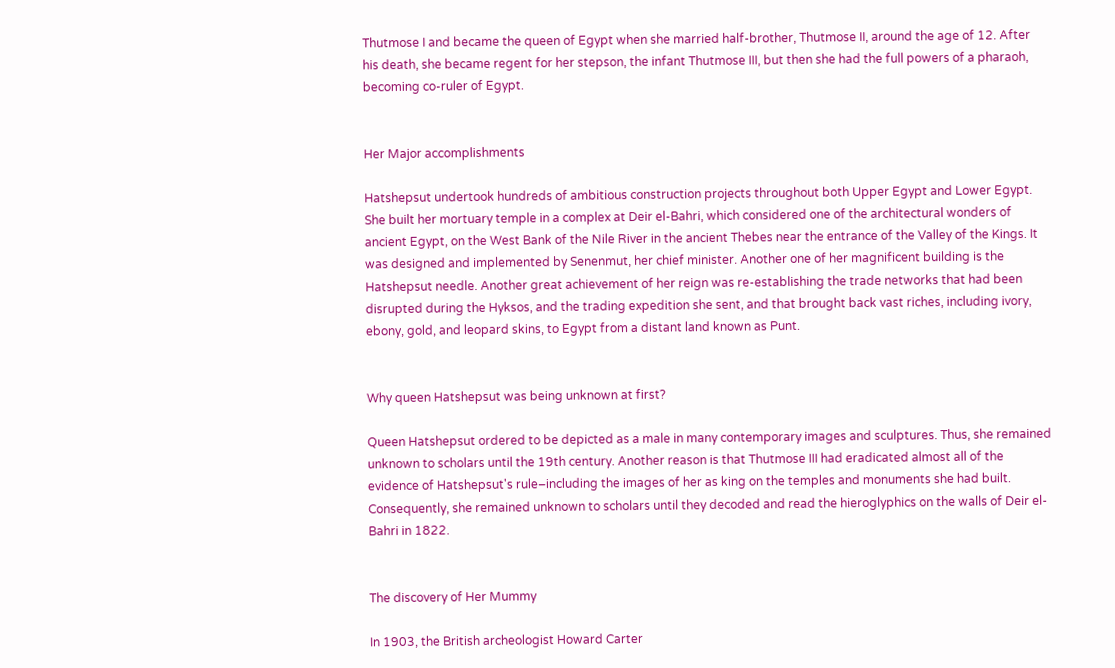Thutmose I and became the queen of Egypt when she married half-brother, Thutmose II, around the age of 12. After his death, she became regent for her stepson, the infant Thutmose III, but then she had the full powers of a pharaoh, becoming co-ruler of Egypt.


Her Major accomplishments

Hatshepsut undertook hundreds of ambitious construction projects throughout both Upper Egypt and Lower Egypt. She built her mortuary temple in a complex at Deir el-Bahri, which considered one of the architectural wonders of ancient Egypt, on the West Bank of the Nile River in the ancient Thebes near the entrance of the Valley of the Kings. It was designed and implemented by Senenmut, her chief minister. Another one of her magnificent building is the Hatshepsut needle. Another great achievement of her reign was re-establishing the trade networks that had been disrupted during the Hyksos, and the trading expedition she sent, and that brought back vast riches, including ivory, ebony, gold, and leopard skins, to Egypt from a distant land known as Punt.


Why queen Hatshepsut was being unknown at first?

Queen Hatshepsut ordered to be depicted as a male in many contemporary images and sculptures. Thus, she remained unknown to scholars until the 19th century. Another reason is that Thutmose III had eradicated almost all of the evidence of Hatshepsut's rule–including the images of her as king on the temples and monuments she had built. Consequently, she remained unknown to scholars until they decoded and read the hieroglyphics on the walls of Deir el-Bahri in 1822.


The discovery of Her Mummy

In 1903, the British archeologist Howard Carter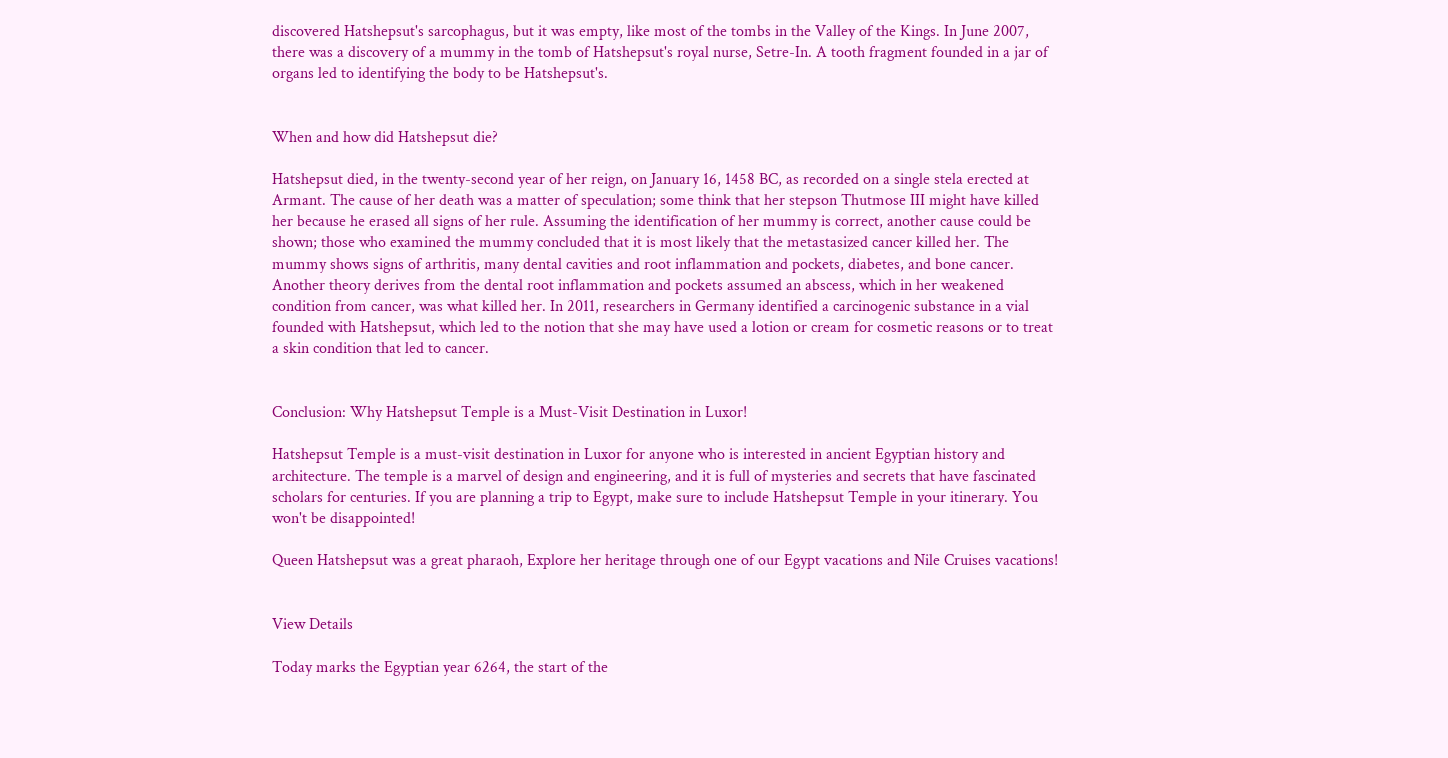discovered Hatshepsut's sarcophagus, but it was empty, like most of the tombs in the Valley of the Kings. In June 2007, there was a discovery of a mummy in the tomb of Hatshepsut's royal nurse, Setre-In. A tooth fragment founded in a jar of organs led to identifying the body to be Hatshepsut's.


When and how did Hatshepsut die?

Hatshepsut died, in the twenty-second year of her reign, on January 16, 1458 BC, as recorded on a single stela erected at Armant. The cause of her death was a matter of speculation; some think that her stepson Thutmose III might have killed her because he erased all signs of her rule. Assuming the identification of her mummy is correct, another cause could be shown; those who examined the mummy concluded that it is most likely that the metastasized cancer killed her. The mummy shows signs of arthritis, many dental cavities and root inflammation and pockets, diabetes, and bone cancer.
Another theory derives from the dental root inflammation and pockets assumed an abscess, which in her weakened condition from cancer, was what killed her. In 2011, researchers in Germany identified a carcinogenic substance in a vial founded with Hatshepsut, which led to the notion that she may have used a lotion or cream for cosmetic reasons or to treat a skin condition that led to cancer.


Conclusion: Why Hatshepsut Temple is a Must-Visit Destination in Luxor!

Hatshepsut Temple is a must-visit destination in Luxor for anyone who is interested in ancient Egyptian history and architecture. The temple is a marvel of design and engineering, and it is full of mysteries and secrets that have fascinated scholars for centuries. If you are planning a trip to Egypt, make sure to include Hatshepsut Temple in your itinerary. You won't be disappointed!

Queen Hatshepsut was a great pharaoh, Explore her heritage through one of our Egypt vacations and Nile Cruises vacations!


View Details

Today marks the Egyptian year 6264, the start of the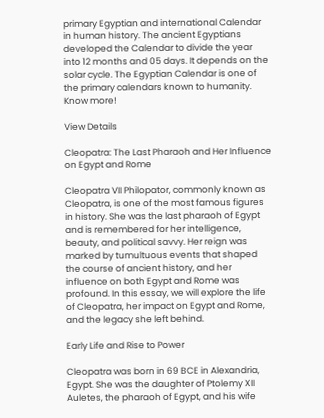primary Egyptian and international Calendar in human history. The ancient Egyptians developed the Calendar to divide the year into 12 months and 05 days. It depends on the solar cycle. The Egyptian Calendar is one of the primary calendars known to humanity. Know more!

View Details

Cleopatra: The Last Pharaoh and Her Influence on Egypt and Rome

Cleopatra VII Philopator, commonly known as Cleopatra, is one of the most famous figures in history. She was the last pharaoh of Egypt and is remembered for her intelligence, beauty, and political savvy. Her reign was marked by tumultuous events that shaped the course of ancient history, and her influence on both Egypt and Rome was profound. In this essay, we will explore the life of Cleopatra, her impact on Egypt and Rome, and the legacy she left behind.

Early Life and Rise to Power

Cleopatra was born in 69 BCE in Alexandria, Egypt. She was the daughter of Ptolemy XII Auletes, the pharaoh of Egypt, and his wife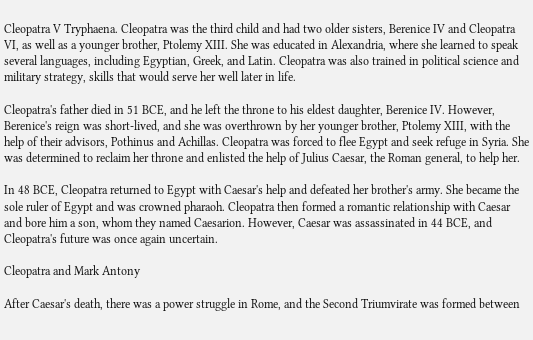Cleopatra V Tryphaena. Cleopatra was the third child and had two older sisters, Berenice IV and Cleopatra VI, as well as a younger brother, Ptolemy XIII. She was educated in Alexandria, where she learned to speak several languages, including Egyptian, Greek, and Latin. Cleopatra was also trained in political science and military strategy, skills that would serve her well later in life.

Cleopatra's father died in 51 BCE, and he left the throne to his eldest daughter, Berenice IV. However, Berenice's reign was short-lived, and she was overthrown by her younger brother, Ptolemy XIII, with the help of their advisors, Pothinus and Achillas. Cleopatra was forced to flee Egypt and seek refuge in Syria. She was determined to reclaim her throne and enlisted the help of Julius Caesar, the Roman general, to help her.

In 48 BCE, Cleopatra returned to Egypt with Caesar's help and defeated her brother's army. She became the sole ruler of Egypt and was crowned pharaoh. Cleopatra then formed a romantic relationship with Caesar and bore him a son, whom they named Caesarion. However, Caesar was assassinated in 44 BCE, and Cleopatra's future was once again uncertain.

Cleopatra and Mark Antony

After Caesar's death, there was a power struggle in Rome, and the Second Triumvirate was formed between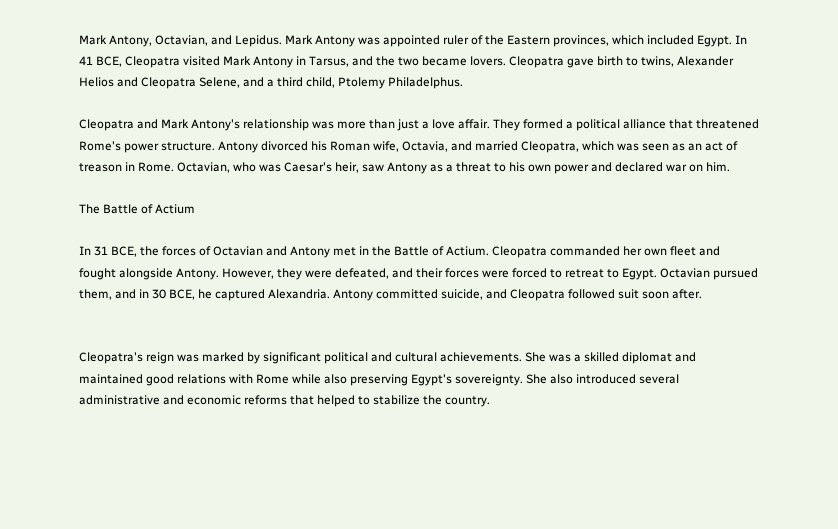Mark Antony, Octavian, and Lepidus. Mark Antony was appointed ruler of the Eastern provinces, which included Egypt. In 41 BCE, Cleopatra visited Mark Antony in Tarsus, and the two became lovers. Cleopatra gave birth to twins, Alexander Helios and Cleopatra Selene, and a third child, Ptolemy Philadelphus.

Cleopatra and Mark Antony's relationship was more than just a love affair. They formed a political alliance that threatened Rome's power structure. Antony divorced his Roman wife, Octavia, and married Cleopatra, which was seen as an act of treason in Rome. Octavian, who was Caesar's heir, saw Antony as a threat to his own power and declared war on him.

The Battle of Actium

In 31 BCE, the forces of Octavian and Antony met in the Battle of Actium. Cleopatra commanded her own fleet and fought alongside Antony. However, they were defeated, and their forces were forced to retreat to Egypt. Octavian pursued them, and in 30 BCE, he captured Alexandria. Antony committed suicide, and Cleopatra followed suit soon after.


Cleopatra's reign was marked by significant political and cultural achievements. She was a skilled diplomat and maintained good relations with Rome while also preserving Egypt's sovereignty. She also introduced several administrative and economic reforms that helped to stabilize the country.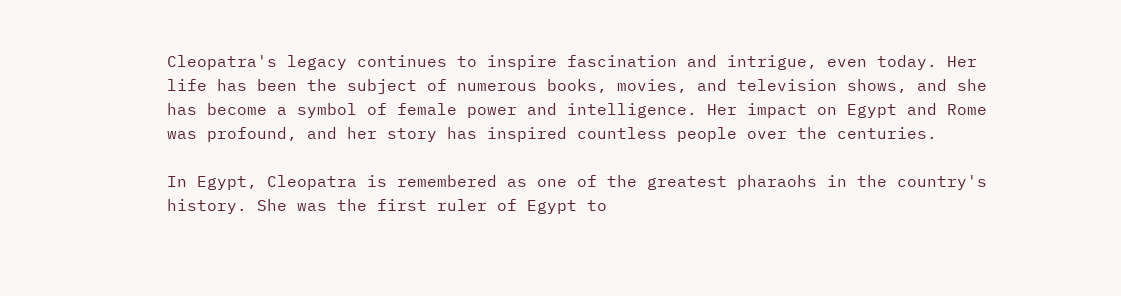Cleopatra's legacy continues to inspire fascination and intrigue, even today. Her life has been the subject of numerous books, movies, and television shows, and she has become a symbol of female power and intelligence. Her impact on Egypt and Rome was profound, and her story has inspired countless people over the centuries.

In Egypt, Cleopatra is remembered as one of the greatest pharaohs in the country's history. She was the first ruler of Egypt to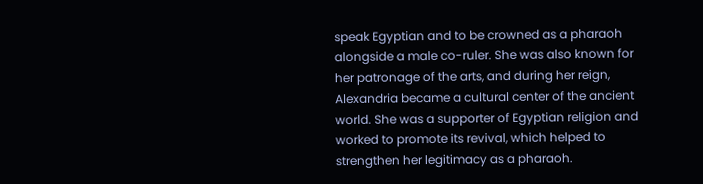speak Egyptian and to be crowned as a pharaoh alongside a male co-ruler. She was also known for her patronage of the arts, and during her reign, Alexandria became a cultural center of the ancient world. She was a supporter of Egyptian religion and worked to promote its revival, which helped to strengthen her legitimacy as a pharaoh.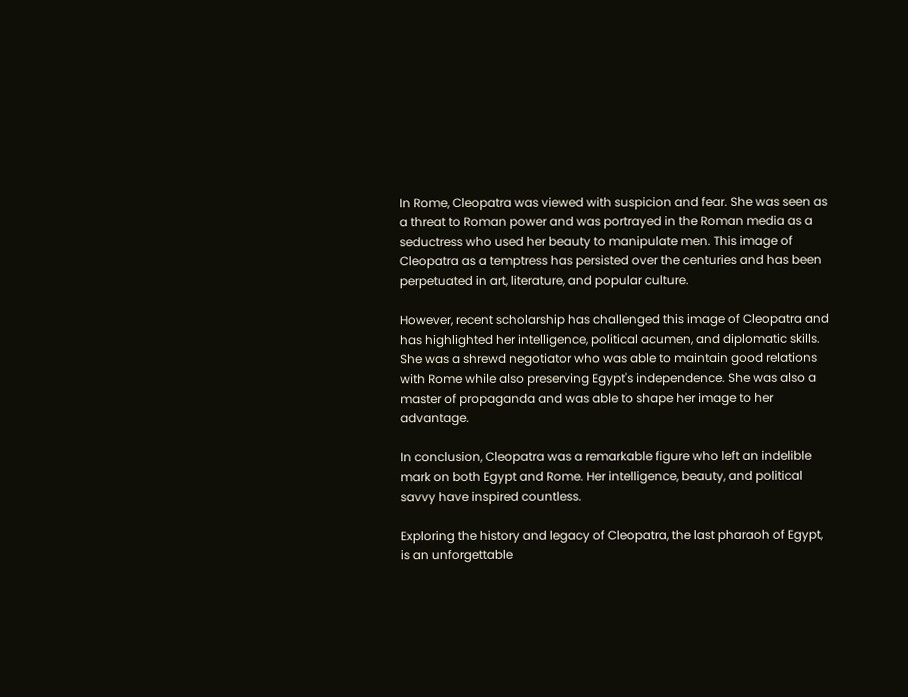In Rome, Cleopatra was viewed with suspicion and fear. She was seen as a threat to Roman power and was portrayed in the Roman media as a seductress who used her beauty to manipulate men. This image of Cleopatra as a temptress has persisted over the centuries and has been perpetuated in art, literature, and popular culture.

However, recent scholarship has challenged this image of Cleopatra and has highlighted her intelligence, political acumen, and diplomatic skills. She was a shrewd negotiator who was able to maintain good relations with Rome while also preserving Egypt's independence. She was also a master of propaganda and was able to shape her image to her advantage.

In conclusion, Cleopatra was a remarkable figure who left an indelible mark on both Egypt and Rome. Her intelligence, beauty, and political savvy have inspired countless.

Exploring the history and legacy of Cleopatra, the last pharaoh of Egypt, is an unforgettable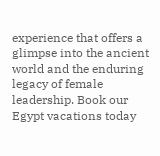experience that offers a glimpse into the ancient world and the enduring legacy of female leadership. Book our Egypt vacations today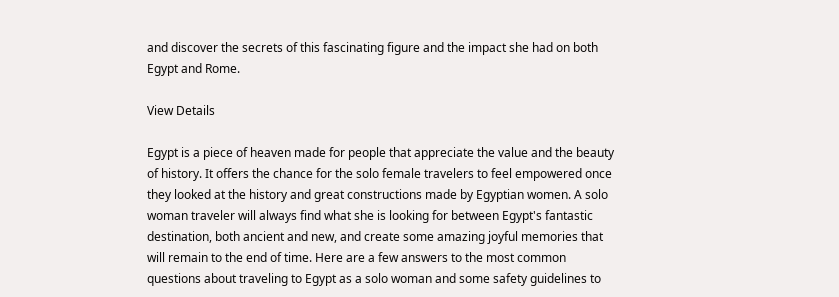and discover the secrets of this fascinating figure and the impact she had on both Egypt and Rome.

View Details

Egypt is a piece of heaven made for people that appreciate the value and the beauty of history. It offers the chance for the solo female travelers to feel empowered once they looked at the history and great constructions made by Egyptian women. A solo woman traveler will always find what she is looking for between Egypt's fantastic destination, both ancient and new, and create some amazing joyful memories that will remain to the end of time. Here are a few answers to the most common questions about traveling to Egypt as a solo woman and some safety guidelines to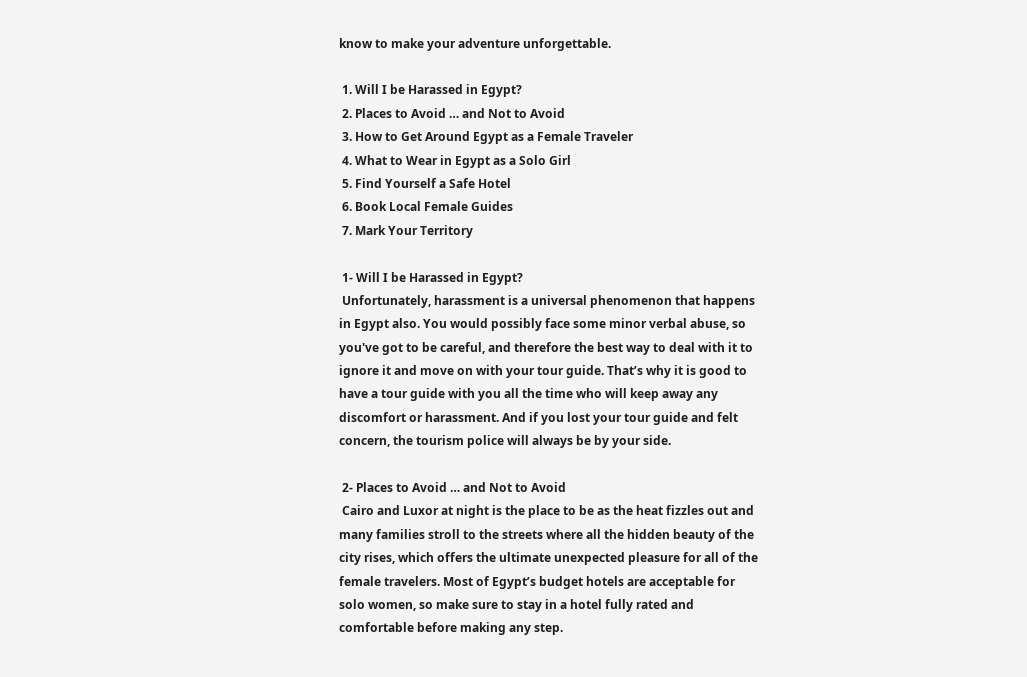know to make your adventure unforgettable.

 1. Will I be Harassed in Egypt?
 2. Places to Avoid … and Not to Avoid
 3. How to Get Around Egypt as a Female Traveler
 4. What to Wear in Egypt as a Solo Girl
 5. Find Yourself a Safe Hotel
 6. Book Local Female Guides
 7. Mark Your Territory

 1- Will I be Harassed in Egypt?
 Unfortunately, harassment is a universal phenomenon that happens in Egypt also. You would possibly face some minor verbal abuse, so you've got to be careful, and therefore the best way to deal with it to ignore it and move on with your tour guide. That’s why it is good to have a tour guide with you all the time who will keep away any discomfort or harassment. And if you lost your tour guide and felt concern, the tourism police will always be by your side.

 2- Places to Avoid … and Not to Avoid
 Cairo and Luxor at night is the place to be as the heat fizzles out and many families stroll to the streets where all the hidden beauty of the city rises, which offers the ultimate unexpected pleasure for all of the female travelers. Most of Egypt’s budget hotels are acceptable for solo women, so make sure to stay in a hotel fully rated and comfortable before making any step.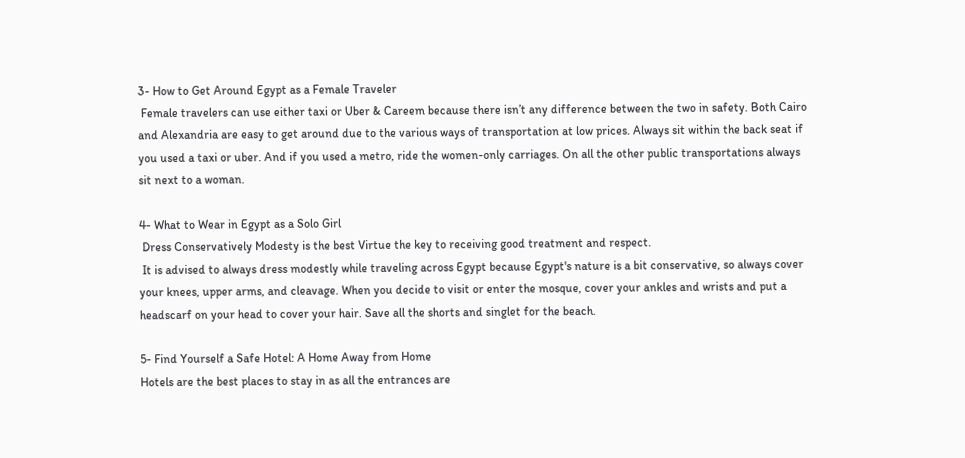3- How to Get Around Egypt as a Female Traveler
 Female travelers can use either taxi or Uber & Careem because there isn’t any difference between the two in safety. Both Cairo and Alexandria are easy to get around due to the various ways of transportation at low prices. Always sit within the back seat if you used a taxi or uber. And if you used a metro, ride the women-only carriages. On all the other public transportations always sit next to a woman.

4- What to Wear in Egypt as a Solo Girl
 Dress Conservatively Modesty is the best Virtue the key to receiving good treatment and respect.
 It is advised to always dress modestly while traveling across Egypt because Egypt's nature is a bit conservative, so always cover your knees, upper arms, and cleavage. When you decide to visit or enter the mosque, cover your ankles and wrists and put a headscarf on your head to cover your hair. Save all the shorts and singlet for the beach.

5- Find Yourself a Safe Hotel: A Home Away from Home
Hotels are the best places to stay in as all the entrances are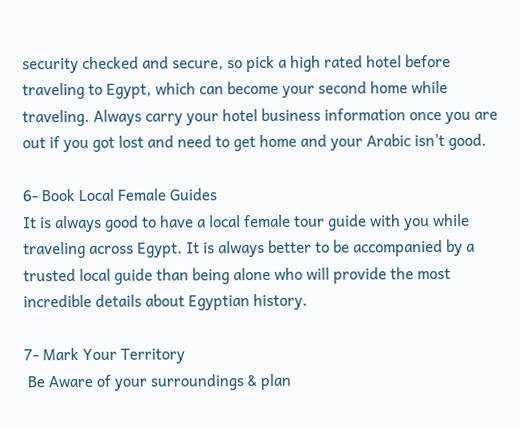security checked and secure, so pick a high rated hotel before traveling to Egypt, which can become your second home while traveling. Always carry your hotel business information once you are out if you got lost and need to get home and your Arabic isn’t good.

6- Book Local Female Guides
It is always good to have a local female tour guide with you while traveling across Egypt. It is always better to be accompanied by a trusted local guide than being alone who will provide the most incredible details about Egyptian history.

7- Mark Your Territory
 Be Aware of your surroundings & plan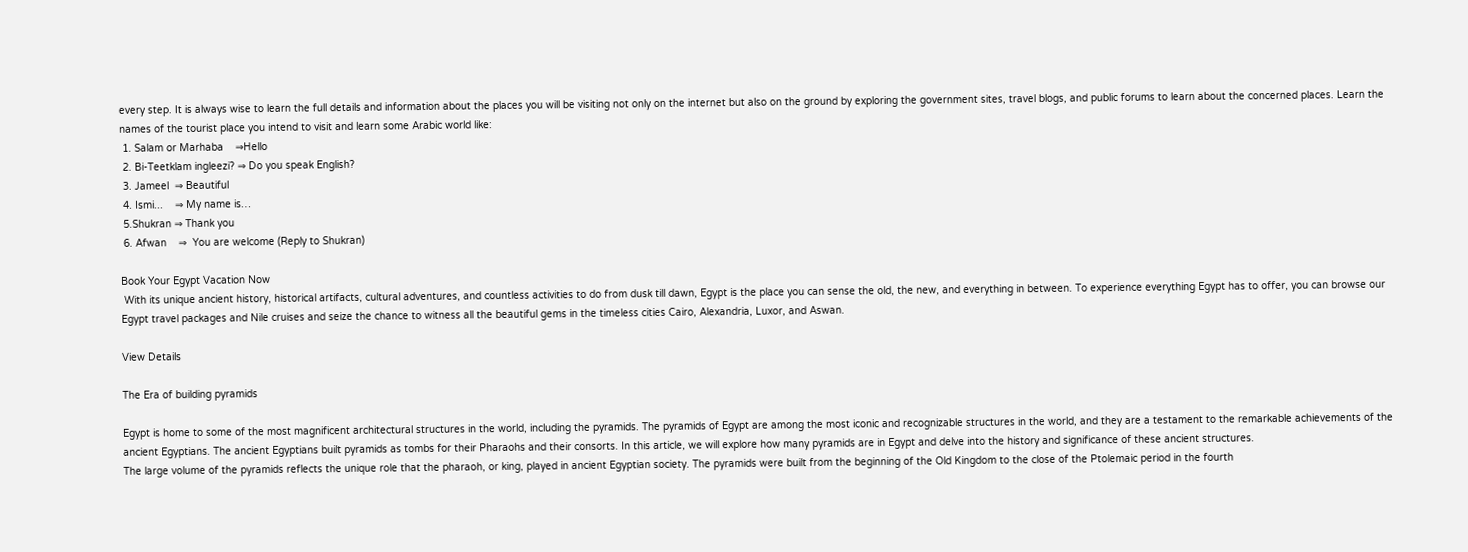every step. It is always wise to learn the full details and information about the places you will be visiting not only on the internet but also on the ground by exploring the government sites, travel blogs, and public forums to learn about the concerned places. Learn the names of the tourist place you intend to visit and learn some Arabic world like:
 1. Salam or Marhaba    ⇒Hello
 2. Bi-Teetklam ingleezi? ⇒ Do you speak English?
 3. Jameel  ⇒ Beautiful
 4. Ismi...    ⇒ My name is…
 5.Shukran ⇒ Thank you
 6. Afwan    ⇒  You are welcome (Reply to Shukran)

Book Your Egypt Vacation Now
 With its unique ancient history, historical artifacts, cultural adventures, and countless activities to do from dusk till dawn, Egypt is the place you can sense the old, the new, and everything in between. To experience everything Egypt has to offer, you can browse our Egypt travel packages and Nile cruises and seize the chance to witness all the beautiful gems in the timeless cities Cairo, Alexandria, Luxor, and Aswan.

View Details

The Era of building pyramids

Egypt is home to some of the most magnificent architectural structures in the world, including the pyramids. The pyramids of Egypt are among the most iconic and recognizable structures in the world, and they are a testament to the remarkable achievements of the ancient Egyptians. The ancient Egyptians built pyramids as tombs for their Pharaohs and their consorts. In this article, we will explore how many pyramids are in Egypt and delve into the history and significance of these ancient structures.
The large volume of the pyramids reflects the unique role that the pharaoh, or king, played in ancient Egyptian society. The pyramids were built from the beginning of the Old Kingdom to the close of the Ptolemaic period in the fourth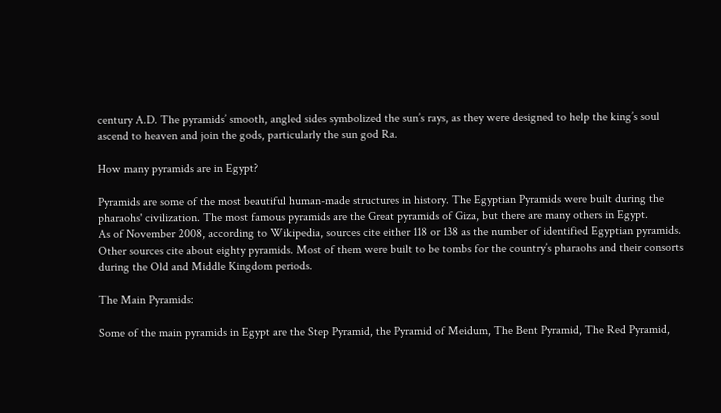century A.D. The pyramids’ smooth, angled sides symbolized the sun’s rays, as they were designed to help the king’s soul ascend to heaven and join the gods, particularly the sun god Ra.

How many pyramids are in Egypt?

Pyramids are some of the most beautiful human-made structures in history. The Egyptian Pyramids were built during the pharaohs' civilization. The most famous pyramids are the Great pyramids of Giza, but there are many others in Egypt.
As of November 2008, according to Wikipedia, sources cite either 118 or 138 as the number of identified Egyptian pyramids. Other sources cite about eighty pyramids. Most of them were built to be tombs for the country’s pharaohs and their consorts during the Old and Middle Kingdom periods.

The Main Pyramids:

Some of the main pyramids in Egypt are the Step Pyramid, the Pyramid of Meidum, The Bent Pyramid, The Red Pyramid,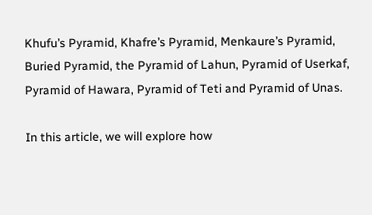Khufu’s Pyramid, Khafre’s Pyramid, Menkaure’s Pyramid, Buried Pyramid, the Pyramid of Lahun, Pyramid of Userkaf, Pyramid of Hawara, Pyramid of Teti and Pyramid of Unas.

In this article, we will explore how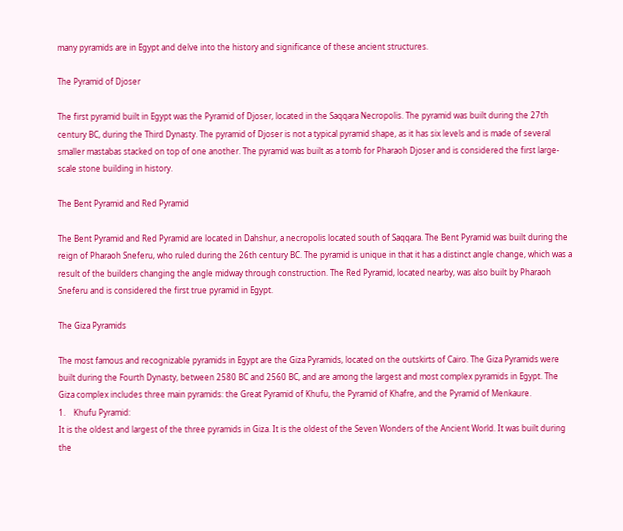many pyramids are in Egypt and delve into the history and significance of these ancient structures.

The Pyramid of Djoser

The first pyramid built in Egypt was the Pyramid of Djoser, located in the Saqqara Necropolis. The pyramid was built during the 27th century BC, during the Third Dynasty. The pyramid of Djoser is not a typical pyramid shape, as it has six levels and is made of several smaller mastabas stacked on top of one another. The pyramid was built as a tomb for Pharaoh Djoser and is considered the first large-scale stone building in history.

The Bent Pyramid and Red Pyramid

The Bent Pyramid and Red Pyramid are located in Dahshur, a necropolis located south of Saqqara. The Bent Pyramid was built during the reign of Pharaoh Sneferu, who ruled during the 26th century BC. The pyramid is unique in that it has a distinct angle change, which was a result of the builders changing the angle midway through construction. The Red Pyramid, located nearby, was also built by Pharaoh Sneferu and is considered the first true pyramid in Egypt.

The Giza Pyramids

The most famous and recognizable pyramids in Egypt are the Giza Pyramids, located on the outskirts of Cairo. The Giza Pyramids were built during the Fourth Dynasty, between 2580 BC and 2560 BC, and are among the largest and most complex pyramids in Egypt. The Giza complex includes three main pyramids: the Great Pyramid of Khufu, the Pyramid of Khafre, and the Pyramid of Menkaure.
1.    Khufu Pyramid:
It is the oldest and largest of the three pyramids in Giza. It is the oldest of the Seven Wonders of the Ancient World. It was built during the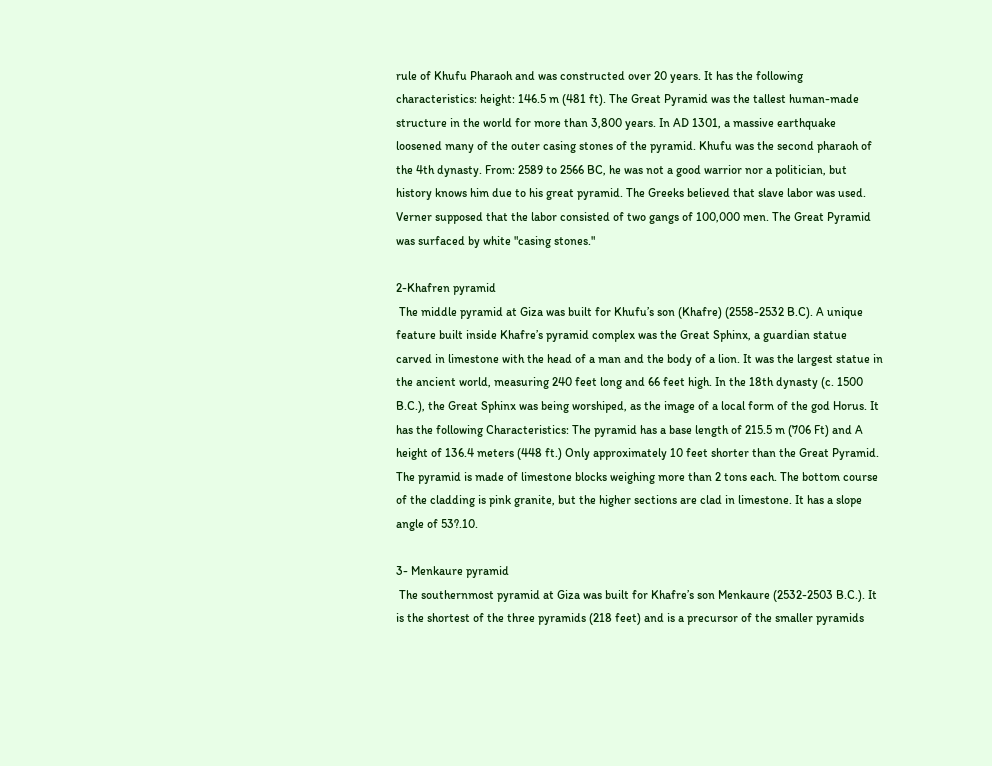rule of Khufu Pharaoh and was constructed over 20 years. It has the following characteristics: height: 146.5 m (481 ft). The Great Pyramid was the tallest human-made structure in the world for more than 3,800 years. In AD 1301, a massive earthquake loosened many of the outer casing stones of the pyramid. Khufu was the second pharaoh of the 4th dynasty. From: 2589 to 2566 BC, he was not a good warrior nor a politician, but history knows him due to his great pyramid. The Greeks believed that slave labor was used. Verner supposed that the labor consisted of two gangs of 100,000 men. The Great Pyramid was surfaced by white "casing stones."

2-Khafren pyramid
 The middle pyramid at Giza was built for Khufu’s son (Khafre) (2558-2532 B.C). A unique feature built inside Khafre’s pyramid complex was the Great Sphinx, a guardian statue carved in limestone with the head of a man and the body of a lion. It was the largest statue in the ancient world, measuring 240 feet long and 66 feet high. In the 18th dynasty (c. 1500 B.C.), the Great Sphinx was being worshiped, as the image of a local form of the god Horus. It has the following Characteristics: The pyramid has a base length of 215.5 m (706 Ft) and A height of 136.4 meters (448 ft.) Only approximately 10 feet shorter than the Great Pyramid. The pyramid is made of limestone blocks weighing more than 2 tons each. The bottom course of the cladding is pink granite, but the higher sections are clad in limestone. It has a slope angle of 53?.10.

3- Menkaure pyramid
 The southernmost pyramid at Giza was built for Khafre’s son Menkaure (2532-2503 B.C.). It is the shortest of the three pyramids (218 feet) and is a precursor of the smaller pyramids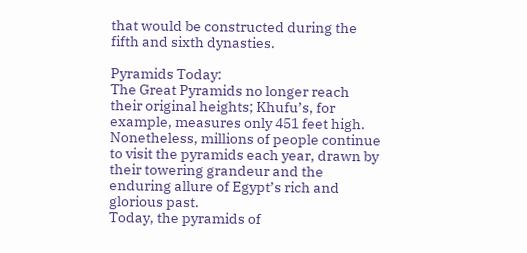that would be constructed during the fifth and sixth dynasties.

Pyramids Today:
The Great Pyramids no longer reach their original heights; Khufu’s, for example, measures only 451 feet high. Nonetheless, millions of people continue to visit the pyramids each year, drawn by their towering grandeur and the enduring allure of Egypt’s rich and glorious past.
Today, the pyramids of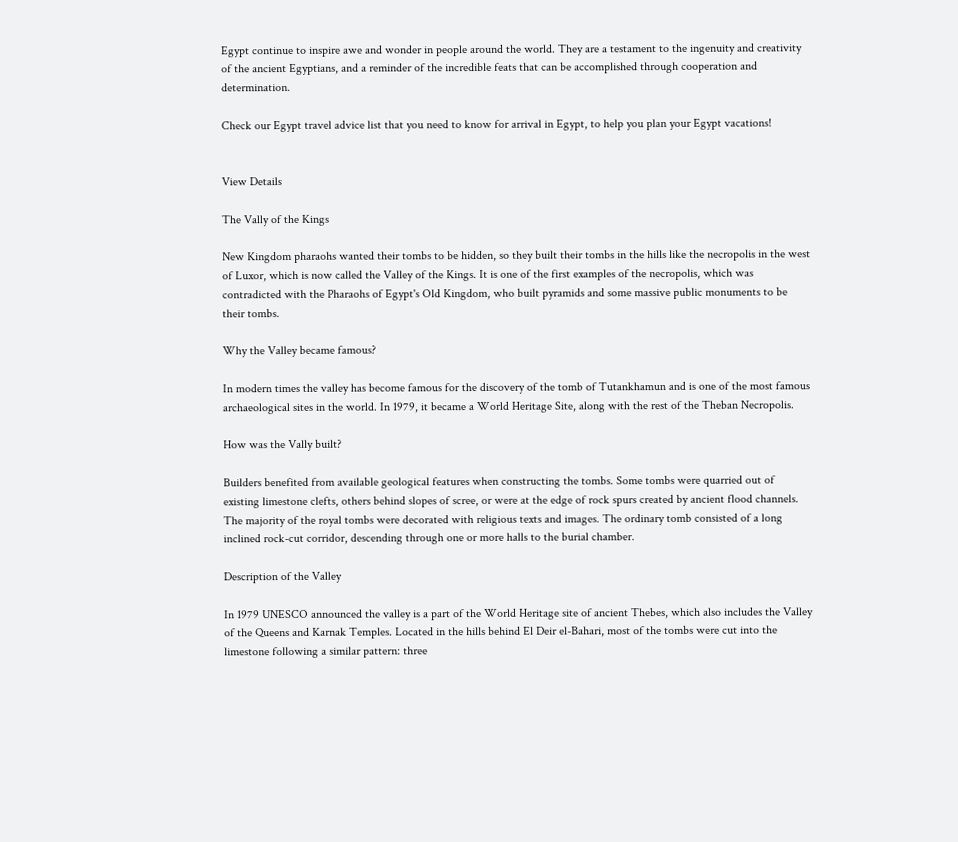Egypt continue to inspire awe and wonder in people around the world. They are a testament to the ingenuity and creativity of the ancient Egyptians, and a reminder of the incredible feats that can be accomplished through cooperation and determination.

Check our Egypt travel advice list that you need to know for arrival in Egypt, to help you plan your Egypt vacations!


View Details

The Vally of the Kings

New Kingdom pharaohs wanted their tombs to be hidden, so they built their tombs in the hills like the necropolis in the west of Luxor, which is now called the Valley of the Kings. It is one of the first examples of the necropolis, which was contradicted with the Pharaohs of Egypt's Old Kingdom, who built pyramids and some massive public monuments to be their tombs.

Why the Valley became famous?

In modern times the valley has become famous for the discovery of the tomb of Tutankhamun and is one of the most famous archaeological sites in the world. In 1979, it became a World Heritage Site, along with the rest of the Theban Necropolis.

How was the Vally built?

Builders benefited from available geological features when constructing the tombs. Some tombs were quarried out of existing limestone clefts, others behind slopes of scree, or were at the edge of rock spurs created by ancient flood channels. The majority of the royal tombs were decorated with religious texts and images. The ordinary tomb consisted of a long inclined rock-cut corridor, descending through one or more halls to the burial chamber.

Description of the Valley

In 1979 UNESCO announced the valley is a part of the World Heritage site of ancient Thebes, which also includes the Valley of the Queens and Karnak Temples. Located in the hills behind El Deir el-Bahari, most of the tombs were cut into the limestone following a similar pattern: three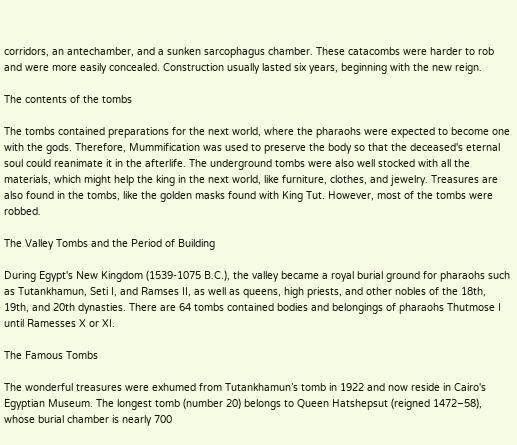corridors, an antechamber, and a sunken sarcophagus chamber. These catacombs were harder to rob and were more easily concealed. Construction usually lasted six years, beginning with the new reign.

The contents of the tombs

The tombs contained preparations for the next world, where the pharaohs were expected to become one with the gods. Therefore, Mummification was used to preserve the body so that the deceased's eternal soul could reanimate it in the afterlife. The underground tombs were also well stocked with all the materials, which might help the king in the next world, like furniture, clothes, and jewelry. Treasures are also found in the tombs, like the golden masks found with King Tut. However, most of the tombs were robbed.

The Valley Tombs and the Period of Building

During Egypt's New Kingdom (1539-1075 B.C.), the valley became a royal burial ground for pharaohs such as Tutankhamun, Seti I, and Ramses II, as well as queens, high priests, and other nobles of the 18th, 19th, and 20th dynasties. There are 64 tombs contained bodies and belongings of pharaohs Thutmose I until Ramesses X or XI.

The Famous Tombs

The wonderful treasures were exhumed from Tutankhamun’s tomb in 1922 and now reside in Cairo's Egyptian Museum. The longest tomb (number 20) belongs to Queen Hatshepsut (reigned 1472–58), whose burial chamber is nearly 700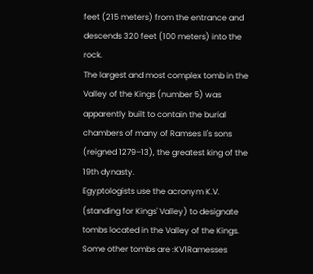feet (215 meters) from the entrance and descends 320 feet (100 meters) into the rock.
The largest and most complex tomb in the Valley of the Kings (number 5) was apparently built to contain the burial chambers of many of Ramses II's sons (reigned 1279–13), the greatest king of the 19th dynasty.
Egyptologists use the acronym K.V. (standing for Kings' Valley) to designate tombs located in the Valley of the Kings.
Some other tombs are :KV1Ramesses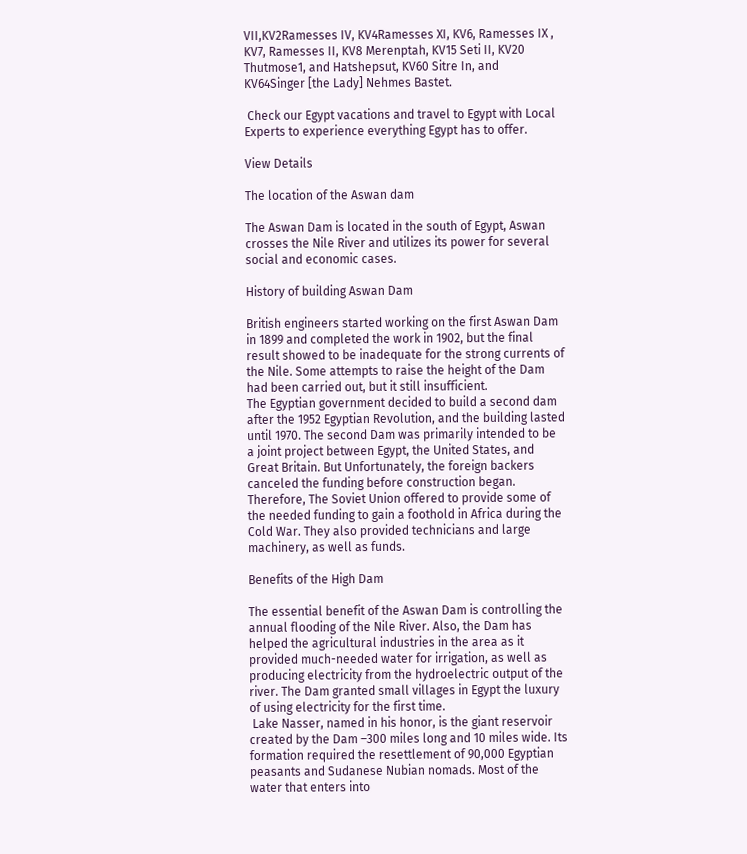VII,KV2Ramesses IV, KV4Ramesses XI, KV6, Ramesses IX , KV7, Ramesses II, KV8 Merenptah, KV15 Seti II, KV20 Thutmose1, and Hatshepsut, KV60 Sitre In, and KV64Singer [the Lady] Nehmes Bastet.

 Check our Egypt vacations and travel to Egypt with Local Experts to experience everything Egypt has to offer.

View Details

The location of the Aswan dam

The Aswan Dam is located in the south of Egypt, Aswan crosses the Nile River and utilizes its power for several social and economic cases.

History of building Aswan Dam

British engineers started working on the first Aswan Dam in 1899 and completed the work in 1902, but the final result showed to be inadequate for the strong currents of the Nile. Some attempts to raise the height of the Dam had been carried out, but it still insufficient.
The Egyptian government decided to build a second dam after the 1952 Egyptian Revolution, and the building lasted until 1970. The second Dam was primarily intended to be a joint project between Egypt, the United States, and Great Britain. But Unfortunately, the foreign backers canceled the funding before construction began.
Therefore, The Soviet Union offered to provide some of the needed funding to gain a foothold in Africa during the Cold War. They also provided technicians and large machinery, as well as funds.

Benefits of the High Dam

The essential benefit of the Aswan Dam is controlling the annual flooding of the Nile River. Also, the Dam has helped the agricultural industries in the area as it provided much-needed water for irrigation, as well as producing electricity from the hydroelectric output of the river. The Dam granted small villages in Egypt the luxury of using electricity for the first time.
 Lake Nasser, named in his honor, is the giant reservoir created by the Dam –300 miles long and 10 miles wide. Its formation required the resettlement of 90,000 Egyptian peasants and Sudanese Nubian nomads. Most of the water that enters into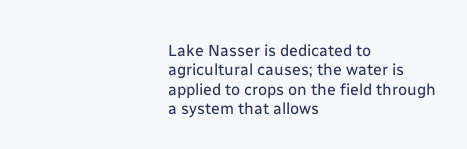Lake Nasser is dedicated to agricultural causes; the water is applied to crops on the field through a system that allows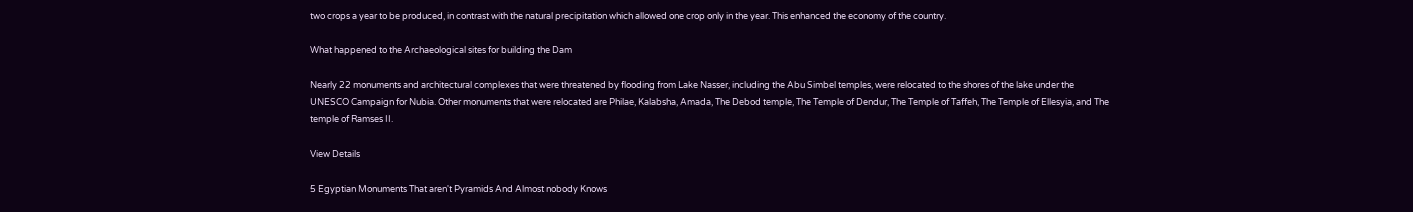two crops a year to be produced, in contrast with the natural precipitation which allowed one crop only in the year. This enhanced the economy of the country.

What happened to the Archaeological sites for building the Dam

Nearly 22 monuments and architectural complexes that were threatened by flooding from Lake Nasser, including the Abu Simbel temples, were relocated to the shores of the lake under the UNESCO Campaign for Nubia. Other monuments that were relocated are Philae, Kalabsha, Amada, The Debod temple, The Temple of Dendur, The Temple of Taffeh, The Temple of Ellesyia, and The temple of Ramses II.

View Details

5 Egyptian Monuments That aren't Pyramids And Almost nobody Knows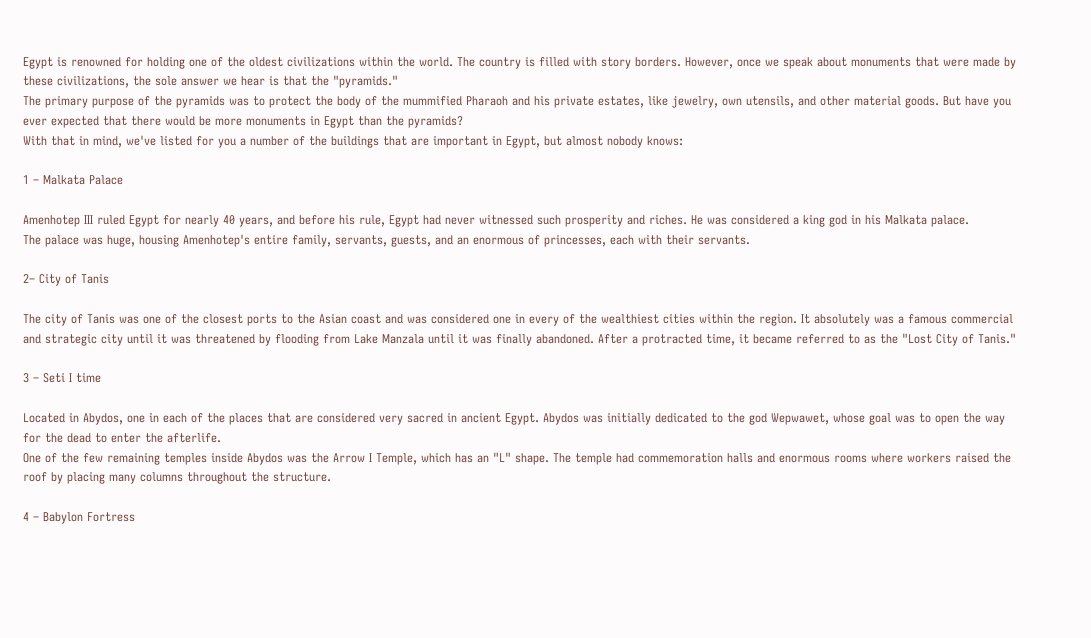Egypt is renowned for holding one of the oldest civilizations within the world. The country is filled with story borders. However, once we speak about monuments that were made by these civilizations, the sole answer we hear is that the "pyramids."
The primary purpose of the pyramids was to protect the body of the mummified Pharaoh and his private estates, like jewelry, own utensils, and other material goods. But have you ever expected that there would be more monuments in Egypt than the pyramids?
With that in mind, we've listed for you a number of the buildings that are important in Egypt, but almost nobody knows:

1 – Malkata Palace

Amenhotep III ruled Egypt for nearly 40 years, and before his rule, Egypt had never witnessed such prosperity and riches. He was considered a king god in his Malkata palace.
The palace was huge, housing Amenhotep's entire family, servants, guests, and an enormous of princesses, each with their servants.

2– City of Tanis

The city of Tanis was one of the closest ports to the Asian coast and was considered one in every of the wealthiest cities within the region. It absolutely was a famous commercial and strategic city until it was threatened by flooding from Lake Manzala until it was finally abandoned. After a protracted time, it became referred to as the "Lost City of Tanis."

3 – Seti I time

Located in Abydos, one in each of the places that are considered very sacred in ancient Egypt. Abydos was initially dedicated to the god Wepwawet, whose goal was to open the way for the dead to enter the afterlife.
One of the few remaining temples inside Abydos was the Arrow I Temple, which has an "L" shape. The temple had commemoration halls and enormous rooms where workers raised the roof by placing many columns throughout the structure.

4 – Babylon Fortress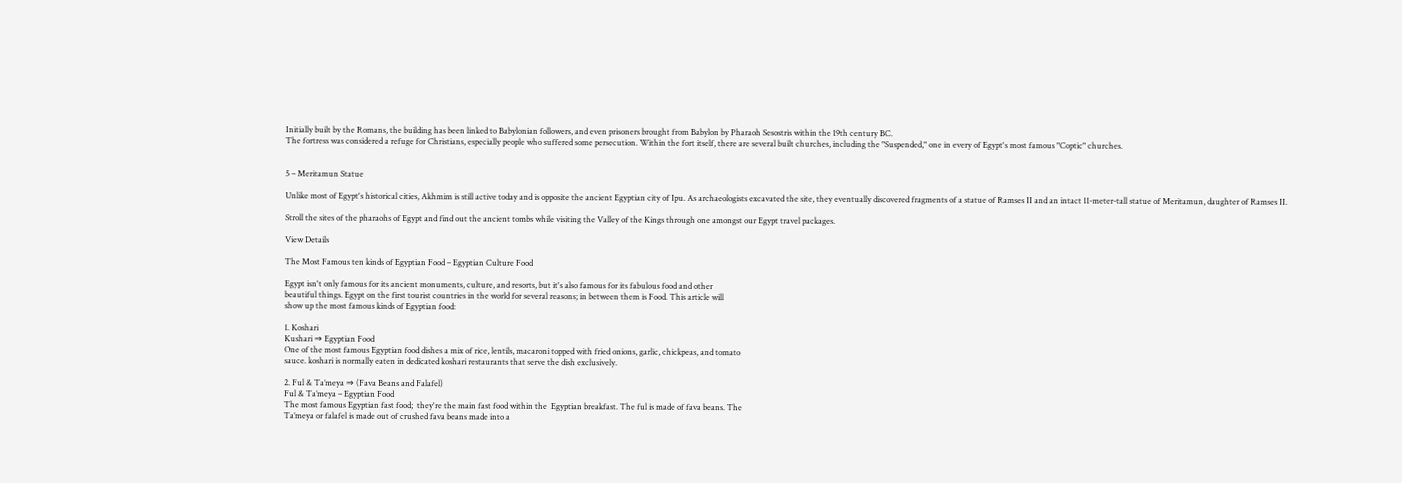Initially built by the Romans, the building has been linked to Babylonian followers, and even prisoners brought from Babylon by Pharaoh Sesostris within the 19th century BC.
The fortress was considered a refuge for Christians, especially people who suffered some persecution. Within the fort itself, there are several built churches, including the "Suspended," one in every of Egypt's most famous "Coptic" churches.


5 – Meritamun Statue

Unlike most of Egypt's historical cities, Akhmim is still active today and is opposite the ancient Egyptian city of Ipu. As archaeologists excavated the site, they eventually discovered fragments of a statue of Ramses II and an intact 11-meter-tall statue of Meritamun, daughter of Ramses II.

Stroll the sites of the pharaohs of Egypt and find out the ancient tombs while visiting the Valley of the Kings through one amongst our Egypt travel packages.

View Details

The Most Famous ten kinds of Egyptian Food – Egyptian Culture Food

Egypt isn't only famous for its ancient monuments, culture, and resorts, but it's also famous for its fabulous food and other
beautiful things. Egypt on the first tourist countries in the world for several reasons; in between them is Food. This article will
show up the most famous kinds of Egyptian food:

1. Koshari
Kushari ⇒ Egyptian Food
One of the most famous Egyptian food dishes a mix of rice, lentils, macaroni topped with fried onions, garlic, chickpeas, and tomato
sauce. koshari is normally eaten in dedicated koshari restaurants that serve the dish exclusively.

2. Ful & Ta’meya ⇒ (Fava Beans and Falafel)
Ful & Ta’meya – Egyptian Food
The most famous Egyptian fast food;  they're the main fast food within the  Egyptian breakfast. The ful is made of fava beans. The
Ta’meya or falafel is made out of crushed fava beans made into a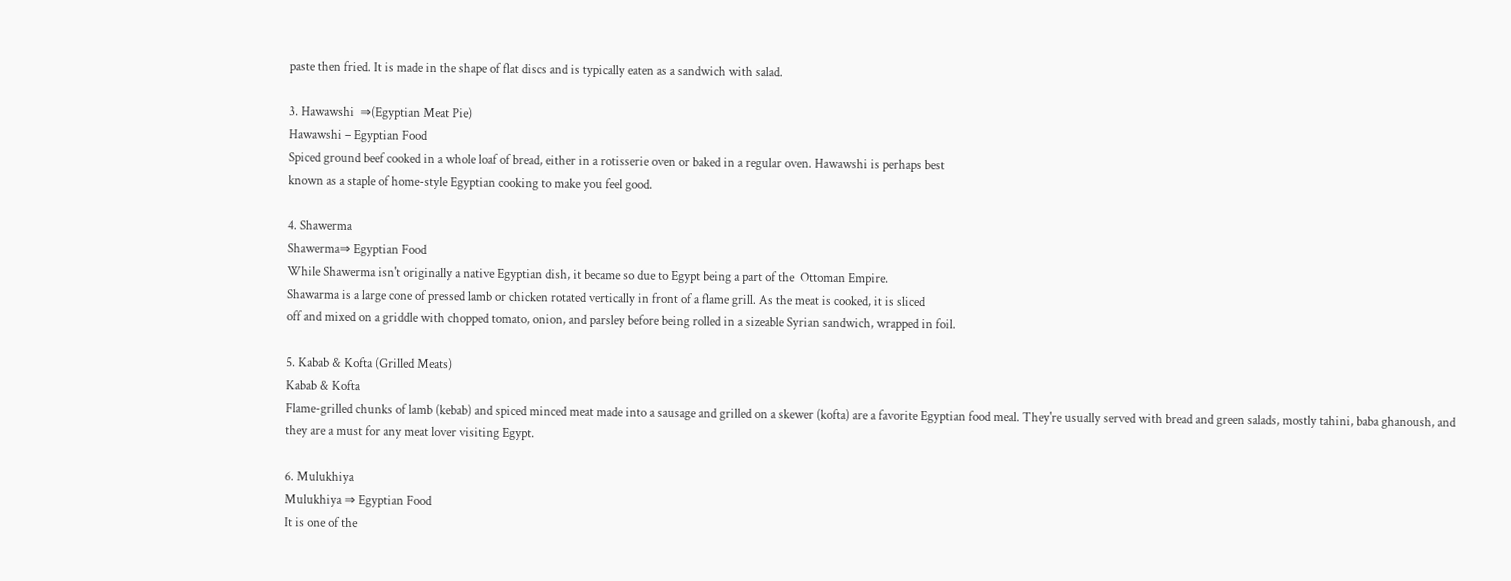paste then fried. It is made in the shape of flat discs and is typically eaten as a sandwich with salad.

3. Hawawshi  ⇒(Egyptian Meat Pie)
Hawawshi – Egyptian Food
Spiced ground beef cooked in a whole loaf of bread, either in a rotisserie oven or baked in a regular oven. Hawawshi is perhaps best
known as a staple of home-style Egyptian cooking to make you feel good.

4. Shawerma
Shawerma⇒ Egyptian Food
While Shawerma isn't originally a native Egyptian dish, it became so due to Egypt being a part of the  Ottoman Empire.
Shawarma is a large cone of pressed lamb or chicken rotated vertically in front of a flame grill. As the meat is cooked, it is sliced
off and mixed on a griddle with chopped tomato, onion, and parsley before being rolled in a sizeable Syrian sandwich, wrapped in foil.

5. Kabab & Kofta (Grilled Meats)
Kabab & Kofta
Flame-grilled chunks of lamb (kebab) and spiced minced meat made into a sausage and grilled on a skewer (kofta) are a favorite Egyptian food meal. They're usually served with bread and green salads, mostly tahini, baba ghanoush, and they are a must for any meat lover visiting Egypt.

6. Mulukhiya
Mulukhiya ⇒ Egyptian Food
It is one of the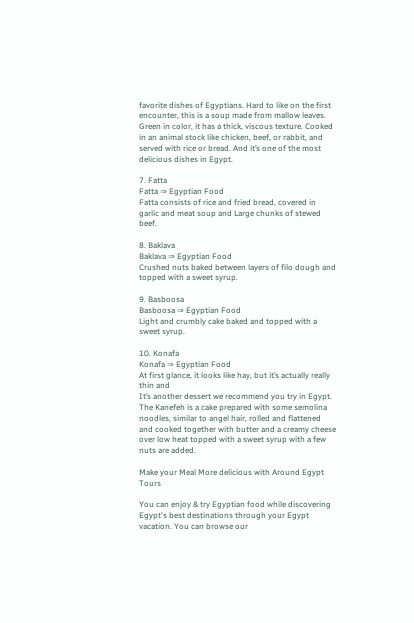favorite dishes of Egyptians. Hard to like on the first encounter, this is a soup made from mallow leaves. Green in color, it has a thick, viscous texture. Cooked in an animal stock like chicken, beef, or rabbit, and served with rice or bread. And it’s one of the most delicious dishes in Egypt.

7. Fatta
Fatta ⇒ Egyptian Food
Fatta consists of rice and fried bread, covered in garlic and meat soup and Large chunks of stewed beef.

8. Baklava
Baklava ⇒ Egyptian Food
Crushed nuts baked between layers of filo dough and topped with a sweet syrup.

9. Basboosa
Basboosa ⇒ Egyptian Food
Light and crumbly cake baked and topped with a sweet syrup.

10. Konafa
Konafa ⇒ Egyptian Food
At first glance, it looks like hay, but it’s actually really thin and
It’s another dessert we recommend you try in Egypt. The Kanefeh is a cake prepared with some semolina noodles, similar to angel hair, rolled and flattened and cooked together with butter and a creamy cheese over low heat topped with a sweet syrup with a few nuts are added.

Make your Meal More delicious with Around Egypt Tours

You can enjoy & try Egyptian food while discovering Egypt's best destinations through your Egypt vacation. You can browse our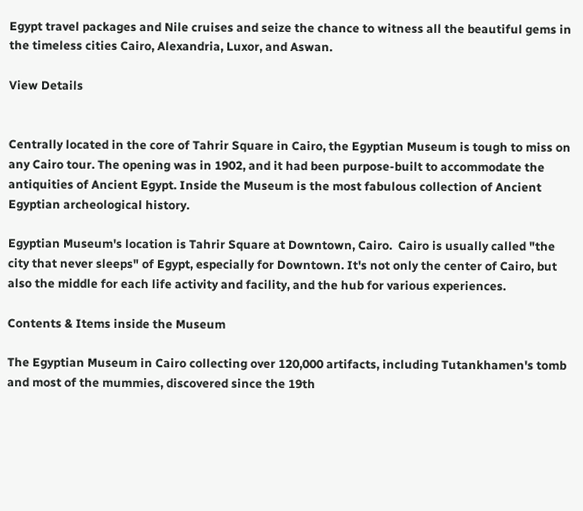Egypt travel packages and Nile cruises and seize the chance to witness all the beautiful gems in the timeless cities Cairo, Alexandria, Luxor, and Aswan.

View Details


Centrally located in the core of Tahrir Square in Cairo, the Egyptian Museum is tough to miss on any Cairo tour. The opening was in 1902, and it had been purpose-built to accommodate the antiquities of Ancient Egypt. Inside the Museum is the most fabulous collection of Ancient Egyptian archeological history.

Egyptian Museum's location is Tahrir Square at Downtown, Cairo.  Cairo is usually called "the city that never sleeps" of Egypt, especially for Downtown. It's not only the center of Cairo, but also the middle for each life activity and facility, and the hub for various experiences.

Contents & Items inside the Museum

The Egyptian Museum in Cairo collecting over 120,000 artifacts, including Tutankhamen's tomb and most of the mummies, discovered since the 19th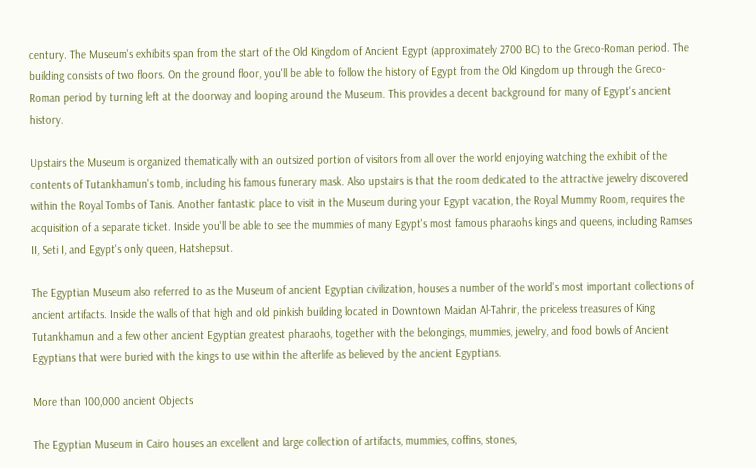century. The Museum's exhibits span from the start of the Old Kingdom of Ancient Egypt (approximately 2700 BC) to the Greco-Roman period. The building consists of two floors. On the ground floor, you'll be able to follow the history of Egypt from the Old Kingdom up through the Greco-Roman period by turning left at the doorway and looping around the Museum. This provides a decent background for many of Egypt's ancient history.

Upstairs the Museum is organized thematically with an outsized portion of visitors from all over the world enjoying watching the exhibit of the contents of Tutankhamun's tomb, including his famous funerary mask. Also upstairs is that the room dedicated to the attractive jewelry discovered within the Royal Tombs of Tanis. Another fantastic place to visit in the Museum during your Egypt vacation, the Royal Mummy Room, requires the acquisition of a separate ticket. Inside you'll be able to see the mummies of many Egypt's most famous pharaohs kings and queens, including Ramses II, Seti I, and Egypt's only queen, Hatshepsut.

The Egyptian Museum also referred to as the Museum of ancient Egyptian civilization, houses a number of the world's most important collections of ancient artifacts. Inside the walls of that high and old pinkish building located in Downtown Maidan Al-Tahrir, the priceless treasures of King Tutankhamun and a few other ancient Egyptian greatest pharaohs, together with the belongings, mummies, jewelry, and food bowls of Ancient Egyptians that were buried with the kings to use within the afterlife as believed by the ancient Egyptians.

More than 100,000 ancient Objects

The Egyptian Museum in Cairo houses an excellent and large collection of artifacts, mummies, coffins, stones,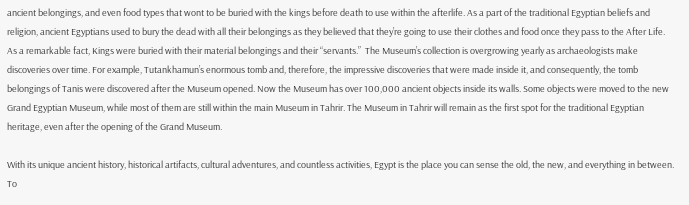ancient belongings, and even food types that wont to be buried with the kings before death to use within the afterlife. As a part of the traditional Egyptian beliefs and religion, ancient Egyptians used to bury the dead with all their belongings as they believed that they’re going to use their clothes and food once they pass to the After Life.
As a remarkable fact, Kings were buried with their material belongings and their “servants.”  The Museum’s collection is overgrowing yearly as archaeologists make discoveries over time. For example, Tutankhamun’s enormous tomb and, therefore, the impressive discoveries that were made inside it, and consequently, the tomb belongings of Tanis were discovered after the Museum opened. Now the Museum has over 100,000 ancient objects inside its walls. Some objects were moved to the new Grand Egyptian Museum, while most of them are still within the main Museum in Tahrir. The Museum in Tahrir will remain as the first spot for the traditional Egyptian heritage, even after the opening of the Grand Museum.

With its unique ancient history, historical artifacts, cultural adventures, and countless activities, Egypt is the place you can sense the old, the new, and everything in between. To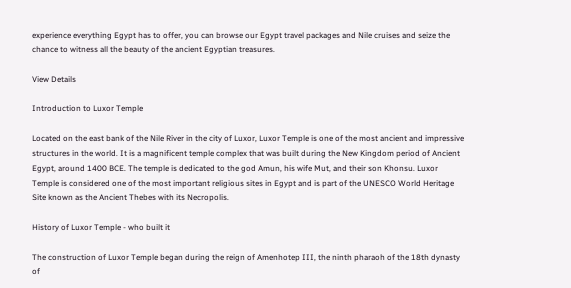experience everything Egypt has to offer, you can browse our Egypt travel packages and Nile cruises and seize the chance to witness all the beauty of the ancient Egyptian treasures.

View Details

Introduction to Luxor Temple

Located on the east bank of the Nile River in the city of Luxor, Luxor Temple is one of the most ancient and impressive structures in the world. It is a magnificent temple complex that was built during the New Kingdom period of Ancient Egypt, around 1400 BCE. The temple is dedicated to the god Amun, his wife Mut, and their son Khonsu. Luxor Temple is considered one of the most important religious sites in Egypt and is part of the UNESCO World Heritage Site known as the Ancient Thebes with its Necropolis.

History of Luxor Temple - who built it

The construction of Luxor Temple began during the reign of Amenhotep III, the ninth pharaoh of the 18th dynasty of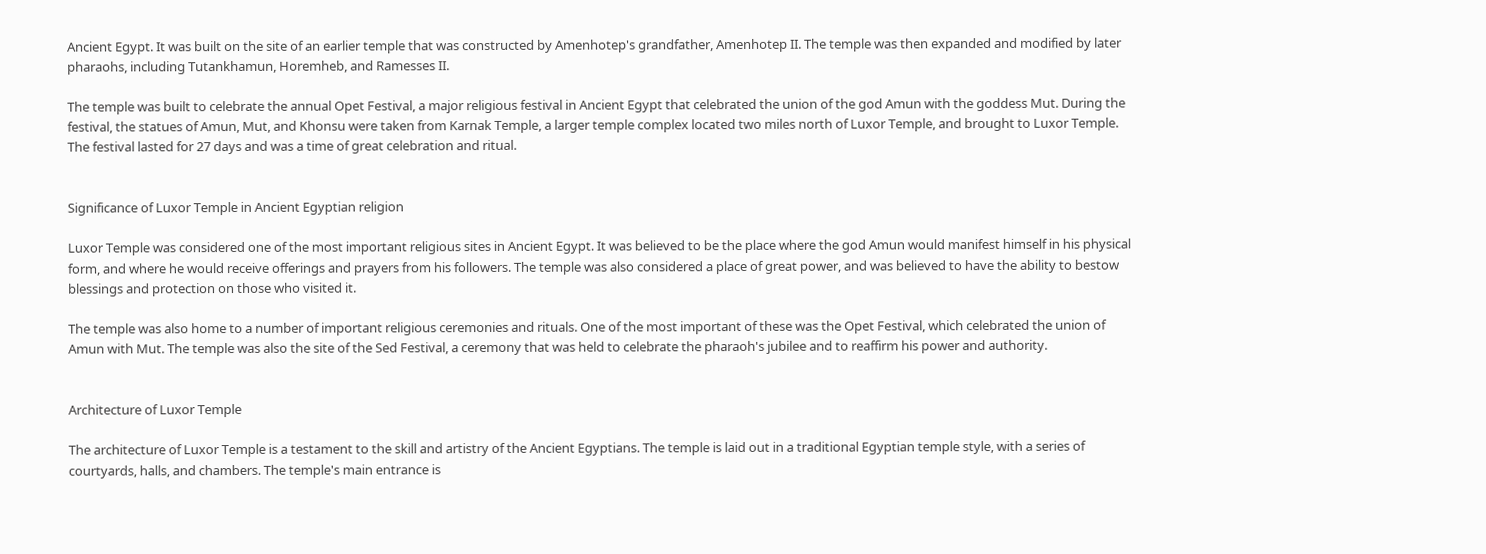Ancient Egypt. It was built on the site of an earlier temple that was constructed by Amenhotep's grandfather, Amenhotep II. The temple was then expanded and modified by later pharaohs, including Tutankhamun, Horemheb, and Ramesses II.

The temple was built to celebrate the annual Opet Festival, a major religious festival in Ancient Egypt that celebrated the union of the god Amun with the goddess Mut. During the festival, the statues of Amun, Mut, and Khonsu were taken from Karnak Temple, a larger temple complex located two miles north of Luxor Temple, and brought to Luxor Temple. The festival lasted for 27 days and was a time of great celebration and ritual.


Significance of Luxor Temple in Ancient Egyptian religion

Luxor Temple was considered one of the most important religious sites in Ancient Egypt. It was believed to be the place where the god Amun would manifest himself in his physical form, and where he would receive offerings and prayers from his followers. The temple was also considered a place of great power, and was believed to have the ability to bestow blessings and protection on those who visited it.

The temple was also home to a number of important religious ceremonies and rituals. One of the most important of these was the Opet Festival, which celebrated the union of Amun with Mut. The temple was also the site of the Sed Festival, a ceremony that was held to celebrate the pharaoh's jubilee and to reaffirm his power and authority.


Architecture of Luxor Temple

The architecture of Luxor Temple is a testament to the skill and artistry of the Ancient Egyptians. The temple is laid out in a traditional Egyptian temple style, with a series of courtyards, halls, and chambers. The temple's main entrance is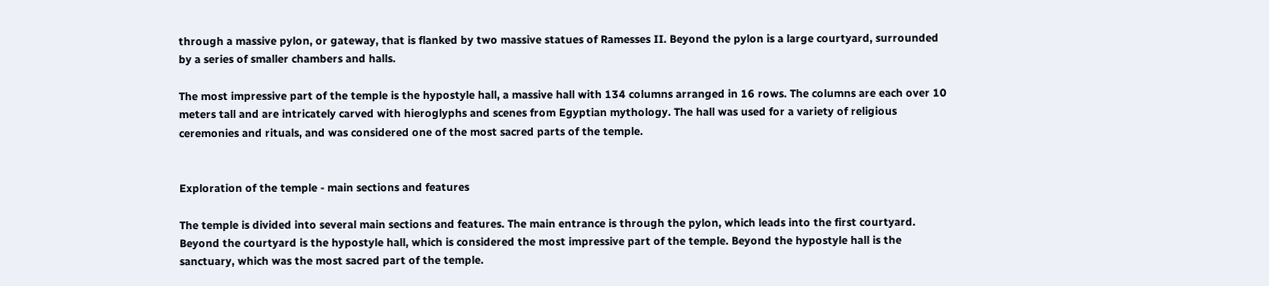through a massive pylon, or gateway, that is flanked by two massive statues of Ramesses II. Beyond the pylon is a large courtyard, surrounded by a series of smaller chambers and halls.

The most impressive part of the temple is the hypostyle hall, a massive hall with 134 columns arranged in 16 rows. The columns are each over 10 meters tall and are intricately carved with hieroglyphs and scenes from Egyptian mythology. The hall was used for a variety of religious ceremonies and rituals, and was considered one of the most sacred parts of the temple.


Exploration of the temple - main sections and features

The temple is divided into several main sections and features. The main entrance is through the pylon, which leads into the first courtyard. Beyond the courtyard is the hypostyle hall, which is considered the most impressive part of the temple. Beyond the hypostyle hall is the sanctuary, which was the most sacred part of the temple.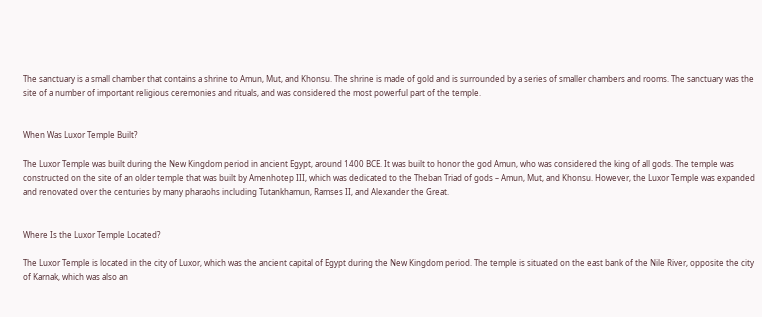The sanctuary is a small chamber that contains a shrine to Amun, Mut, and Khonsu. The shrine is made of gold and is surrounded by a series of smaller chambers and rooms. The sanctuary was the site of a number of important religious ceremonies and rituals, and was considered the most powerful part of the temple.


When Was Luxor Temple Built?

The Luxor Temple was built during the New Kingdom period in ancient Egypt, around 1400 BCE. It was built to honor the god Amun, who was considered the king of all gods. The temple was constructed on the site of an older temple that was built by Amenhotep III, which was dedicated to the Theban Triad of gods – Amun, Mut, and Khonsu. However, the Luxor Temple was expanded and renovated over the centuries by many pharaohs including Tutankhamun, Ramses II, and Alexander the Great.


Where Is the Luxor Temple Located?

The Luxor Temple is located in the city of Luxor, which was the ancient capital of Egypt during the New Kingdom period. The temple is situated on the east bank of the Nile River, opposite the city of Karnak, which was also an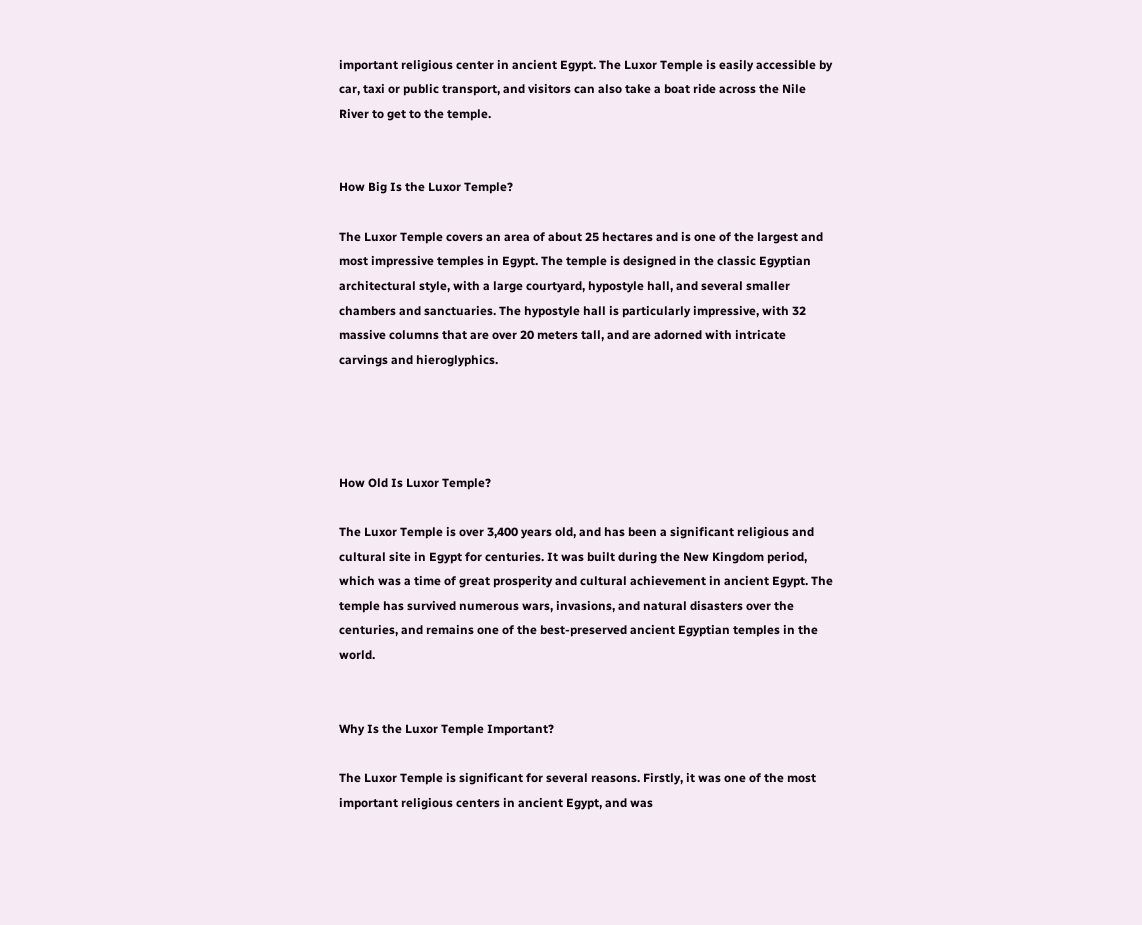important religious center in ancient Egypt. The Luxor Temple is easily accessible by car, taxi or public transport, and visitors can also take a boat ride across the Nile River to get to the temple.


How Big Is the Luxor Temple?

The Luxor Temple covers an area of about 25 hectares and is one of the largest and most impressive temples in Egypt. The temple is designed in the classic Egyptian architectural style, with a large courtyard, hypostyle hall, and several smaller chambers and sanctuaries. The hypostyle hall is particularly impressive, with 32 massive columns that are over 20 meters tall, and are adorned with intricate carvings and hieroglyphics.




How Old Is Luxor Temple?

The Luxor Temple is over 3,400 years old, and has been a significant religious and cultural site in Egypt for centuries. It was built during the New Kingdom period, which was a time of great prosperity and cultural achievement in ancient Egypt. The temple has survived numerous wars, invasions, and natural disasters over the centuries, and remains one of the best-preserved ancient Egyptian temples in the world.


Why Is the Luxor Temple Important?

The Luxor Temple is significant for several reasons. Firstly, it was one of the most important religious centers in ancient Egypt, and was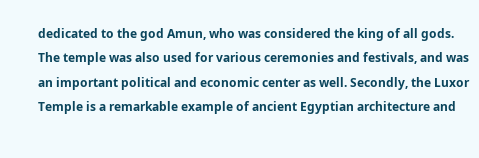dedicated to the god Amun, who was considered the king of all gods. The temple was also used for various ceremonies and festivals, and was an important political and economic center as well. Secondly, the Luxor Temple is a remarkable example of ancient Egyptian architecture and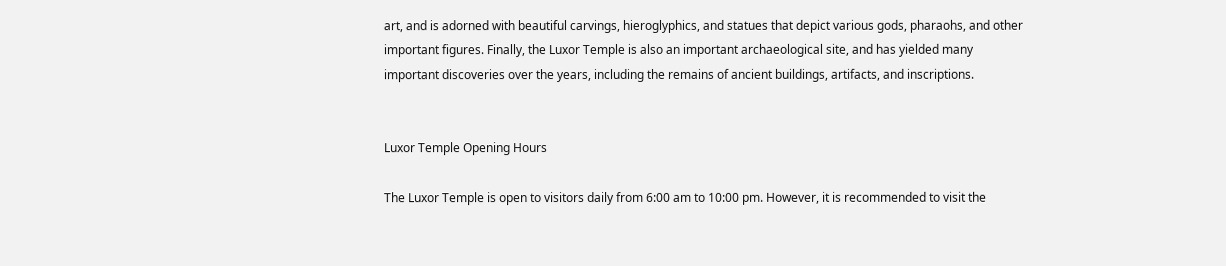art, and is adorned with beautiful carvings, hieroglyphics, and statues that depict various gods, pharaohs, and other important figures. Finally, the Luxor Temple is also an important archaeological site, and has yielded many important discoveries over the years, including the remains of ancient buildings, artifacts, and inscriptions.


Luxor Temple Opening Hours

The Luxor Temple is open to visitors daily from 6:00 am to 10:00 pm. However, it is recommended to visit the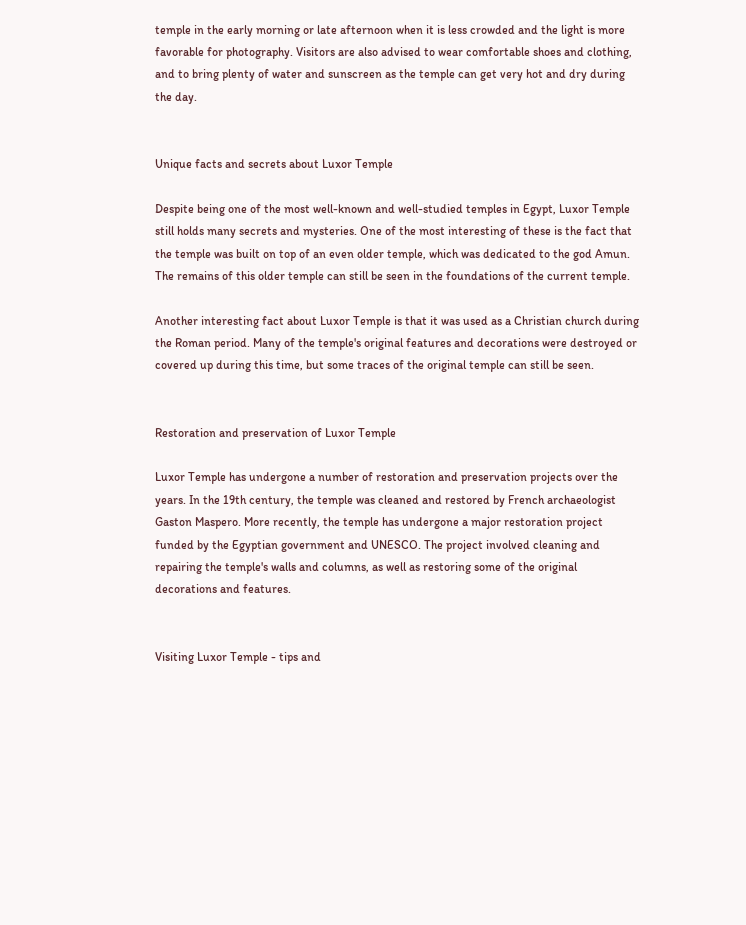temple in the early morning or late afternoon when it is less crowded and the light is more favorable for photography. Visitors are also advised to wear comfortable shoes and clothing, and to bring plenty of water and sunscreen as the temple can get very hot and dry during the day.


Unique facts and secrets about Luxor Temple

Despite being one of the most well-known and well-studied temples in Egypt, Luxor Temple still holds many secrets and mysteries. One of the most interesting of these is the fact that the temple was built on top of an even older temple, which was dedicated to the god Amun. The remains of this older temple can still be seen in the foundations of the current temple.

Another interesting fact about Luxor Temple is that it was used as a Christian church during the Roman period. Many of the temple's original features and decorations were destroyed or covered up during this time, but some traces of the original temple can still be seen.


Restoration and preservation of Luxor Temple

Luxor Temple has undergone a number of restoration and preservation projects over the years. In the 19th century, the temple was cleaned and restored by French archaeologist Gaston Maspero. More recently, the temple has undergone a major restoration project funded by the Egyptian government and UNESCO. The project involved cleaning and repairing the temple's walls and columns, as well as restoring some of the original decorations and features.


Visiting Luxor Temple - tips and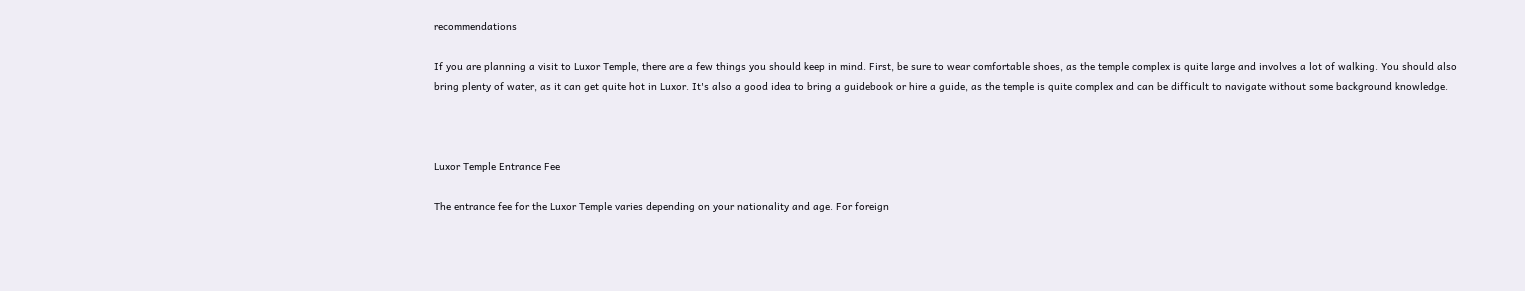recommendations

If you are planning a visit to Luxor Temple, there are a few things you should keep in mind. First, be sure to wear comfortable shoes, as the temple complex is quite large and involves a lot of walking. You should also bring plenty of water, as it can get quite hot in Luxor. It's also a good idea to bring a guidebook or hire a guide, as the temple is quite complex and can be difficult to navigate without some background knowledge.



Luxor Temple Entrance Fee

The entrance fee for the Luxor Temple varies depending on your nationality and age. For foreign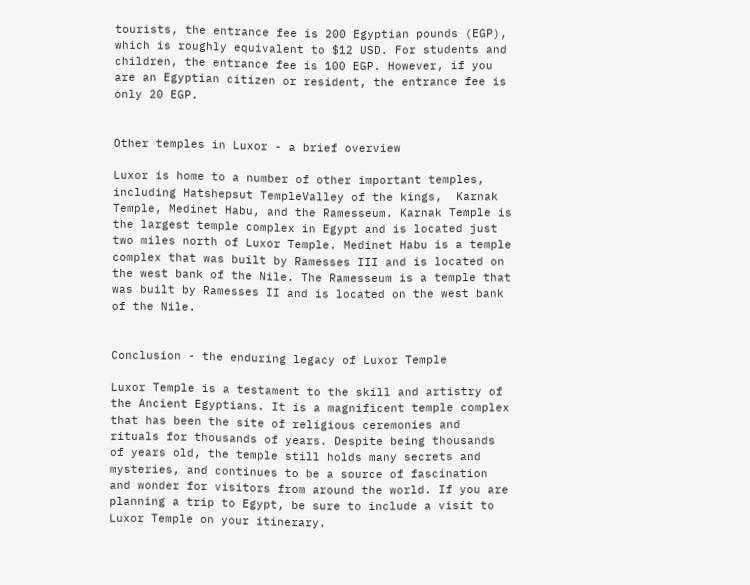tourists, the entrance fee is 200 Egyptian pounds (EGP), which is roughly equivalent to $12 USD. For students and children, the entrance fee is 100 EGP. However, if you are an Egyptian citizen or resident, the entrance fee is only 20 EGP.


Other temples in Luxor - a brief overview

Luxor is home to a number of other important temples, including Hatshepsut TempleValley of the kings,  Karnak Temple, Medinet Habu, and the Ramesseum. Karnak Temple is the largest temple complex in Egypt and is located just two miles north of Luxor Temple. Medinet Habu is a temple complex that was built by Ramesses III and is located on the west bank of the Nile. The Ramesseum is a temple that was built by Ramesses II and is located on the west bank of the Nile.


Conclusion - the enduring legacy of Luxor Temple

Luxor Temple is a testament to the skill and artistry of the Ancient Egyptians. It is a magnificent temple complex that has been the site of religious ceremonies and rituals for thousands of years. Despite being thousands of years old, the temple still holds many secrets and mysteries, and continues to be a source of fascination and wonder for visitors from around the world. If you are planning a trip to Egypt, be sure to include a visit to Luxor Temple on your itinerary.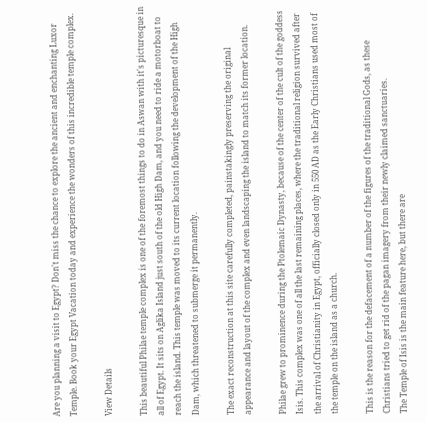Are you planning a visit to Egypt? Don't miss the chance to explore the ancient and enchanting Luxor Temple. Book your Egypt Vacation today and experience the wonders of this incredible temple complex.

View Details

This beautiful Philae temple complex is one of the foremost things to do in Aswan with it's picturesque in all of Egypt. It sits on Aglika Island just south of the old High Dam, and you need to ride a motorboat to reach the island. This temple was moved to its current location following the development of the High Dam, which threatened to submerge it permanently.

The exact reconstruction at this site carefully completed, painstakingly preserving the original appearance and layout of the complex and even landscaping the island to match its former location.

Philae grew to prominence during the Ptolemaic Dynasty, because of the center of the cult of the goddess Isis. This complex was one of all the last remaining places, where the traditional religion survived after the arrival of Christianity in Egypt, officially closed only in 550 AD as the Early Christians used most of the temple on the island as a church.

This is the reason for the defacement of a number of the figures of the traditional Gods, as these Christians tried to get rid of the pagan imagery from their newly claimed sanctuaries.
The Temple of Isis is the main feature here, but there are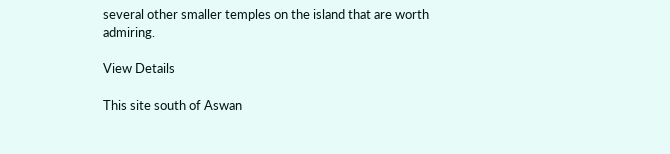several other smaller temples on the island that are worth admiring.

View Details

This site south of Aswan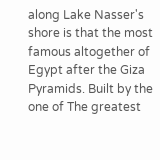along Lake Nasser's shore is that the most famous altogether of Egypt after the Giza Pyramids. Built by the one of The greatest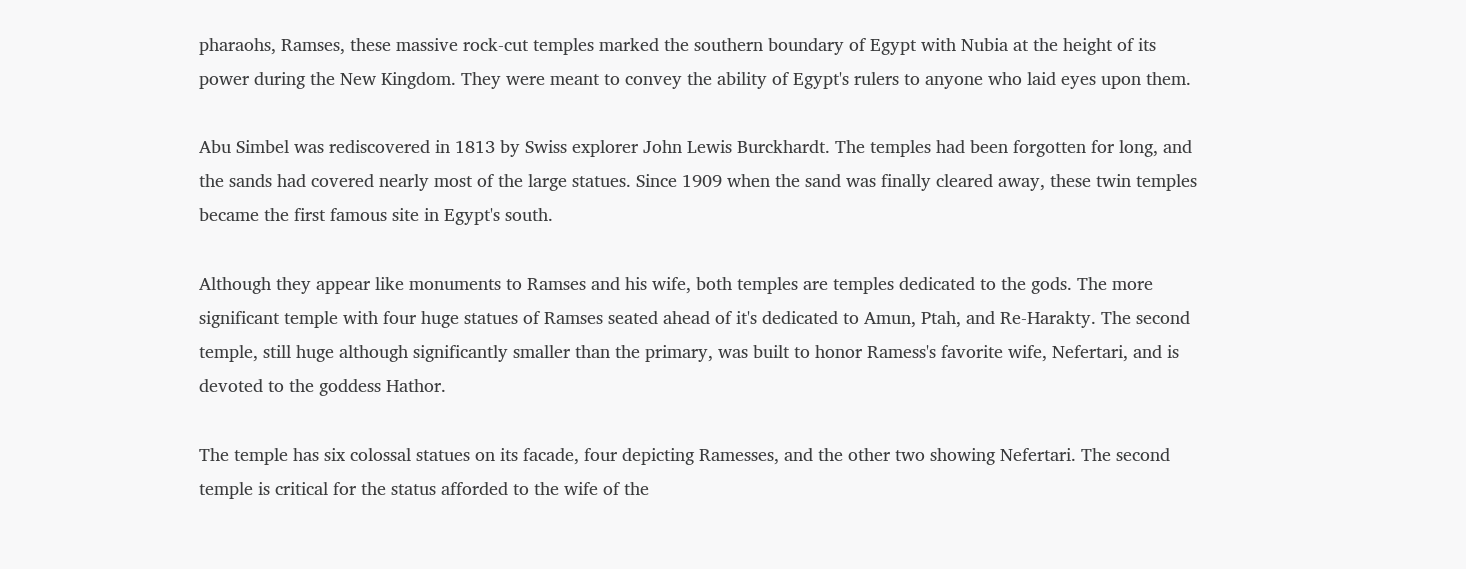pharaohs, Ramses, these massive rock-cut temples marked the southern boundary of Egypt with Nubia at the height of its power during the New Kingdom. They were meant to convey the ability of Egypt's rulers to anyone who laid eyes upon them.

Abu Simbel was rediscovered in 1813 by Swiss explorer John Lewis Burckhardt. The temples had been forgotten for long, and the sands had covered nearly most of the large statues. Since 1909 when the sand was finally cleared away, these twin temples became the first famous site in Egypt's south.

Although they appear like monuments to Ramses and his wife, both temples are temples dedicated to the gods. The more significant temple with four huge statues of Ramses seated ahead of it's dedicated to Amun, Ptah, and Re-Harakty. The second temple, still huge although significantly smaller than the primary, was built to honor Ramess's favorite wife, Nefertari, and is devoted to the goddess Hathor.

The temple has six colossal statues on its facade, four depicting Ramesses, and the other two showing Nefertari. The second temple is critical for the status afforded to the wife of the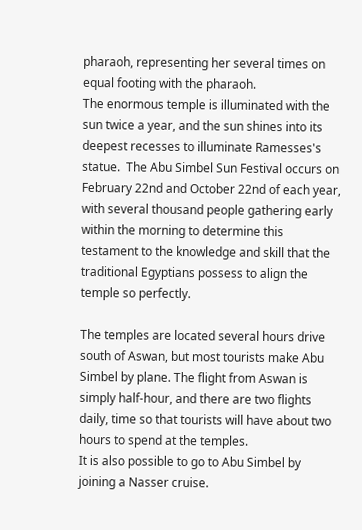pharaoh, representing her several times on equal footing with the pharaoh.
The enormous temple is illuminated with the sun twice a year, and the sun shines into its deepest recesses to illuminate Ramesses's statue.  The Abu Simbel Sun Festival occurs on February 22nd and October 22nd of each year, with several thousand people gathering early within the morning to determine this testament to the knowledge and skill that the traditional Egyptians possess to align the temple so perfectly.

The temples are located several hours drive south of Aswan, but most tourists make Abu Simbel by plane. The flight from Aswan is simply half-hour, and there are two flights daily, time so that tourists will have about two hours to spend at the temples.
It is also possible to go to Abu Simbel by joining a Nasser cruise.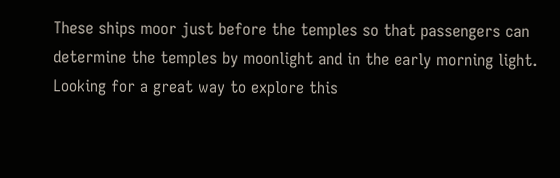These ships moor just before the temples so that passengers can determine the temples by moonlight and in the early morning light. Looking for a great way to explore this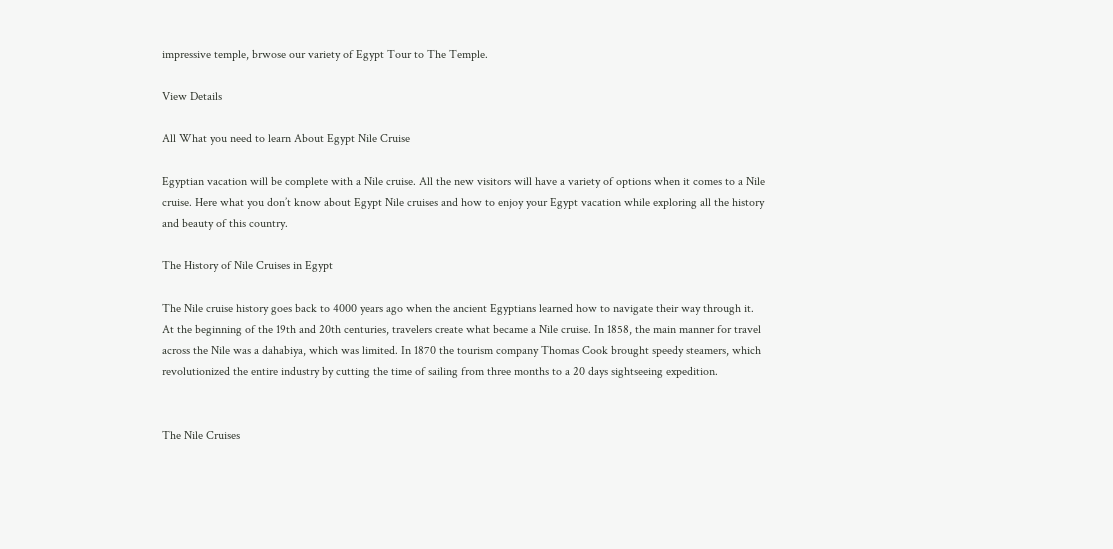impressive temple, brwose our variety of Egypt Tour to The Temple.

View Details

All What you need to learn About Egypt Nile Cruise

Egyptian vacation will be complete with a Nile cruise. All the new visitors will have a variety of options when it comes to a Nile cruise. Here what you don’t know about Egypt Nile cruises and how to enjoy your Egypt vacation while exploring all the history and beauty of this country.

The History of Nile Cruises in Egypt

The Nile cruise history goes back to 4000 years ago when the ancient Egyptians learned how to navigate their way through it. At the beginning of the 19th and 20th centuries, travelers create what became a Nile cruise. In 1858, the main manner for travel across the Nile was a dahabiya, which was limited. In 1870 the tourism company Thomas Cook brought speedy steamers, which revolutionized the entire industry by cutting the time of sailing from three months to a 20 days sightseeing expedition.


The Nile Cruises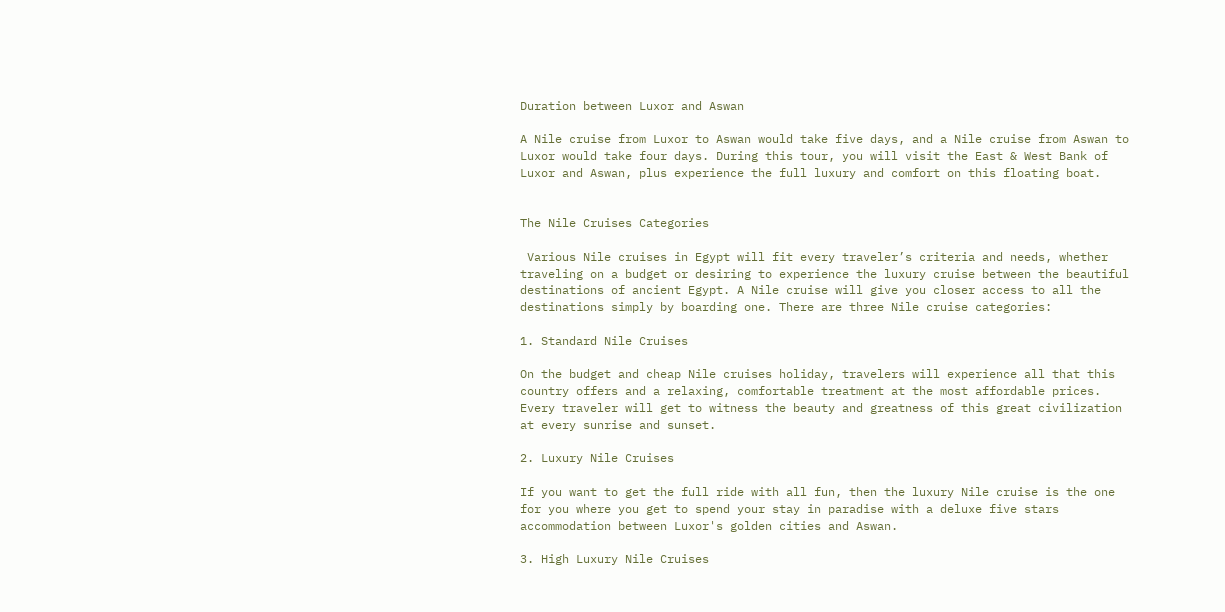Duration between Luxor and Aswan

A Nile cruise from Luxor to Aswan would take five days, and a Nile cruise from Aswan to Luxor would take four days. During this tour, you will visit the East & West Bank of Luxor and Aswan, plus experience the full luxury and comfort on this floating boat.


The Nile Cruises Categories

 Various Nile cruises in Egypt will fit every traveler’s criteria and needs, whether traveling on a budget or desiring to experience the luxury cruise between the beautiful destinations of ancient Egypt. A Nile cruise will give you closer access to all the destinations simply by boarding one. There are three Nile cruise categories:

1. Standard Nile Cruises

On the budget and cheap Nile cruises holiday, travelers will experience all that this country offers and a relaxing, comfortable treatment at the most affordable prices. Every traveler will get to witness the beauty and greatness of this great civilization at every sunrise and sunset.

2. Luxury Nile Cruises

If you want to get the full ride with all fun, then the luxury Nile cruise is the one for you where you get to spend your stay in paradise with a deluxe five stars accommodation between Luxor's golden cities and Aswan.

3. High Luxury Nile Cruises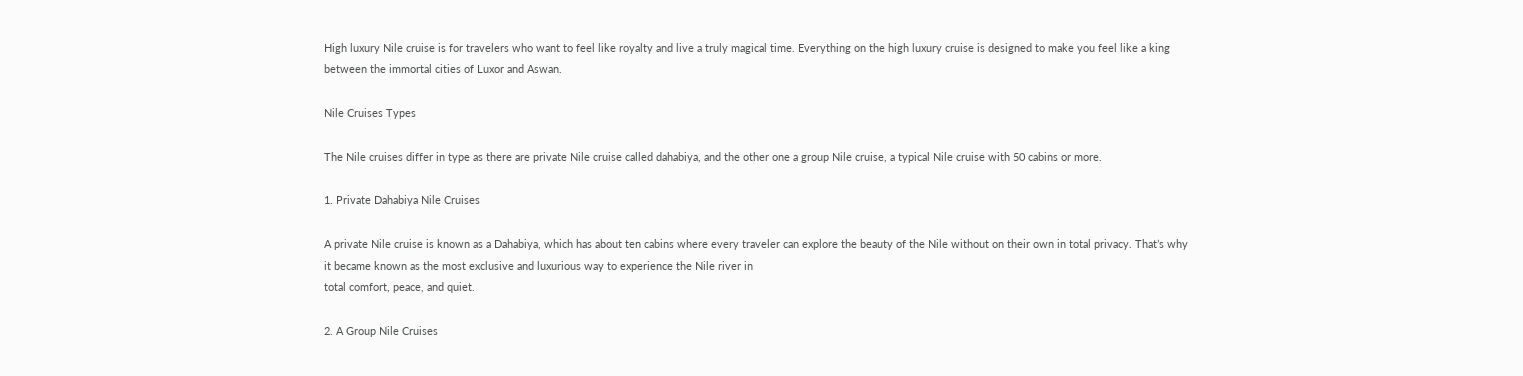High luxury Nile cruise is for travelers who want to feel like royalty and live a truly magical time. Everything on the high luxury cruise is designed to make you feel like a king between the immortal cities of Luxor and Aswan.

Nile Cruises Types

The Nile cruises differ in type as there are private Nile cruise called dahabiya, and the other one a group Nile cruise, a typical Nile cruise with 50 cabins or more.

1. Private Dahabiya Nile Cruises

A private Nile cruise is known as a Dahabiya, which has about ten cabins where every traveler can explore the beauty of the Nile without on their own in total privacy. That’s why it became known as the most exclusive and luxurious way to experience the Nile river in
total comfort, peace, and quiet.

2. A Group Nile Cruises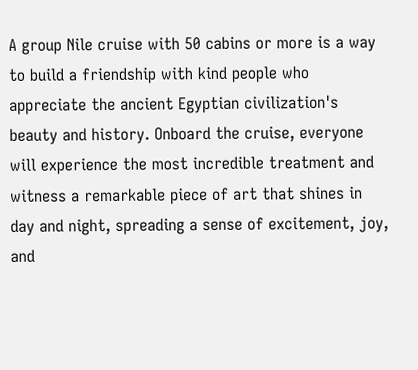A group Nile cruise with 50 cabins or more is a way to build a friendship with kind people who appreciate the ancient Egyptian civilization's beauty and history. Onboard the cruise, everyone will experience the most incredible treatment and witness a remarkable piece of art that shines in day and night, spreading a sense of excitement, joy, and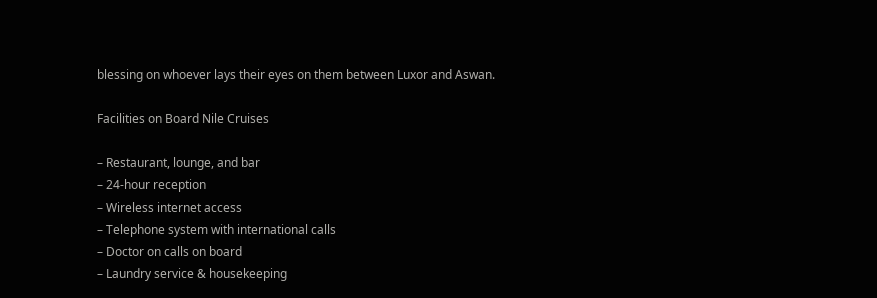blessing on whoever lays their eyes on them between Luxor and Aswan.

Facilities on Board Nile Cruises

– Restaurant, lounge, and bar
– 24-hour reception
– Wireless internet access
– Telephone system with international calls
– Doctor on calls on board
– Laundry service & housekeeping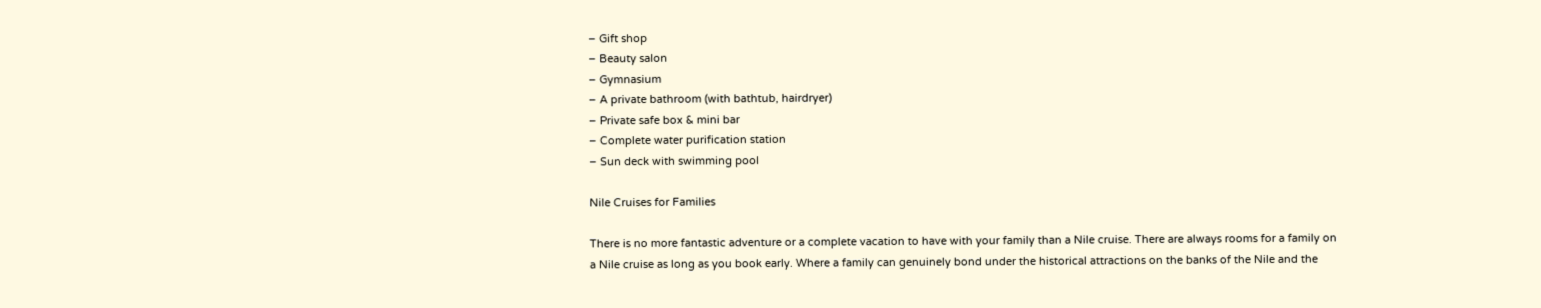– Gift shop
– Beauty salon
– Gymnasium
– A private bathroom (with bathtub, hairdryer)
– Private safe box & mini bar
– Complete water purification station
– Sun deck with swimming pool

Nile Cruises for Families

There is no more fantastic adventure or a complete vacation to have with your family than a Nile cruise. There are always rooms for a family on a Nile cruise as long as you book early. Where a family can genuinely bond under the historical attractions on the banks of the Nile and the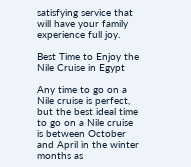satisfying service that will have your family experience full joy.

Best Time to Enjoy the Nile Cruise in Egypt

Any time to go on a Nile cruise is perfect, but the best ideal time to go on a Nile cruise is between October and April in the winter months as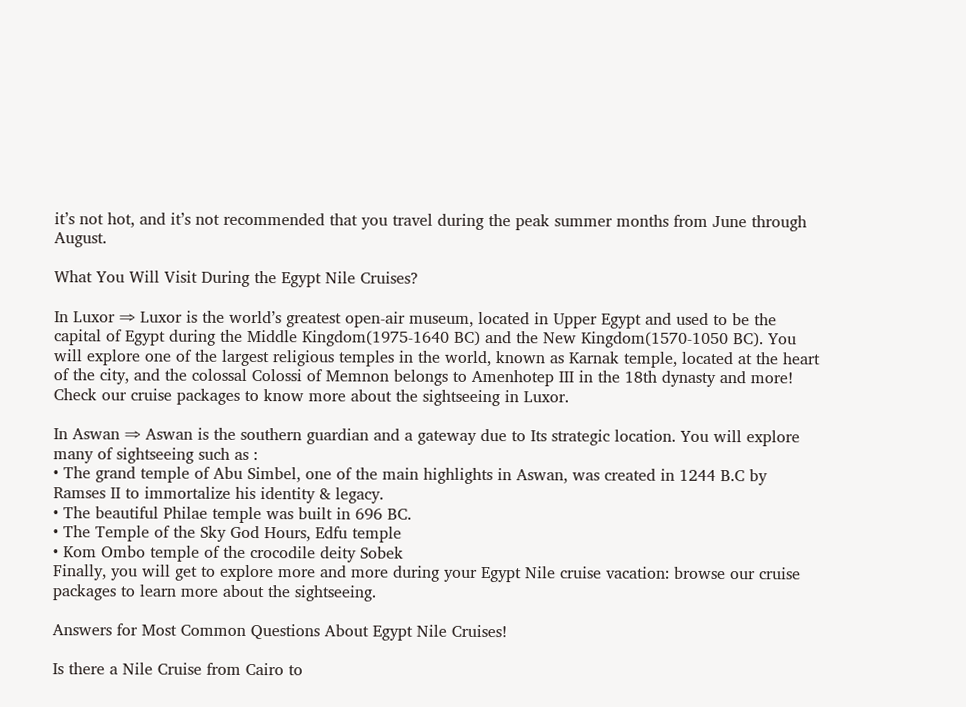it’s not hot, and it’s not recommended that you travel during the peak summer months from June through August.

What You Will Visit During the Egypt Nile Cruises?

In Luxor ⇒ Luxor is the world’s greatest open-air museum, located in Upper Egypt and used to be the capital of Egypt during the Middle Kingdom(1975-1640 BC) and the New Kingdom(1570-1050 BC). You will explore one of the largest religious temples in the world, known as Karnak temple, located at the heart of the city, and the colossal Colossi of Memnon belongs to Amenhotep III in the 18th dynasty and more! Check our cruise packages to know more about the sightseeing in Luxor.

In Aswan ⇒ Aswan is the southern guardian and a gateway due to Its strategic location. You will explore many of sightseeing such as :
• The grand temple of Abu Simbel, one of the main highlights in Aswan, was created in 1244 B.C by Ramses II to immortalize his identity & legacy.
• The beautiful Philae temple was built in 696 BC.
• The Temple of the Sky God Hours, Edfu temple
• Kom Ombo temple of the crocodile deity Sobek
Finally, you will get to explore more and more during your Egypt Nile cruise vacation: browse our cruise packages to learn more about the sightseeing.

Answers for Most Common Questions About Egypt Nile Cruises!

Is there a Nile Cruise from Cairo to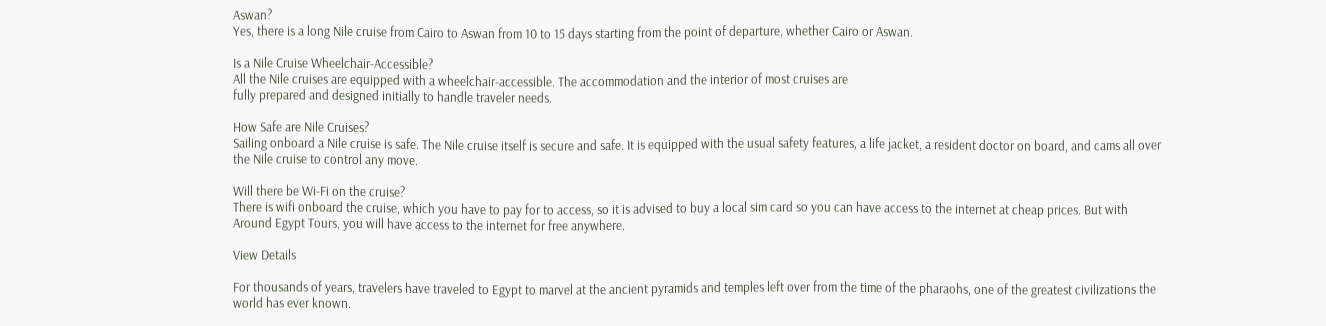Aswan?
Yes, there is a long Nile cruise from Cairo to Aswan from 10 to 15 days starting from the point of departure, whether Cairo or Aswan.

Is a Nile Cruise Wheelchair-Accessible?
All the Nile cruises are equipped with a wheelchair-accessible. The accommodation and the interior of most cruises are
fully prepared and designed initially to handle traveler needs.

How Safe are Nile Cruises?
Sailing onboard a Nile cruise is safe. The Nile cruise itself is secure and safe. It is equipped with the usual safety features, a life jacket, a resident doctor on board, and cams all over the Nile cruise to control any move.

Will there be Wi-Fi on the cruise?
There is wifi onboard the cruise, which you have to pay for to access, so it is advised to buy a local sim card so you can have access to the internet at cheap prices. But with Around Egypt Tours, you will have access to the internet for free anywhere.

View Details

For thousands of years, travelers have traveled to Egypt to marvel at the ancient pyramids and temples left over from the time of the pharaohs, one of the greatest civilizations the world has ever known.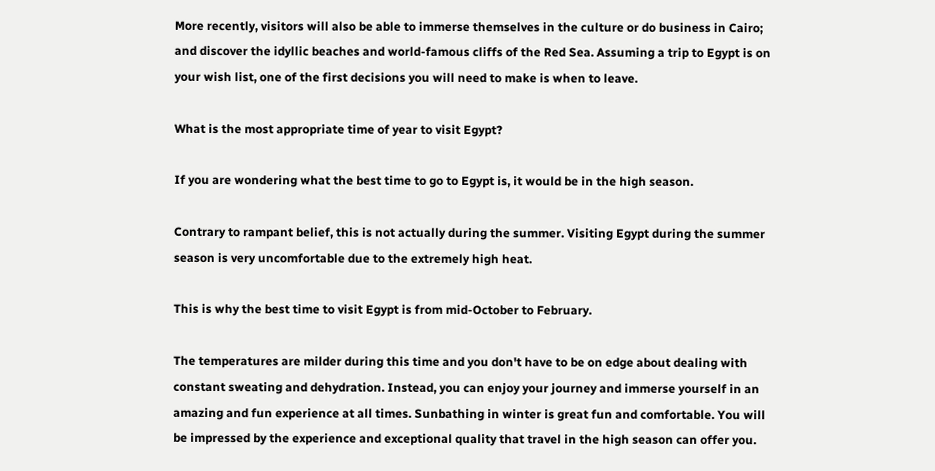More recently, visitors will also be able to immerse themselves in the culture or do business in Cairo;  and discover the idyllic beaches and world-famous cliffs of the Red Sea. Assuming a trip to Egypt is on your wish list, one of the first decisions you will need to make is when to leave.

What is the most appropriate time of year to visit Egypt?

If you are wondering what the best time to go to Egypt is, it would be in the high season.

Contrary to rampant belief, this is not actually during the summer. Visiting Egypt during the summer season is very uncomfortable due to the extremely high heat.

This is why the best time to visit Egypt is from mid-October to February.

The temperatures are milder during this time and you don't have to be on edge about dealing with constant sweating and dehydration. Instead, you can enjoy your journey and immerse yourself in an amazing and fun experience at all times. Sunbathing in winter is great fun and comfortable. You will be impressed by the experience and exceptional quality that travel in the high season can offer you.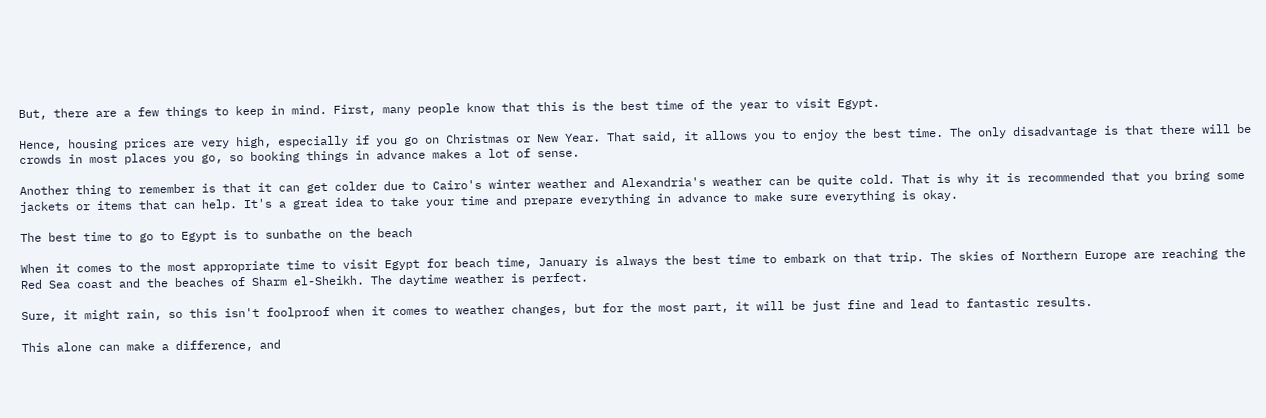But, there are a few things to keep in mind. First, many people know that this is the best time of the year to visit Egypt.

Hence, housing prices are very high, especially if you go on Christmas or New Year. That said, it allows you to enjoy the best time. The only disadvantage is that there will be crowds in most places you go, so booking things in advance makes a lot of sense.

Another thing to remember is that it can get colder due to Cairo's winter weather and Alexandria's weather can be quite cold. That is why it is recommended that you bring some jackets or items that can help. It's a great idea to take your time and prepare everything in advance to make sure everything is okay.

The best time to go to Egypt is to sunbathe on the beach

When it comes to the most appropriate time to visit Egypt for beach time, January is always the best time to embark on that trip. The skies of Northern Europe are reaching the Red Sea coast and the beaches of Sharm el-Sheikh. The daytime weather is perfect.

Sure, it might rain, so this isn't foolproof when it comes to weather changes, but for the most part, it will be just fine and lead to fantastic results.

This alone can make a difference, and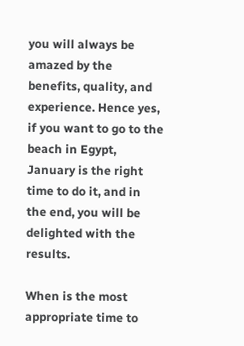you will always be amazed by the benefits, quality, and experience. Hence yes, if you want to go to the beach in Egypt, January is the right time to do it, and in the end, you will be delighted with the results.

When is the most appropriate time to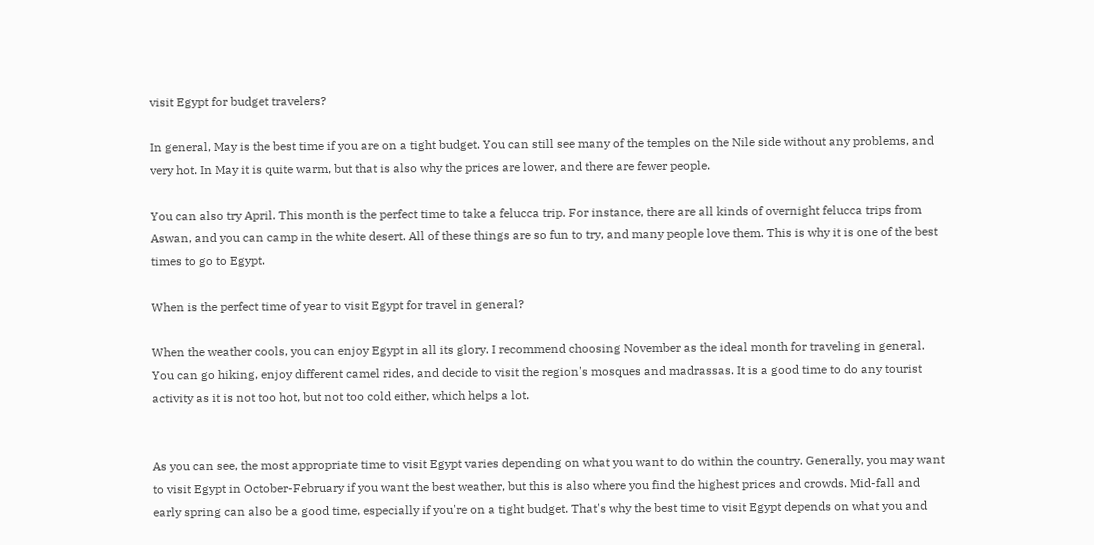visit Egypt for budget travelers?

In general, May is the best time if you are on a tight budget. You can still see many of the temples on the Nile side without any problems, and very hot. In May it is quite warm, but that is also why the prices are lower, and there are fewer people.

You can also try April. This month is the perfect time to take a felucca trip. For instance, there are all kinds of overnight felucca trips from Aswan, and you can camp in the white desert. All of these things are so fun to try, and many people love them. This is why it is one of the best times to go to Egypt.

When is the perfect time of year to visit Egypt for travel in general?

When the weather cools, you can enjoy Egypt in all its glory. I recommend choosing November as the ideal month for traveling in general. You can go hiking, enjoy different camel rides, and decide to visit the region's mosques and madrassas. It is a good time to do any tourist activity as it is not too hot, but not too cold either, which helps a lot.


As you can see, the most appropriate time to visit Egypt varies depending on what you want to do within the country. Generally, you may want to visit Egypt in October-February if you want the best weather, but this is also where you find the highest prices and crowds. Mid-fall and early spring can also be a good time, especially if you're on a tight budget. That's why the best time to visit Egypt depends on what you and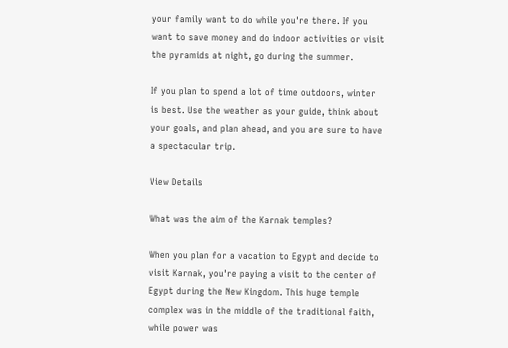your family want to do while you're there. If you want to save money and do indoor activities or visit the pyramids at night, go during the summer.

If you plan to spend a lot of time outdoors, winter is best. Use the weather as your guide, think about your goals, and plan ahead, and you are sure to have a spectacular trip.

View Details

What was the aim of the Karnak temples?

When you plan for a vacation to Egypt and decide to visit Karnak, you're paying a visit to the center of Egypt during the New Kingdom. This huge temple complex was in the middle of the traditional faith, while power was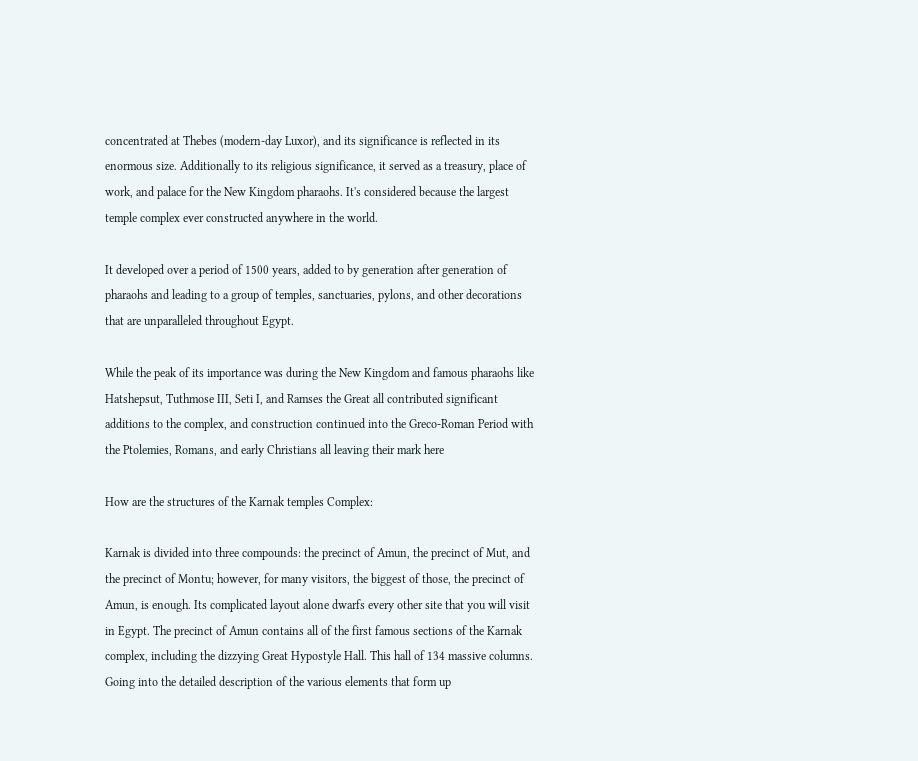concentrated at Thebes (modern-day Luxor), and its significance is reflected in its enormous size. Additionally to its religious significance, it served as a treasury, place of work, and palace for the New Kingdom pharaohs. It's considered because the largest temple complex ever constructed anywhere in the world.

It developed over a period of 1500 years, added to by generation after generation of pharaohs and leading to a group of temples, sanctuaries, pylons, and other decorations that are unparalleled throughout Egypt.

While the peak of its importance was during the New Kingdom and famous pharaohs like Hatshepsut, Tuthmose III, Seti I, and Ramses the Great all contributed significant additions to the complex, and construction continued into the Greco-Roman Period with the Ptolemies, Romans, and early Christians all leaving their mark here

How are the structures of the Karnak temples Complex:

Karnak is divided into three compounds: the precinct of Amun, the precinct of Mut, and the precinct of Montu; however, for many visitors, the biggest of those, the precinct of Amun, is enough. Its complicated layout alone dwarfs every other site that you will visit in Egypt. The precinct of Amun contains all of the first famous sections of the Karnak complex, including the dizzying Great Hypostyle Hall. This hall of 134 massive columns. Going into the detailed description of the various elements that form up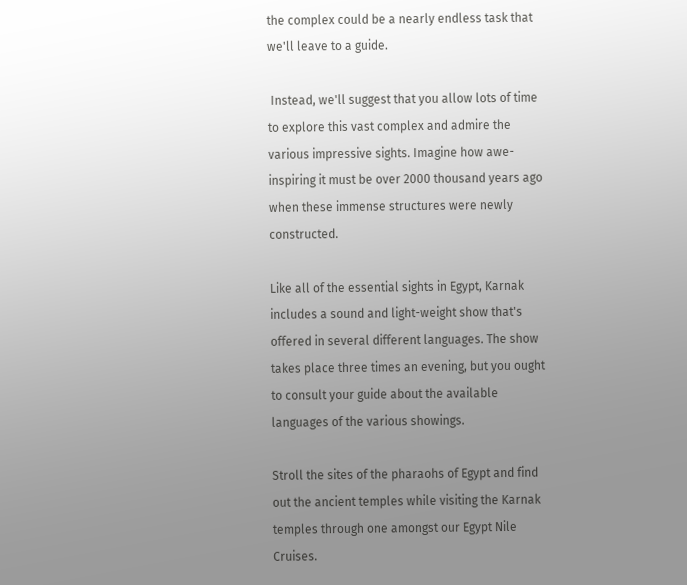the complex could be a nearly endless task that we'll leave to a guide.

 Instead, we'll suggest that you allow lots of time to explore this vast complex and admire the various impressive sights. Imagine how awe-inspiring it must be over 2000 thousand years ago when these immense structures were newly constructed.

Like all of the essential sights in Egypt, Karnak includes a sound and light-weight show that's offered in several different languages. The show takes place three times an evening, but you ought to consult your guide about the available languages of the various showings.

Stroll the sites of the pharaohs of Egypt and find out the ancient temples while visiting the Karnak temples through one amongst our Egypt Nile Cruises.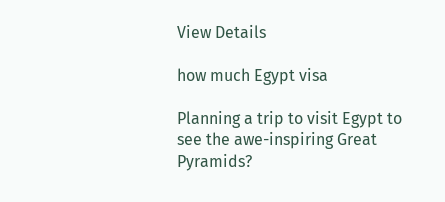View Details

how much Egypt visa

Planning a trip to visit Egypt to see the awe-inspiring Great Pyramids?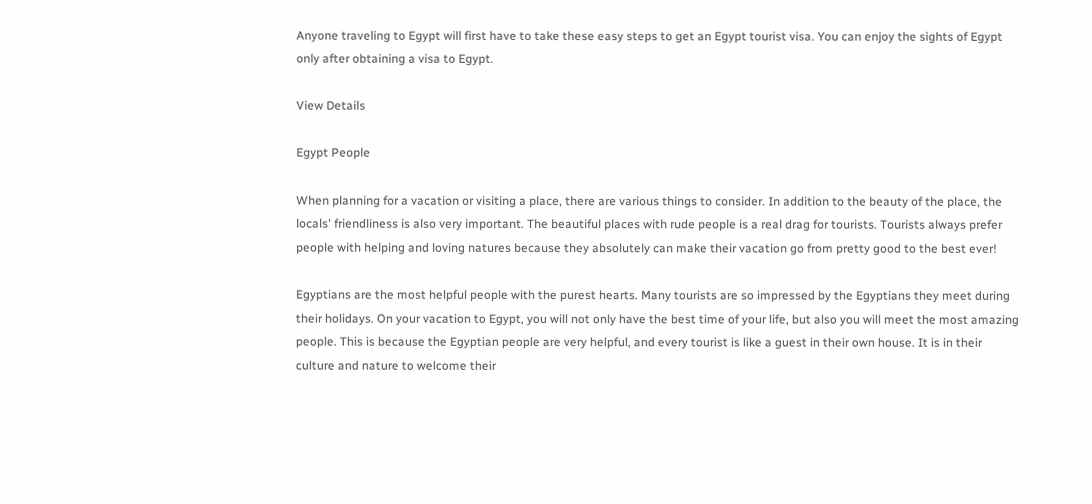Anyone traveling to Egypt will first have to take these easy steps to get an Egypt tourist visa. You can enjoy the sights of Egypt only after obtaining a visa to Egypt.

View Details

Egypt People

When planning for a vacation or visiting a place, there are various things to consider. In addition to the beauty of the place, the locals' friendliness is also very important. The beautiful places with rude people is a real drag for tourists. Tourists always prefer people with helping and loving natures because they absolutely can make their vacation go from pretty good to the best ever!

Egyptians are the most helpful people with the purest hearts. Many tourists are so impressed by the Egyptians they meet during their holidays. On your vacation to Egypt, you will not only have the best time of your life, but also you will meet the most amazing people. This is because the Egyptian people are very helpful, and every tourist is like a guest in their own house. It is in their culture and nature to welcome their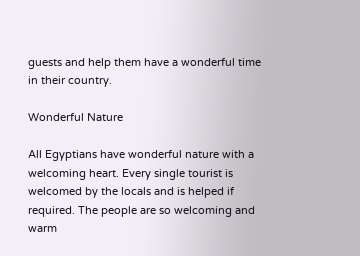guests and help them have a wonderful time in their country.

Wonderful Nature

All Egyptians have wonderful nature with a welcoming heart. Every single tourist is welcomed by the locals and is helped if required. The people are so welcoming and warm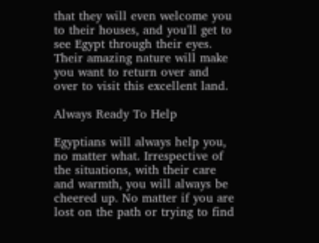that they will even welcome you to their houses, and you'll get to see Egypt through their eyes. Their amazing nature will make you want to return over and over to visit this excellent land.

Always Ready To Help

Egyptians will always help you, no matter what. Irrespective of the situations, with their care and warmth, you will always be cheered up. No matter if you are lost on the path or trying to find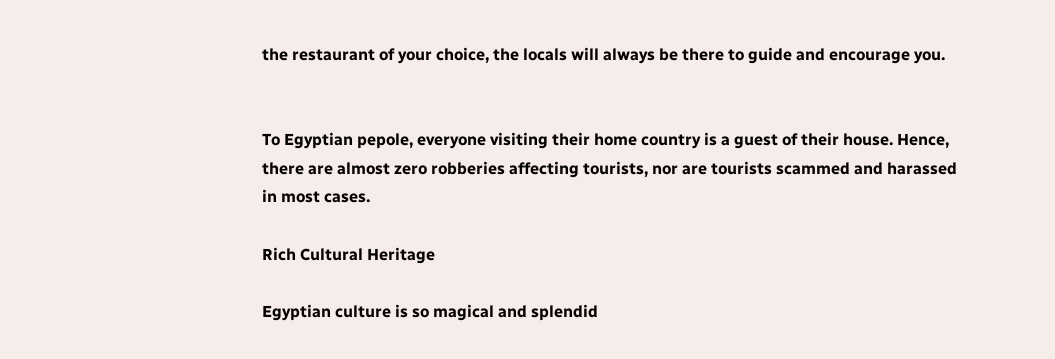the restaurant of your choice, the locals will always be there to guide and encourage you.


To Egyptian pepole, everyone visiting their home country is a guest of their house. Hence, there are almost zero robberies affecting tourists, nor are tourists scammed and harassed in most cases.

Rich Cultural Heritage

Egyptian culture is so magical and splendid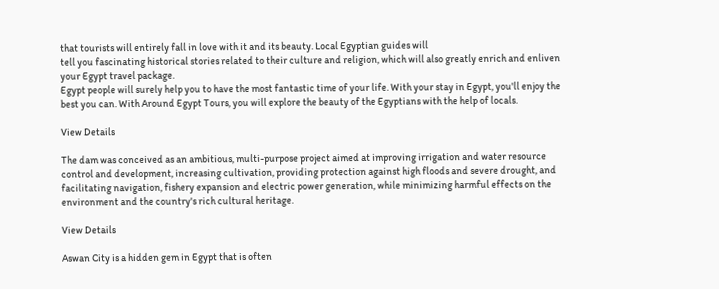that tourists will entirely fall in love with it and its beauty. Local Egyptian guides will
tell you fascinating historical stories related to their culture and religion, which will also greatly enrich and enliven your Egypt travel package.
Egypt people will surely help you to have the most fantastic time of your life. With your stay in Egypt, you'll enjoy the best you can. With Around Egypt Tours, you will explore the beauty of the Egyptians with the help of locals.

View Details

The dam was conceived as an ambitious, multi-purpose project aimed at improving irrigation and water resource control and development, increasing cultivation, providing protection against high floods and severe drought, and facilitating navigation, fishery expansion and electric power generation, while minimizing harmful effects on the environment and the country's rich cultural heritage.

View Details

Aswan City is a hidden gem in Egypt that is often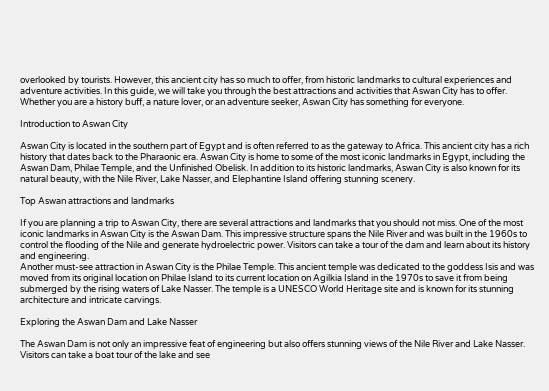overlooked by tourists. However, this ancient city has so much to offer, from historic landmarks to cultural experiences and adventure activities. In this guide, we will take you through the best attractions and activities that Aswan City has to offer. Whether you are a history buff, a nature lover, or an adventure seeker, Aswan City has something for everyone.

Introduction to Aswan City

Aswan City is located in the southern part of Egypt and is often referred to as the gateway to Africa. This ancient city has a rich history that dates back to the Pharaonic era. Aswan City is home to some of the most iconic landmarks in Egypt, including the Aswan Dam, Philae Temple, and the Unfinished Obelisk. In addition to its historic landmarks, Aswan City is also known for its natural beauty, with the Nile River, Lake Nasser, and Elephantine Island offering stunning scenery.

Top Aswan attractions and landmarks

If you are planning a trip to Aswan City, there are several attractions and landmarks that you should not miss. One of the most iconic landmarks in Aswan City is the Aswan Dam. This impressive structure spans the Nile River and was built in the 1960s to control the flooding of the Nile and generate hydroelectric power. Visitors can take a tour of the dam and learn about its history and engineering.
Another must-see attraction in Aswan City is the Philae Temple. This ancient temple was dedicated to the goddess Isis and was moved from its original location on Philae Island to its current location on Agilkia Island in the 1970s to save it from being submerged by the rising waters of Lake Nasser. The temple is a UNESCO World Heritage site and is known for its stunning architecture and intricate carvings.

Exploring the Aswan Dam and Lake Nasser

The Aswan Dam is not only an impressive feat of engineering but also offers stunning views of the Nile River and Lake Nasser. Visitors can take a boat tour of the lake and see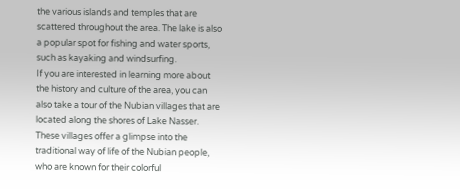the various islands and temples that are scattered throughout the area. The lake is also a popular spot for fishing and water sports, such as kayaking and windsurfing.
If you are interested in learning more about the history and culture of the area, you can also take a tour of the Nubian villages that are located along the shores of Lake Nasser. These villages offer a glimpse into the traditional way of life of the Nubian people, who are known for their colorful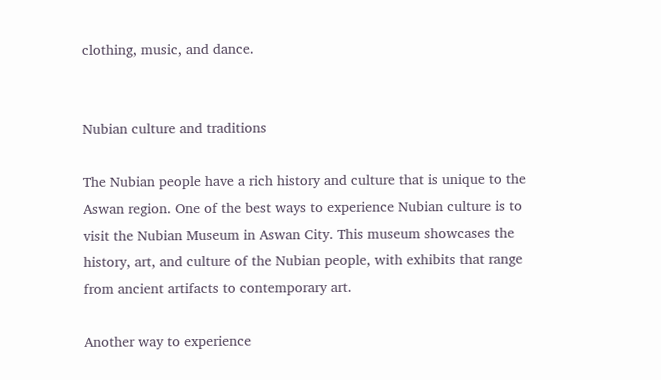clothing, music, and dance.


Nubian culture and traditions

The Nubian people have a rich history and culture that is unique to the Aswan region. One of the best ways to experience Nubian culture is to visit the Nubian Museum in Aswan City. This museum showcases the history, art, and culture of the Nubian people, with exhibits that range from ancient artifacts to contemporary art.

Another way to experience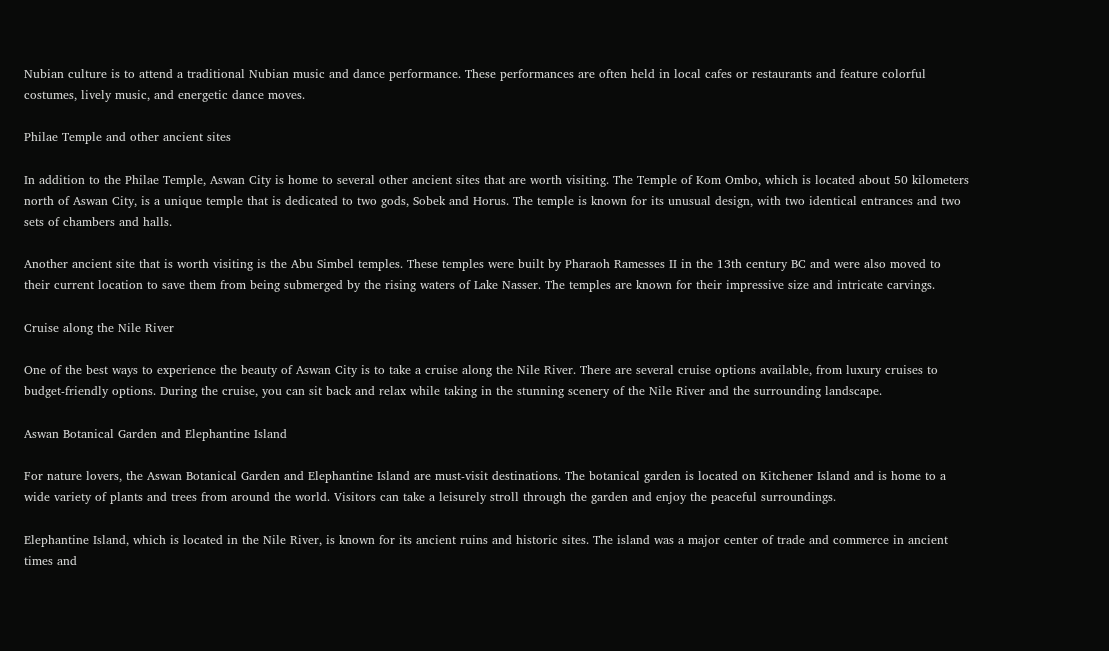Nubian culture is to attend a traditional Nubian music and dance performance. These performances are often held in local cafes or restaurants and feature colorful costumes, lively music, and energetic dance moves.

Philae Temple and other ancient sites

In addition to the Philae Temple, Aswan City is home to several other ancient sites that are worth visiting. The Temple of Kom Ombo, which is located about 50 kilometers north of Aswan City, is a unique temple that is dedicated to two gods, Sobek and Horus. The temple is known for its unusual design, with two identical entrances and two sets of chambers and halls.

Another ancient site that is worth visiting is the Abu Simbel temples. These temples were built by Pharaoh Ramesses II in the 13th century BC and were also moved to their current location to save them from being submerged by the rising waters of Lake Nasser. The temples are known for their impressive size and intricate carvings.

Cruise along the Nile River

One of the best ways to experience the beauty of Aswan City is to take a cruise along the Nile River. There are several cruise options available, from luxury cruises to budget-friendly options. During the cruise, you can sit back and relax while taking in the stunning scenery of the Nile River and the surrounding landscape.

Aswan Botanical Garden and Elephantine Island

For nature lovers, the Aswan Botanical Garden and Elephantine Island are must-visit destinations. The botanical garden is located on Kitchener Island and is home to a wide variety of plants and trees from around the world. Visitors can take a leisurely stroll through the garden and enjoy the peaceful surroundings.

Elephantine Island, which is located in the Nile River, is known for its ancient ruins and historic sites. The island was a major center of trade and commerce in ancient times and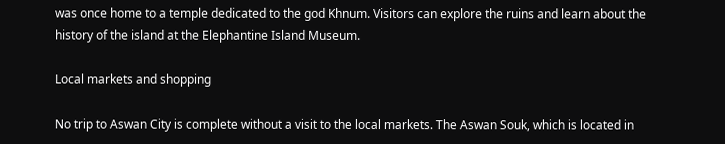was once home to a temple dedicated to the god Khnum. Visitors can explore the ruins and learn about the history of the island at the Elephantine Island Museum.

Local markets and shopping

No trip to Aswan City is complete without a visit to the local markets. The Aswan Souk, which is located in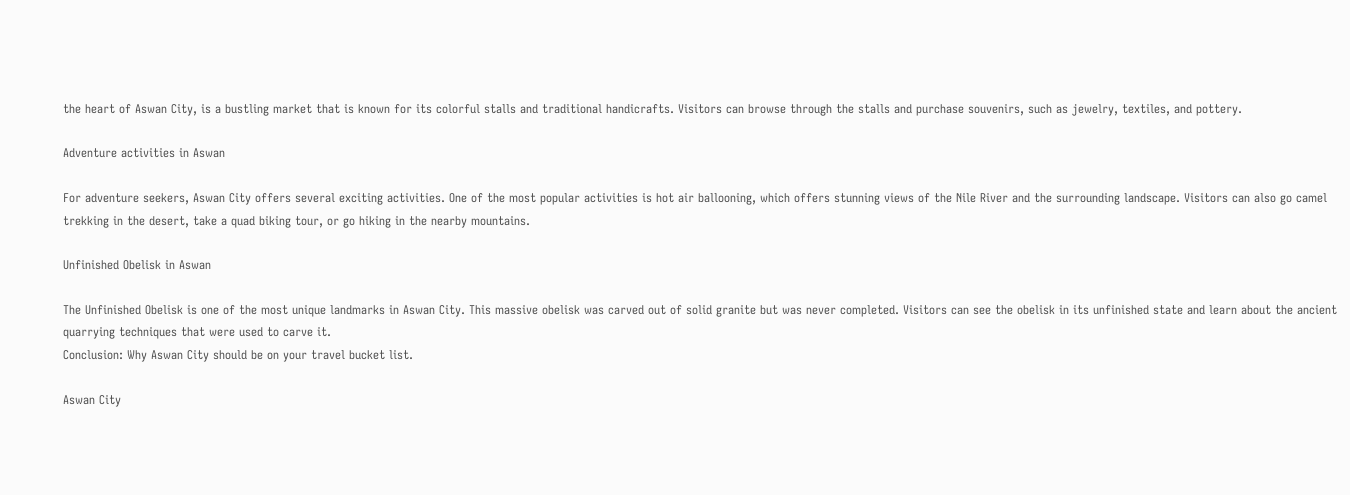the heart of Aswan City, is a bustling market that is known for its colorful stalls and traditional handicrafts. Visitors can browse through the stalls and purchase souvenirs, such as jewelry, textiles, and pottery.

Adventure activities in Aswan

For adventure seekers, Aswan City offers several exciting activities. One of the most popular activities is hot air ballooning, which offers stunning views of the Nile River and the surrounding landscape. Visitors can also go camel trekking in the desert, take a quad biking tour, or go hiking in the nearby mountains.

Unfinished Obelisk in Aswan

The Unfinished Obelisk is one of the most unique landmarks in Aswan City. This massive obelisk was carved out of solid granite but was never completed. Visitors can see the obelisk in its unfinished state and learn about the ancient quarrying techniques that were used to carve it.
Conclusion: Why Aswan City should be on your travel bucket list.

Aswan City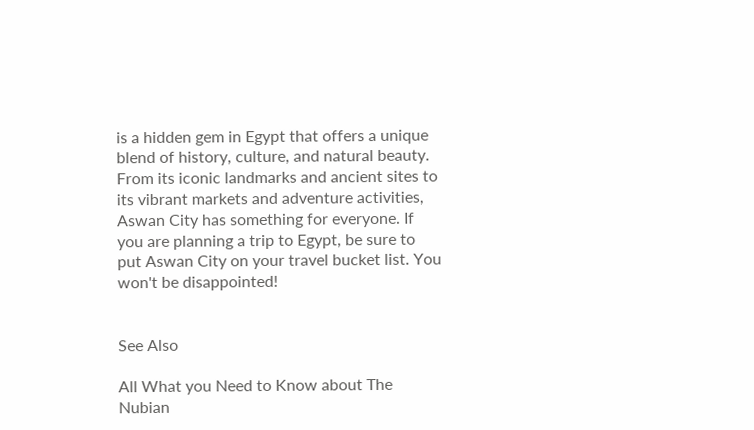is a hidden gem in Egypt that offers a unique blend of history, culture, and natural beauty. From its iconic landmarks and ancient sites to its vibrant markets and adventure activities, Aswan City has something for everyone. If you are planning a trip to Egypt, be sure to put Aswan City on your travel bucket list. You won't be disappointed!


See Also

All What you Need to Know about The Nubian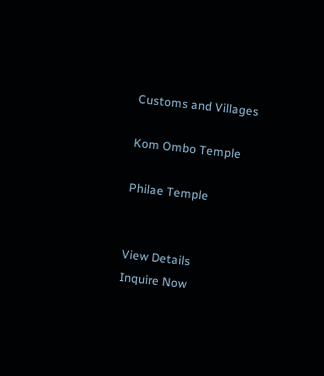Customs and Villages

Kom Ombo Temple

Philae Temple


View Details
Inquire Now